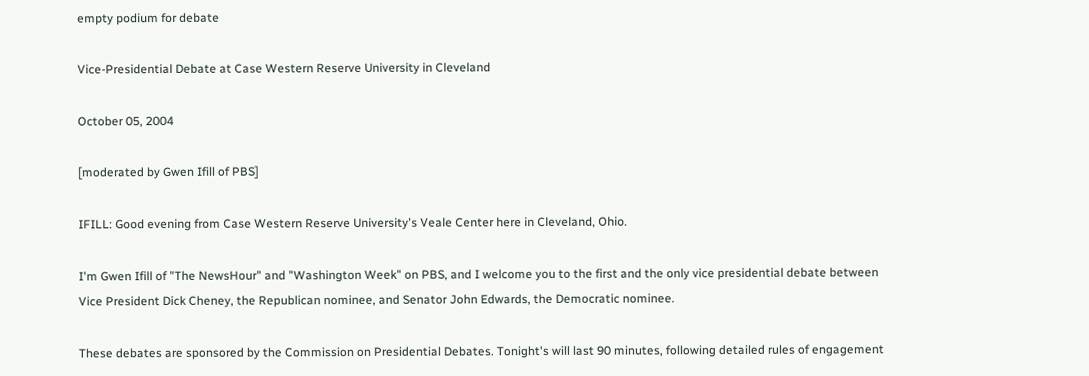empty podium for debate

Vice-Presidential Debate at Case Western Reserve University in Cleveland

October 05, 2004

[moderated by Gwen Ifill of PBS]

IFILL: Good evening from Case Western Reserve University's Veale Center here in Cleveland, Ohio.

I'm Gwen Ifill of "The NewsHour" and "Washington Week" on PBS, and I welcome you to the first and the only vice presidential debate between Vice President Dick Cheney, the Republican nominee, and Senator John Edwards, the Democratic nominee.

These debates are sponsored by the Commission on Presidential Debates. Tonight's will last 90 minutes, following detailed rules of engagement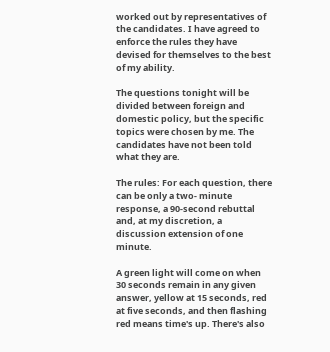worked out by representatives of the candidates. I have agreed to enforce the rules they have devised for themselves to the best of my ability.

The questions tonight will be divided between foreign and domestic policy, but the specific topics were chosen by me. The candidates have not been told what they are.

The rules: For each question, there can be only a two- minute response, a 90-second rebuttal and, at my discretion, a discussion extension of one minute.

A green light will come on when 30 seconds remain in any given answer, yellow at 15 seconds, red at five seconds, and then flashing red means time's up. There's also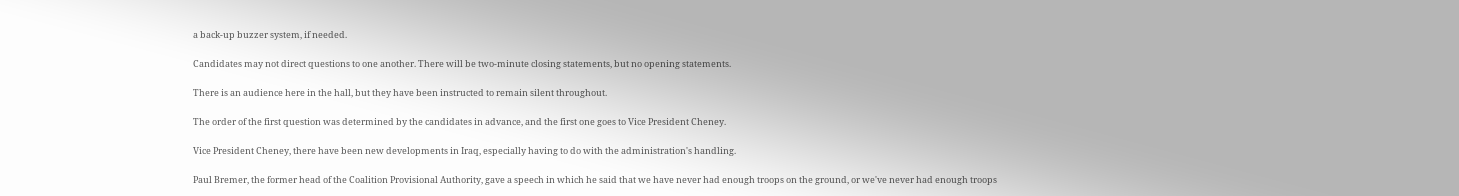a back-up buzzer system, if needed.

Candidates may not direct questions to one another. There will be two-minute closing statements, but no opening statements.

There is an audience here in the hall, but they have been instructed to remain silent throughout.

The order of the first question was determined by the candidates in advance, and the first one goes to Vice President Cheney.

Vice President Cheney, there have been new developments in Iraq, especially having to do with the administration's handling.

Paul Bremer, the former head of the Coalition Provisional Authority, gave a speech in which he said that we have never had enough troops on the ground, or we've never had enough troops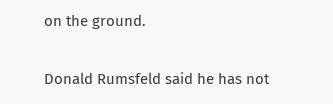on the ground.

Donald Rumsfeld said he has not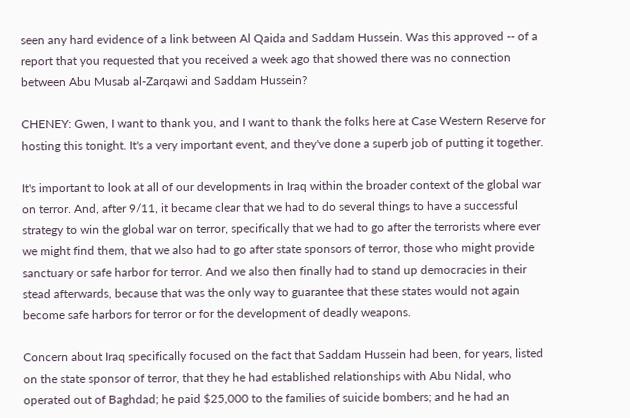seen any hard evidence of a link between Al Qaida and Saddam Hussein. Was this approved -- of a report that you requested that you received a week ago that showed there was no connection between Abu Musab al-Zarqawi and Saddam Hussein?

CHENEY: Gwen, I want to thank you, and I want to thank the folks here at Case Western Reserve for hosting this tonight. It's a very important event, and they've done a superb job of putting it together.

It's important to look at all of our developments in Iraq within the broader context of the global war on terror. And, after 9/11, it became clear that we had to do several things to have a successful strategy to win the global war on terror, specifically that we had to go after the terrorists where ever we might find them, that we also had to go after state sponsors of terror, those who might provide sanctuary or safe harbor for terror. And we also then finally had to stand up democracies in their stead afterwards, because that was the only way to guarantee that these states would not again become safe harbors for terror or for the development of deadly weapons.

Concern about Iraq specifically focused on the fact that Saddam Hussein had been, for years, listed on the state sponsor of terror, that they he had established relationships with Abu Nidal, who operated out of Baghdad; he paid $25,000 to the families of suicide bombers; and he had an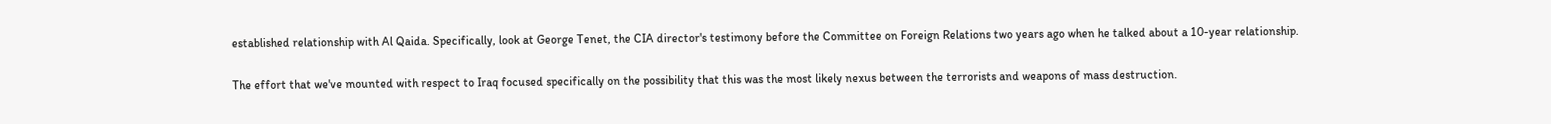established relationship with Al Qaida. Specifically, look at George Tenet, the CIA director's testimony before the Committee on Foreign Relations two years ago when he talked about a 10-year relationship.

The effort that we've mounted with respect to Iraq focused specifically on the possibility that this was the most likely nexus between the terrorists and weapons of mass destruction.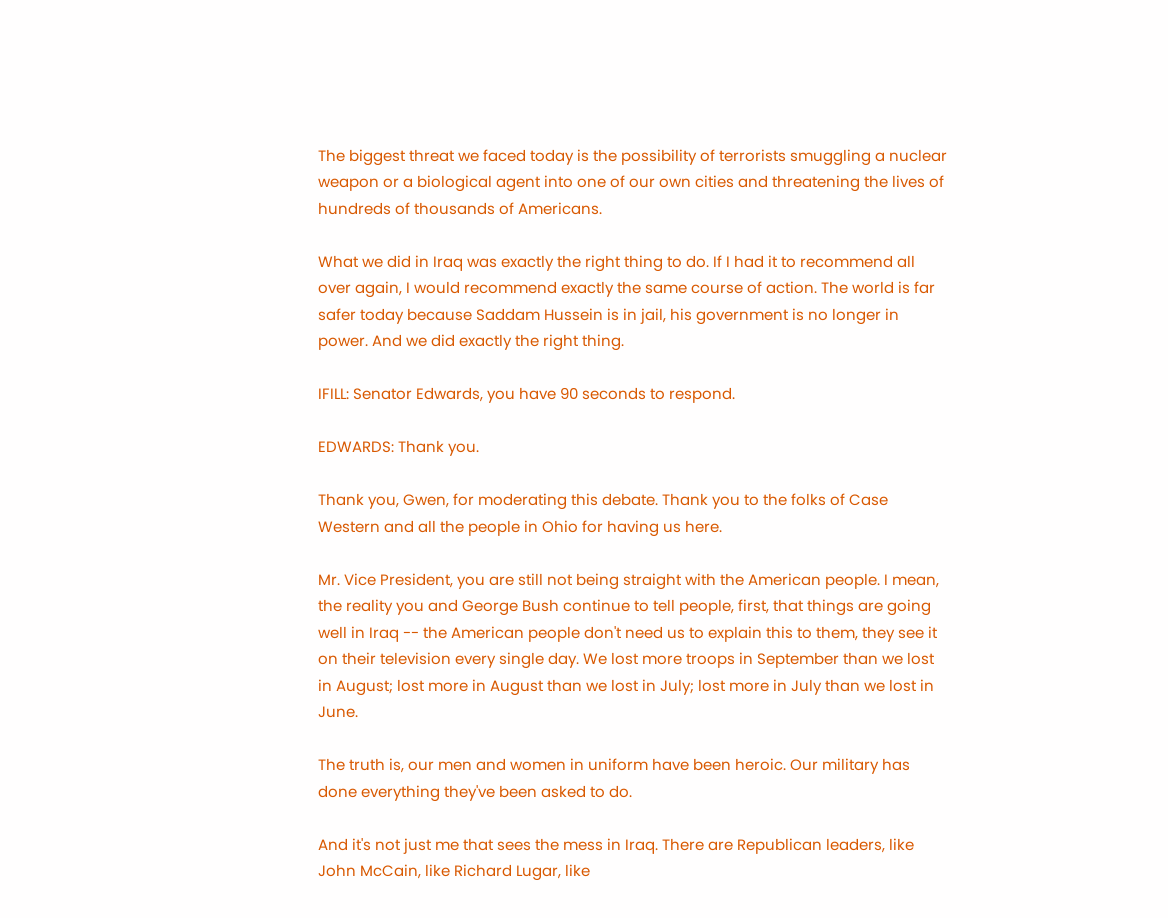The biggest threat we faced today is the possibility of terrorists smuggling a nuclear weapon or a biological agent into one of our own cities and threatening the lives of hundreds of thousands of Americans.

What we did in Iraq was exactly the right thing to do. If I had it to recommend all over again, I would recommend exactly the same course of action. The world is far safer today because Saddam Hussein is in jail, his government is no longer in power. And we did exactly the right thing.

IFILL: Senator Edwards, you have 90 seconds to respond.

EDWARDS: Thank you.

Thank you, Gwen, for moderating this debate. Thank you to the folks of Case Western and all the people in Ohio for having us here.

Mr. Vice President, you are still not being straight with the American people. I mean, the reality you and George Bush continue to tell people, first, that things are going well in Iraq -- the American people don't need us to explain this to them, they see it on their television every single day. We lost more troops in September than we lost in August; lost more in August than we lost in July; lost more in July than we lost in June.

The truth is, our men and women in uniform have been heroic. Our military has done everything they've been asked to do.

And it's not just me that sees the mess in Iraq. There are Republican leaders, like John McCain, like Richard Lugar, like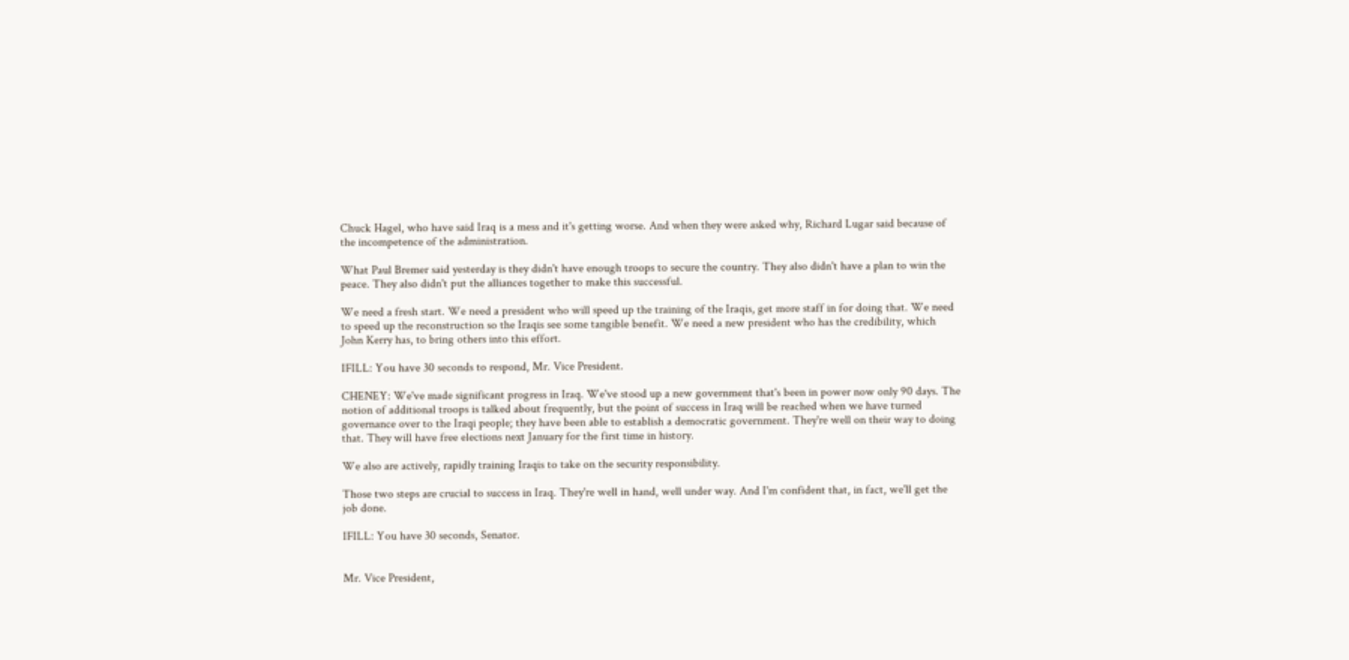Chuck Hagel, who have said Iraq is a mess and it's getting worse. And when they were asked why, Richard Lugar said because of the incompetence of the administration.

What Paul Bremer said yesterday is they didn't have enough troops to secure the country. They also didn't have a plan to win the peace. They also didn't put the alliances together to make this successful.

We need a fresh start. We need a president who will speed up the training of the Iraqis, get more staff in for doing that. We need to speed up the reconstruction so the Iraqis see some tangible benefit. We need a new president who has the credibility, which John Kerry has, to bring others into this effort.

IFILL: You have 30 seconds to respond, Mr. Vice President.

CHENEY: We've made significant progress in Iraq. We've stood up a new government that's been in power now only 90 days. The notion of additional troops is talked about frequently, but the point of success in Iraq will be reached when we have turned governance over to the Iraqi people; they have been able to establish a democratic government. They're well on their way to doing that. They will have free elections next January for the first time in history.

We also are actively, rapidly training Iraqis to take on the security responsibility.

Those two steps are crucial to success in Iraq. They're well in hand, well under way. And I'm confident that, in fact, we'll get the job done.

IFILL: You have 30 seconds, Senator.


Mr. Vice President,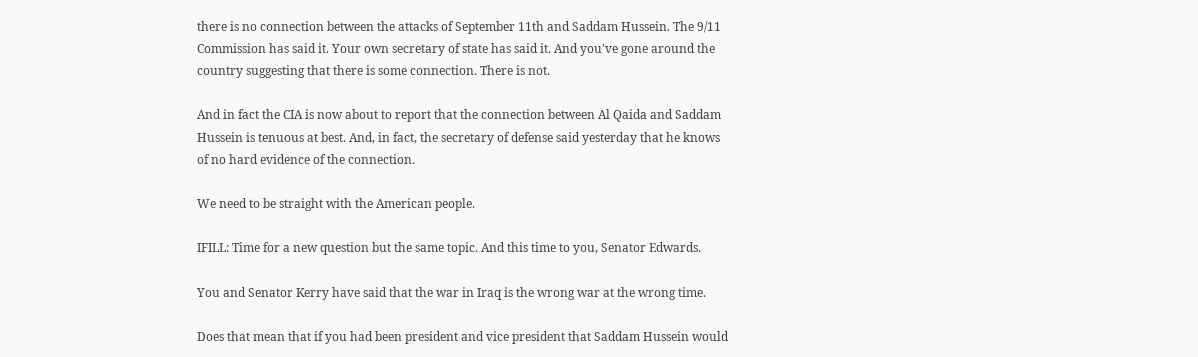there is no connection between the attacks of September 11th and Saddam Hussein. The 9/11 Commission has said it. Your own secretary of state has said it. And you've gone around the country suggesting that there is some connection. There is not.

And in fact the CIA is now about to report that the connection between Al Qaida and Saddam Hussein is tenuous at best. And, in fact, the secretary of defense said yesterday that he knows of no hard evidence of the connection.

We need to be straight with the American people.

IFILL: Time for a new question but the same topic. And this time to you, Senator Edwards.

You and Senator Kerry have said that the war in Iraq is the wrong war at the wrong time.

Does that mean that if you had been president and vice president that Saddam Hussein would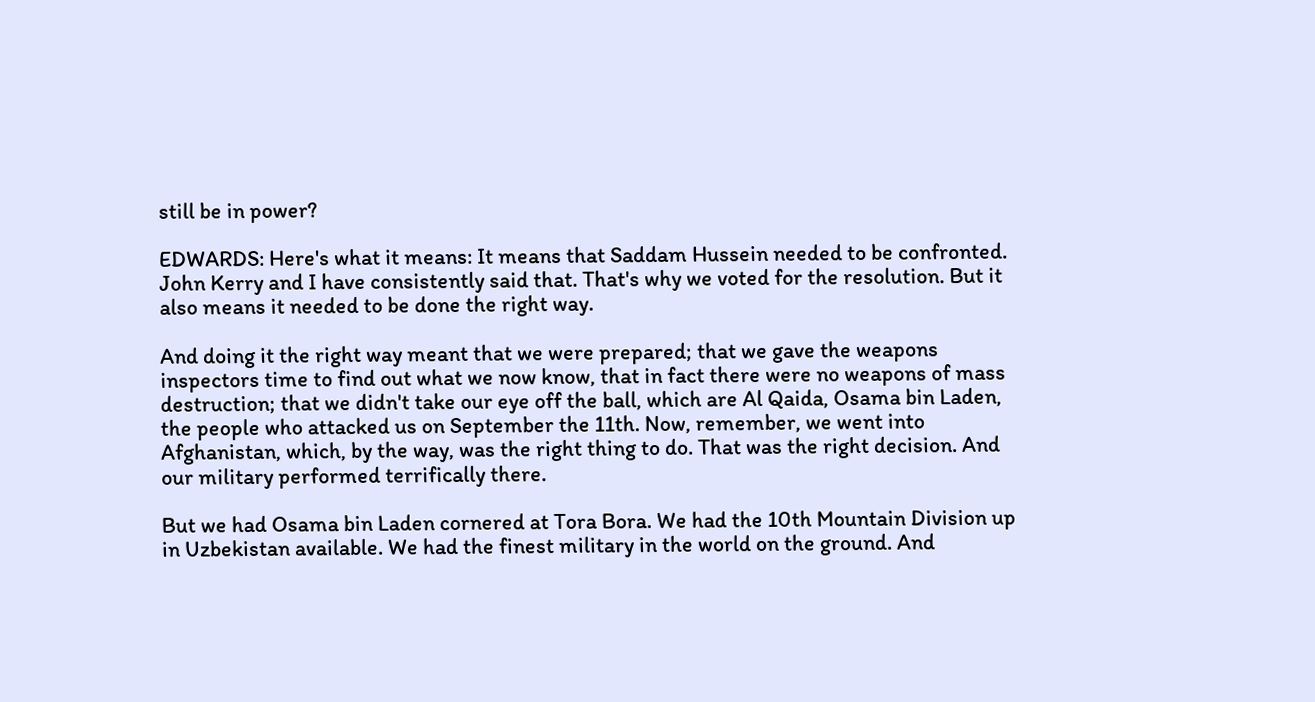still be in power?

EDWARDS: Here's what it means: It means that Saddam Hussein needed to be confronted. John Kerry and I have consistently said that. That's why we voted for the resolution. But it also means it needed to be done the right way.

And doing it the right way meant that we were prepared; that we gave the weapons inspectors time to find out what we now know, that in fact there were no weapons of mass destruction; that we didn't take our eye off the ball, which are Al Qaida, Osama bin Laden, the people who attacked us on September the 11th. Now, remember, we went into Afghanistan, which, by the way, was the right thing to do. That was the right decision. And our military performed terrifically there.

But we had Osama bin Laden cornered at Tora Bora. We had the 10th Mountain Division up in Uzbekistan available. We had the finest military in the world on the ground. And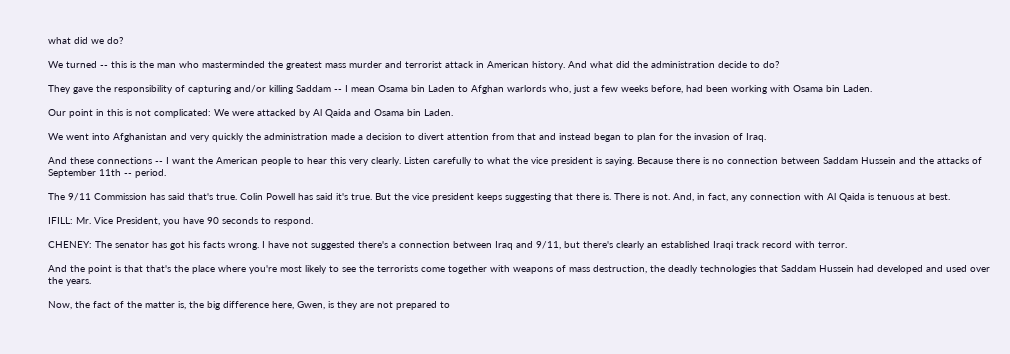what did we do?

We turned -- this is the man who masterminded the greatest mass murder and terrorist attack in American history. And what did the administration decide to do?

They gave the responsibility of capturing and/or killing Saddam -- I mean Osama bin Laden to Afghan warlords who, just a few weeks before, had been working with Osama bin Laden.

Our point in this is not complicated: We were attacked by Al Qaida and Osama bin Laden.

We went into Afghanistan and very quickly the administration made a decision to divert attention from that and instead began to plan for the invasion of Iraq.

And these connections -- I want the American people to hear this very clearly. Listen carefully to what the vice president is saying. Because there is no connection between Saddam Hussein and the attacks of September 11th -- period.

The 9/11 Commission has said that's true. Colin Powell has said it's true. But the vice president keeps suggesting that there is. There is not. And, in fact, any connection with Al Qaida is tenuous at best.

IFILL: Mr. Vice President, you have 90 seconds to respond.

CHENEY: The senator has got his facts wrong. I have not suggested there's a connection between Iraq and 9/11, but there's clearly an established Iraqi track record with terror.

And the point is that that's the place where you're most likely to see the terrorists come together with weapons of mass destruction, the deadly technologies that Saddam Hussein had developed and used over the years.

Now, the fact of the matter is, the big difference here, Gwen, is they are not prepared to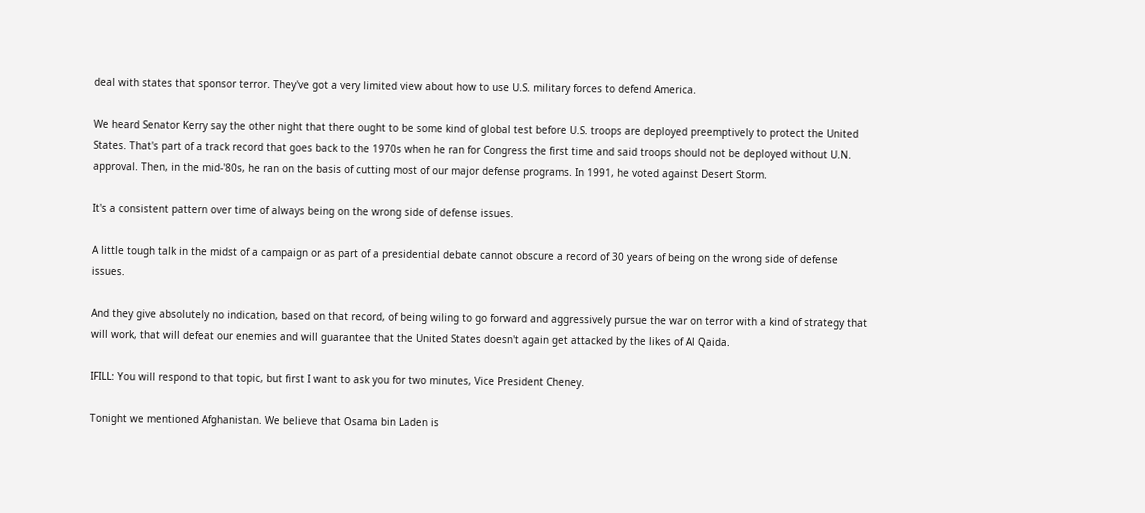deal with states that sponsor terror. They've got a very limited view about how to use U.S. military forces to defend America.

We heard Senator Kerry say the other night that there ought to be some kind of global test before U.S. troops are deployed preemptively to protect the United States. That's part of a track record that goes back to the 1970s when he ran for Congress the first time and said troops should not be deployed without U.N. approval. Then, in the mid-'80s, he ran on the basis of cutting most of our major defense programs. In 1991, he voted against Desert Storm.

It's a consistent pattern over time of always being on the wrong side of defense issues.

A little tough talk in the midst of a campaign or as part of a presidential debate cannot obscure a record of 30 years of being on the wrong side of defense issues.

And they give absolutely no indication, based on that record, of being wiling to go forward and aggressively pursue the war on terror with a kind of strategy that will work, that will defeat our enemies and will guarantee that the United States doesn't again get attacked by the likes of Al Qaida.

IFILL: You will respond to that topic, but first I want to ask you for two minutes, Vice President Cheney.

Tonight we mentioned Afghanistan. We believe that Osama bin Laden is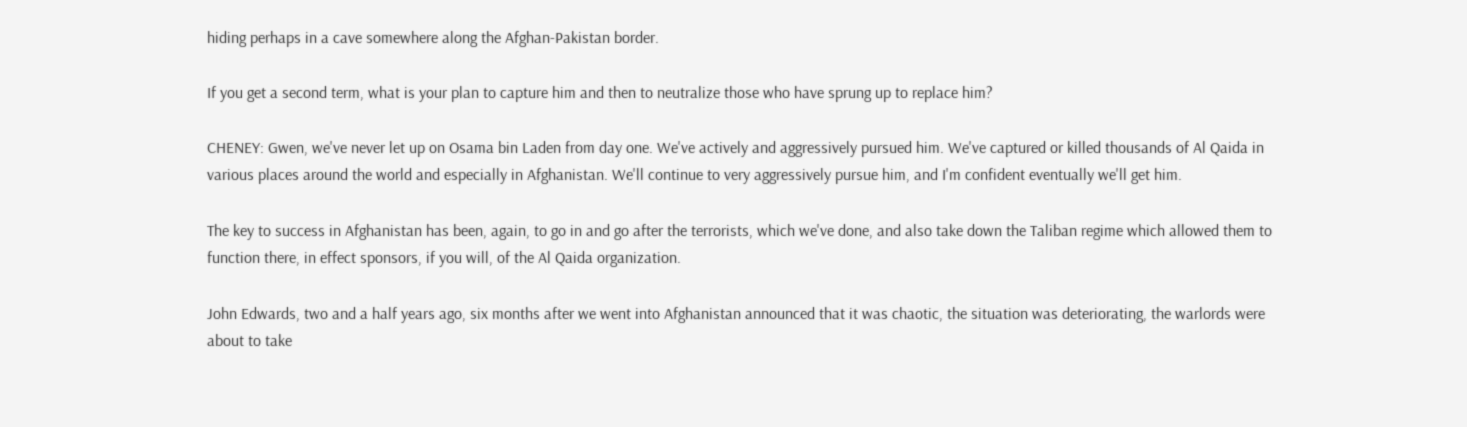hiding perhaps in a cave somewhere along the Afghan-Pakistan border.

If you get a second term, what is your plan to capture him and then to neutralize those who have sprung up to replace him?

CHENEY: Gwen, we've never let up on Osama bin Laden from day one. We've actively and aggressively pursued him. We've captured or killed thousands of Al Qaida in various places around the world and especially in Afghanistan. We'll continue to very aggressively pursue him, and I'm confident eventually we'll get him.

The key to success in Afghanistan has been, again, to go in and go after the terrorists, which we've done, and also take down the Taliban regime which allowed them to function there, in effect sponsors, if you will, of the Al Qaida organization.

John Edwards, two and a half years ago, six months after we went into Afghanistan announced that it was chaotic, the situation was deteriorating, the warlords were about to take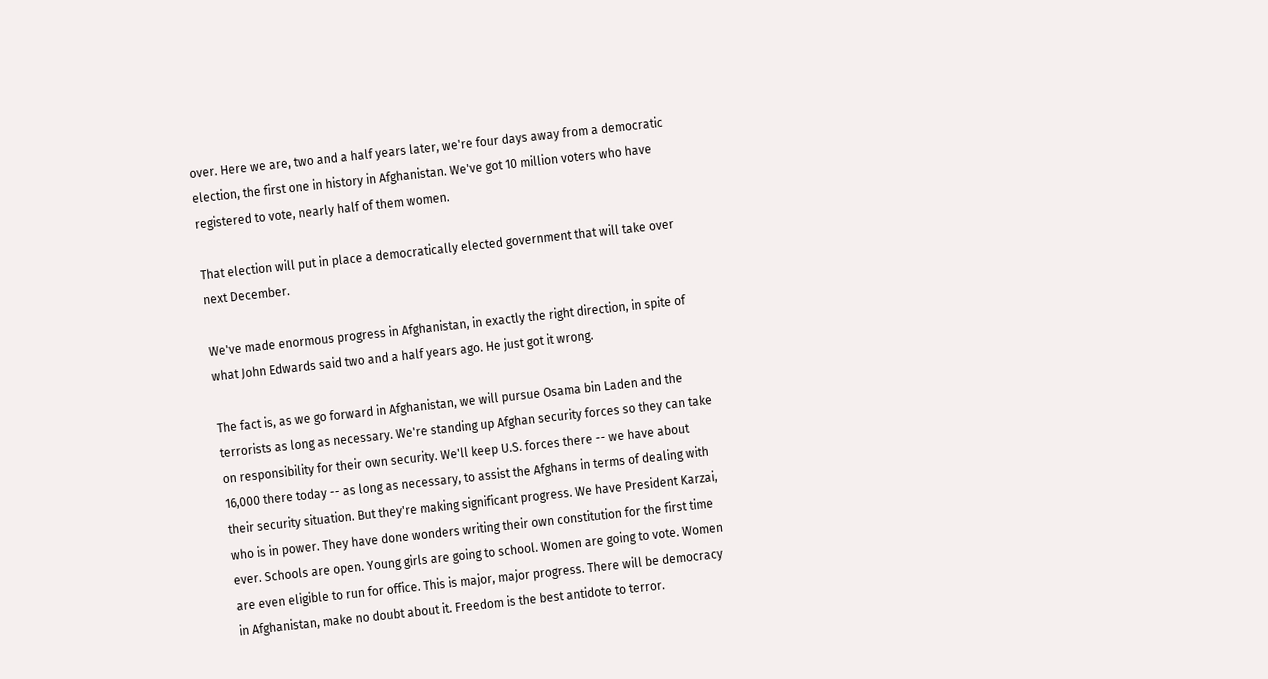over. Here we are, two and a half years later, we're four days away from a democratic election, the first one in history in Afghanistan. We've got 10 million voters who have registered to vote, nearly half of them women.

That election will put in place a democratically elected government that will take over next December.

We've made enormous progress in Afghanistan, in exactly the right direction, in spite of what John Edwards said two and a half years ago. He just got it wrong.

The fact is, as we go forward in Afghanistan, we will pursue Osama bin Laden and the terrorists as long as necessary. We're standing up Afghan security forces so they can take on responsibility for their own security. We'll keep U.S. forces there -- we have about 16,000 there today -- as long as necessary, to assist the Afghans in terms of dealing with their security situation. But they're making significant progress. We have President Karzai, who is in power. They have done wonders writing their own constitution for the first time ever. Schools are open. Young girls are going to school. Women are going to vote. Women are even eligible to run for office. This is major, major progress. There will be democracy in Afghanistan, make no doubt about it. Freedom is the best antidote to terror.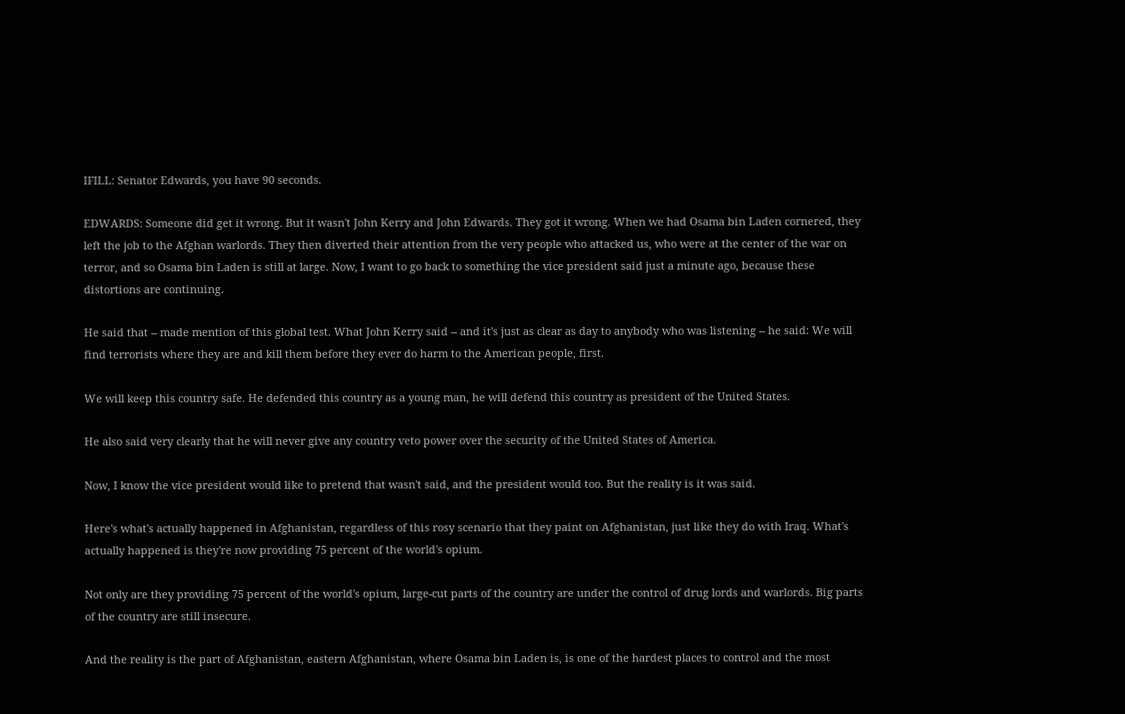IFILL: Senator Edwards, you have 90 seconds.

EDWARDS: Someone did get it wrong. But it wasn't John Kerry and John Edwards. They got it wrong. When we had Osama bin Laden cornered, they left the job to the Afghan warlords. They then diverted their attention from the very people who attacked us, who were at the center of the war on terror, and so Osama bin Laden is still at large. Now, I want to go back to something the vice president said just a minute ago, because these distortions are continuing.

He said that -- made mention of this global test. What John Kerry said -- and it's just as clear as day to anybody who was listening -- he said: We will find terrorists where they are and kill them before they ever do harm to the American people, first.

We will keep this country safe. He defended this country as a young man, he will defend this country as president of the United States.

He also said very clearly that he will never give any country veto power over the security of the United States of America.

Now, I know the vice president would like to pretend that wasn't said, and the president would too. But the reality is it was said.

Here's what's actually happened in Afghanistan, regardless of this rosy scenario that they paint on Afghanistan, just like they do with Iraq. What's actually happened is they're now providing 75 percent of the world's opium.

Not only are they providing 75 percent of the world's opium, large-cut parts of the country are under the control of drug lords and warlords. Big parts of the country are still insecure.

And the reality is the part of Afghanistan, eastern Afghanistan, where Osama bin Laden is, is one of the hardest places to control and the most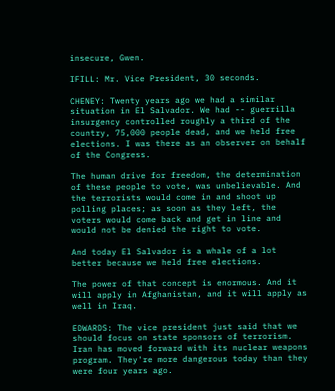insecure, Gwen.

IFILL: Mr. Vice President, 30 seconds.

CHENEY: Twenty years ago we had a similar situation in El Salvador. We had -- guerrilla insurgency controlled roughly a third of the country, 75,000 people dead, and we held free elections. I was there as an observer on behalf of the Congress.

The human drive for freedom, the determination of these people to vote, was unbelievable. And the terrorists would come in and shoot up polling places; as soon as they left, the voters would come back and get in line and would not be denied the right to vote.

And today El Salvador is a whale of a lot better because we held free elections.

The power of that concept is enormous. And it will apply in Afghanistan, and it will apply as well in Iraq.

EDWARDS: The vice president just said that we should focus on state sponsors of terrorism. Iran has moved forward with its nuclear weapons program. They're more dangerous today than they were four years ago.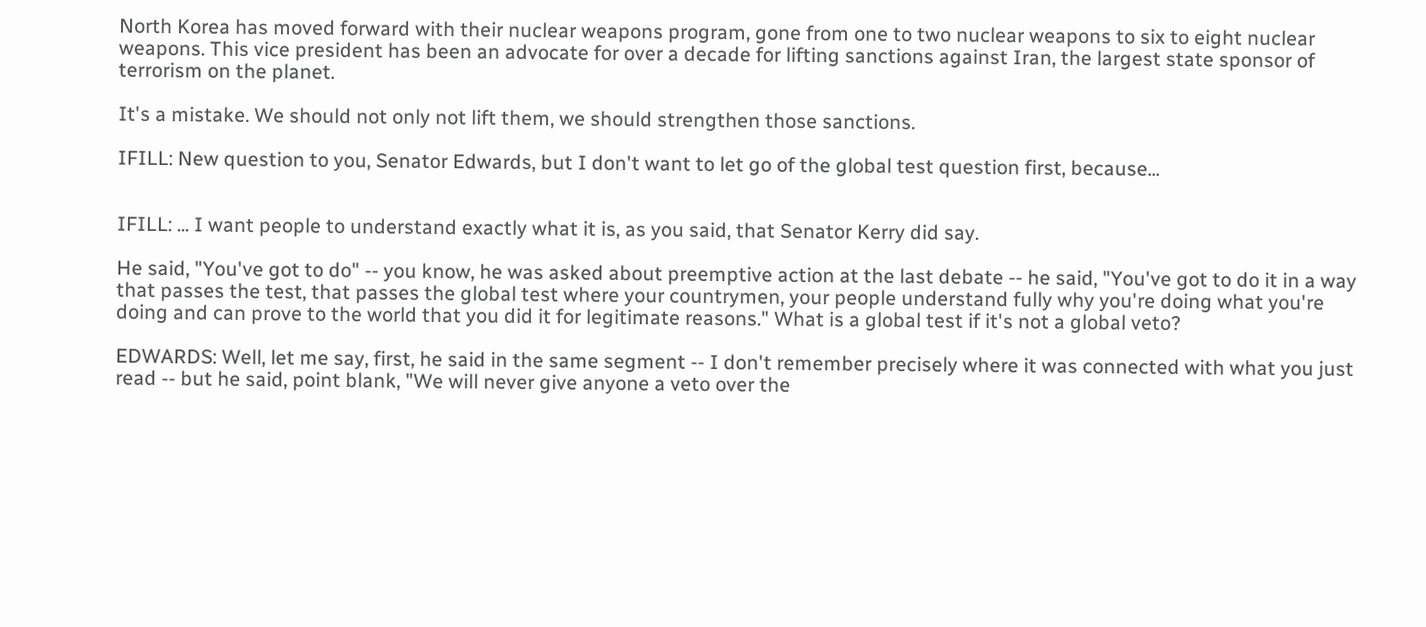North Korea has moved forward with their nuclear weapons program, gone from one to two nuclear weapons to six to eight nuclear weapons. This vice president has been an advocate for over a decade for lifting sanctions against Iran, the largest state sponsor of terrorism on the planet.

It's a mistake. We should not only not lift them, we should strengthen those sanctions.

IFILL: New question to you, Senator Edwards, but I don't want to let go of the global test question first, because...


IFILL: ... I want people to understand exactly what it is, as you said, that Senator Kerry did say.

He said, "You've got to do" -- you know, he was asked about preemptive action at the last debate -- he said, "You've got to do it in a way that passes the test, that passes the global test where your countrymen, your people understand fully why you're doing what you're doing and can prove to the world that you did it for legitimate reasons." What is a global test if it's not a global veto?

EDWARDS: Well, let me say, first, he said in the same segment -- I don't remember precisely where it was connected with what you just read -- but he said, point blank, "We will never give anyone a veto over the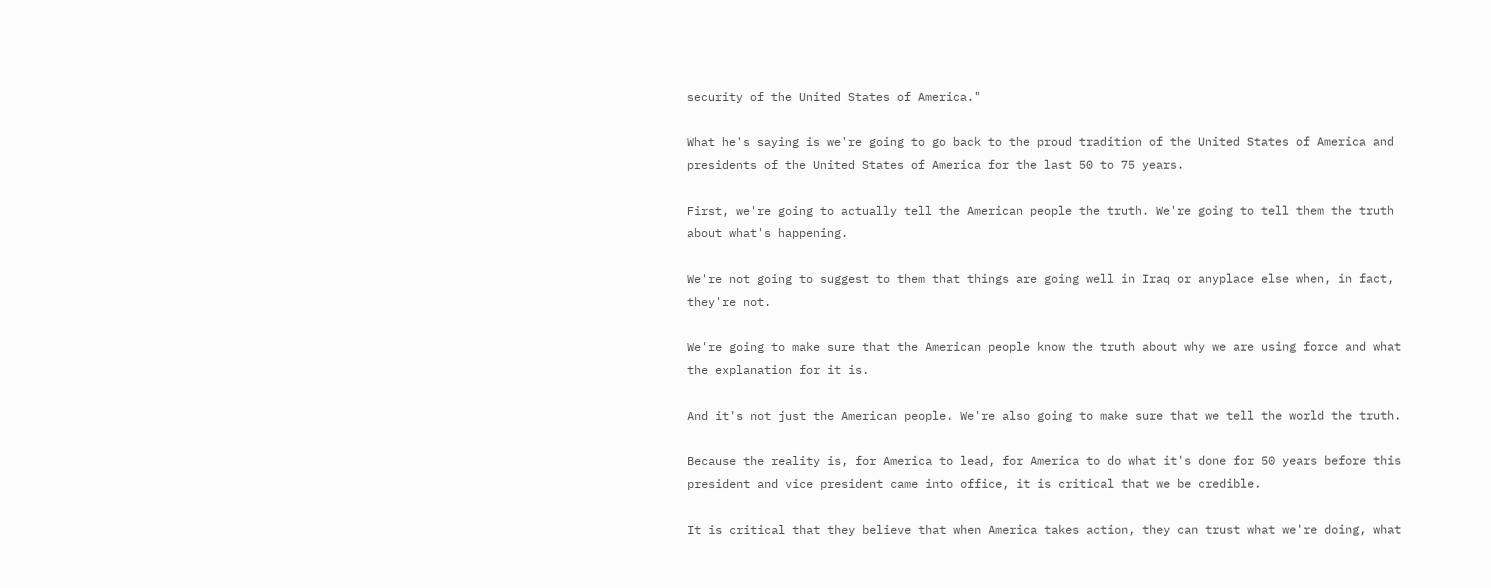security of the United States of America."

What he's saying is we're going to go back to the proud tradition of the United States of America and presidents of the United States of America for the last 50 to 75 years.

First, we're going to actually tell the American people the truth. We're going to tell them the truth about what's happening.

We're not going to suggest to them that things are going well in Iraq or anyplace else when, in fact, they're not.

We're going to make sure that the American people know the truth about why we are using force and what the explanation for it is.

And it's not just the American people. We're also going to make sure that we tell the world the truth.

Because the reality is, for America to lead, for America to do what it's done for 50 years before this president and vice president came into office, it is critical that we be credible.

It is critical that they believe that when America takes action, they can trust what we're doing, what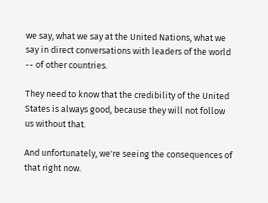we say, what we say at the United Nations, what we say in direct conversations with leaders of the world -- of other countries.

They need to know that the credibility of the United States is always good, because they will not follow us without that.

And unfortunately, we're seeing the consequences of that right now.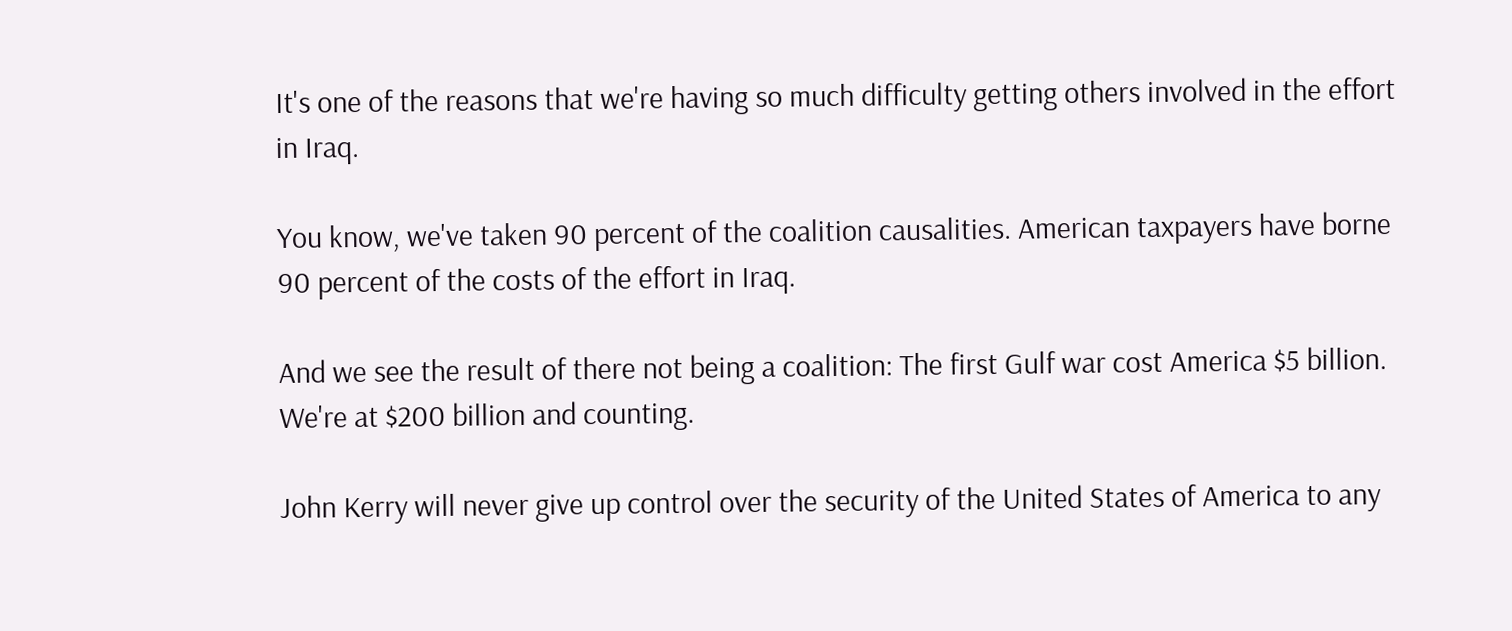It's one of the reasons that we're having so much difficulty getting others involved in the effort in Iraq.

You know, we've taken 90 percent of the coalition causalities. American taxpayers have borne 90 percent of the costs of the effort in Iraq.

And we see the result of there not being a coalition: The first Gulf war cost America $5 billion. We're at $200 billion and counting.

John Kerry will never give up control over the security of the United States of America to any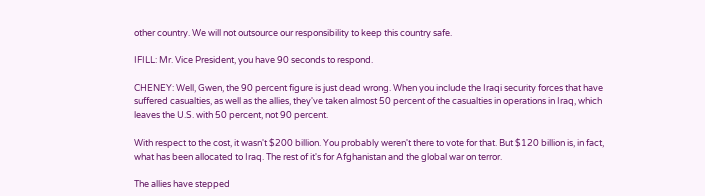other country. We will not outsource our responsibility to keep this country safe.

IFILL: Mr. Vice President, you have 90 seconds to respond.

CHENEY: Well, Gwen, the 90 percent figure is just dead wrong. When you include the Iraqi security forces that have suffered casualties, as well as the allies, they've taken almost 50 percent of the casualties in operations in Iraq, which leaves the U.S. with 50 percent, not 90 percent.

With respect to the cost, it wasn't $200 billion. You probably weren't there to vote for that. But $120 billion is, in fact, what has been allocated to Iraq. The rest of it's for Afghanistan and the global war on terror.

The allies have stepped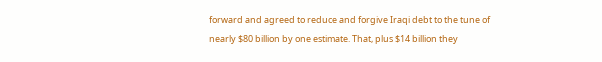forward and agreed to reduce and forgive Iraqi debt to the tune of nearly $80 billion by one estimate. That, plus $14 billion they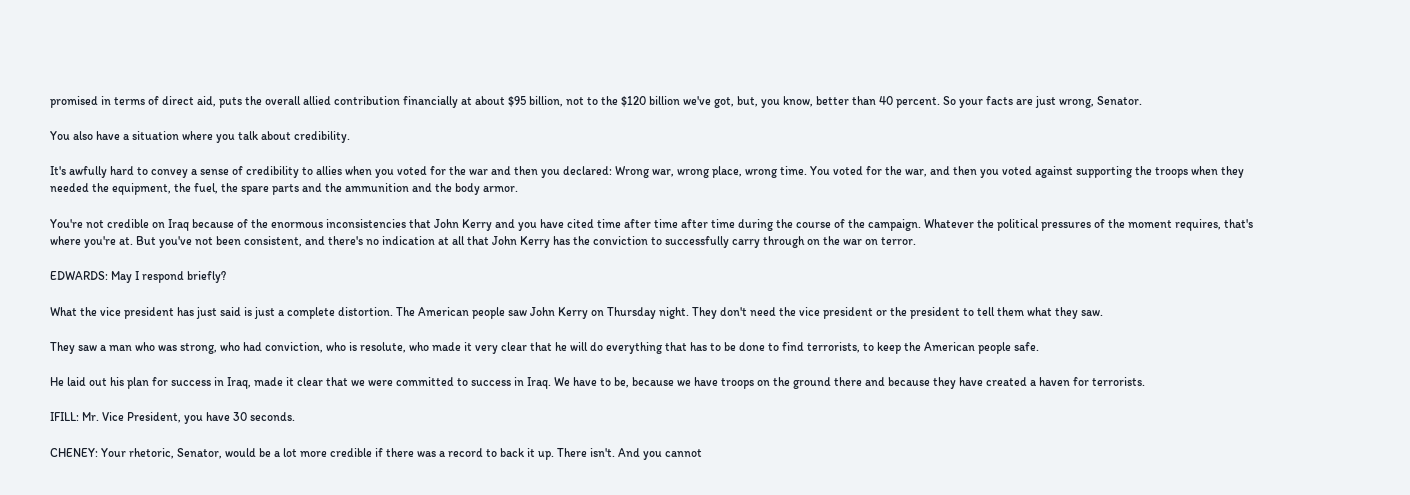promised in terms of direct aid, puts the overall allied contribution financially at about $95 billion, not to the $120 billion we've got, but, you know, better than 40 percent. So your facts are just wrong, Senator.

You also have a situation where you talk about credibility.

It's awfully hard to convey a sense of credibility to allies when you voted for the war and then you declared: Wrong war, wrong place, wrong time. You voted for the war, and then you voted against supporting the troops when they needed the equipment, the fuel, the spare parts and the ammunition and the body armor.

You're not credible on Iraq because of the enormous inconsistencies that John Kerry and you have cited time after time after time during the course of the campaign. Whatever the political pressures of the moment requires, that's where you're at. But you've not been consistent, and there's no indication at all that John Kerry has the conviction to successfully carry through on the war on terror.

EDWARDS: May I respond briefly?

What the vice president has just said is just a complete distortion. The American people saw John Kerry on Thursday night. They don't need the vice president or the president to tell them what they saw.

They saw a man who was strong, who had conviction, who is resolute, who made it very clear that he will do everything that has to be done to find terrorists, to keep the American people safe.

He laid out his plan for success in Iraq, made it clear that we were committed to success in Iraq. We have to be, because we have troops on the ground there and because they have created a haven for terrorists.

IFILL: Mr. Vice President, you have 30 seconds.

CHENEY: Your rhetoric, Senator, would be a lot more credible if there was a record to back it up. There isn't. And you cannot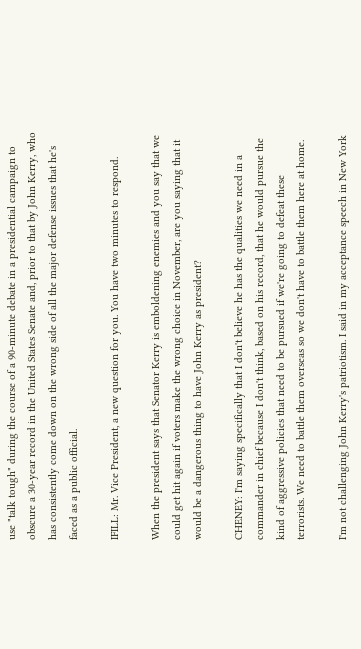use "talk tough" during the course of a 90-minute debate in a presidential campaign to obscure a 30-year record in the United States Senate and, prior to that by John Kerry, who has consistently come down on the wrong side of all the major defense issues that he's faced as a public official.

IFILL: Mr. Vice President, a new question for you. You have two minutes to respond.

When the president says that Senator Kerry is emboldening enemies and you say that we could get hit again if voters make the wrong choice in November, are you saying that it would be a dangerous thing to have John Kerry as president?

CHENEY: I'm saying specifically that I don't believe he has the qualities we need in a commander in chief because I don't think, based on his record, that he would pursue the kind of aggressive policies that need to be pursued if we're going to defeat these terrorists. We need to battle them overseas so we don't have to battle them here at home.

I'm not challenging John Kerry's patriotism. I said in my acceptance speech in New York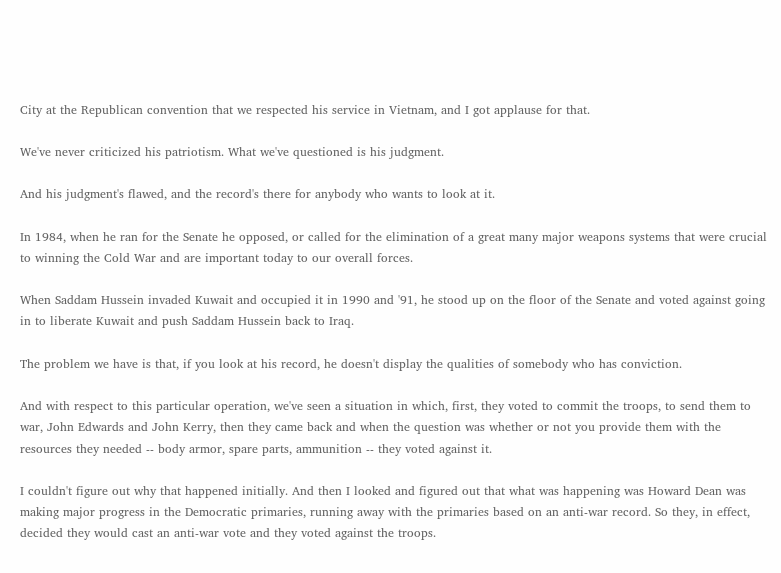City at the Republican convention that we respected his service in Vietnam, and I got applause for that.

We've never criticized his patriotism. What we've questioned is his judgment.

And his judgment's flawed, and the record's there for anybody who wants to look at it.

In 1984, when he ran for the Senate he opposed, or called for the elimination of a great many major weapons systems that were crucial to winning the Cold War and are important today to our overall forces.

When Saddam Hussein invaded Kuwait and occupied it in 1990 and '91, he stood up on the floor of the Senate and voted against going in to liberate Kuwait and push Saddam Hussein back to Iraq.

The problem we have is that, if you look at his record, he doesn't display the qualities of somebody who has conviction.

And with respect to this particular operation, we've seen a situation in which, first, they voted to commit the troops, to send them to war, John Edwards and John Kerry, then they came back and when the question was whether or not you provide them with the resources they needed -- body armor, spare parts, ammunition -- they voted against it.

I couldn't figure out why that happened initially. And then I looked and figured out that what was happening was Howard Dean was making major progress in the Democratic primaries, running away with the primaries based on an anti-war record. So they, in effect, decided they would cast an anti-war vote and they voted against the troops.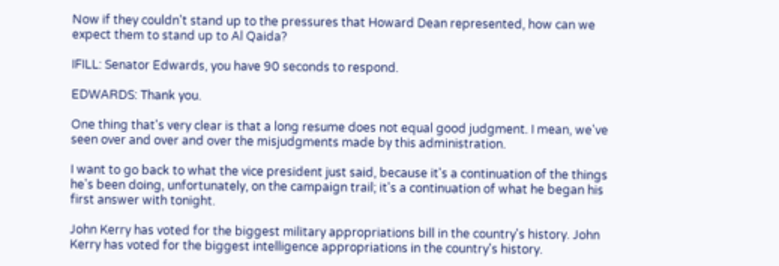Now if they couldn't stand up to the pressures that Howard Dean represented, how can we expect them to stand up to Al Qaida?

IFILL: Senator Edwards, you have 90 seconds to respond.

EDWARDS: Thank you.

One thing that's very clear is that a long resume does not equal good judgment. I mean, we've seen over and over and over the misjudgments made by this administration.

I want to go back to what the vice president just said, because it's a continuation of the things he's been doing, unfortunately, on the campaign trail; it's a continuation of what he began his first answer with tonight.

John Kerry has voted for the biggest military appropriations bill in the country's history. John Kerry has voted for the biggest intelligence appropriations in the country's history.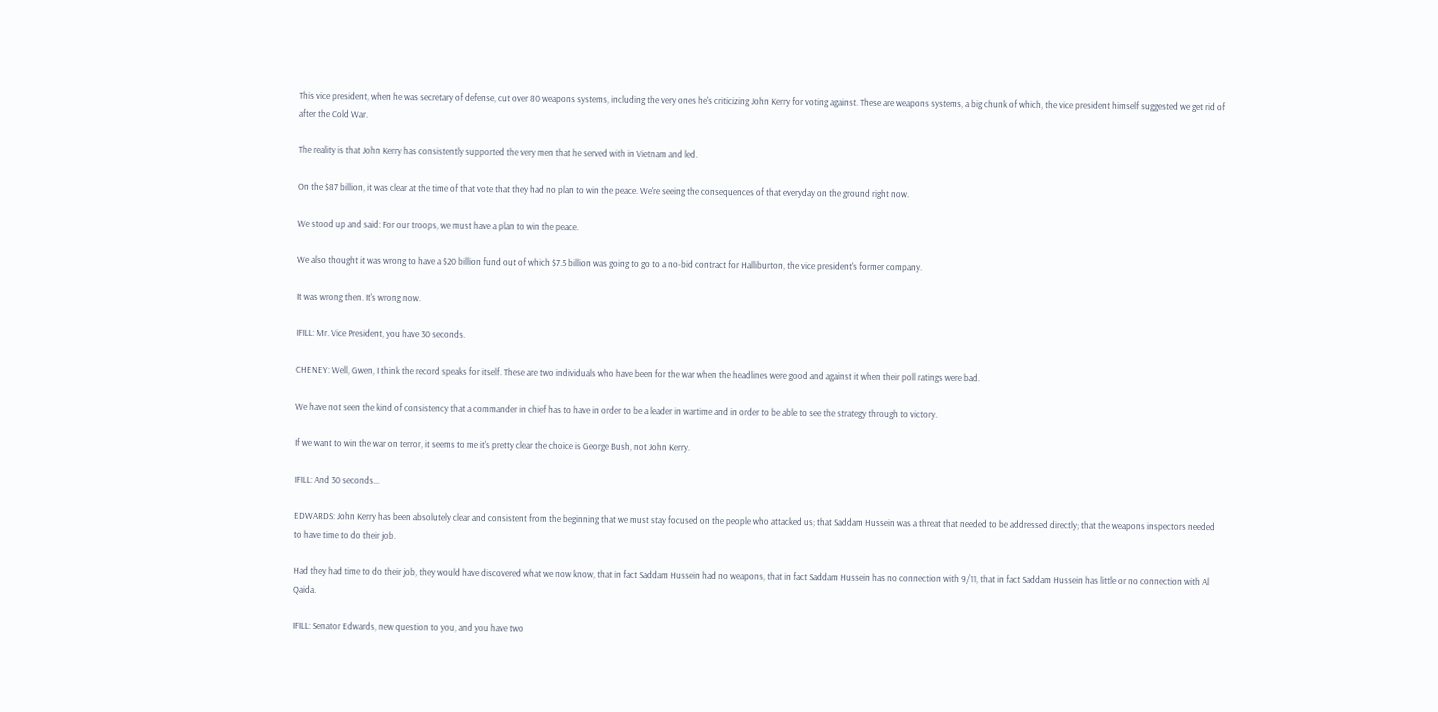This vice president, when he was secretary of defense, cut over 80 weapons systems, including the very ones he's criticizing John Kerry for voting against. These are weapons systems, a big chunk of which, the vice president himself suggested we get rid of after the Cold War.

The reality is that John Kerry has consistently supported the very men that he served with in Vietnam and led.

On the $87 billion, it was clear at the time of that vote that they had no plan to win the peace. We're seeing the consequences of that everyday on the ground right now.

We stood up and said: For our troops, we must have a plan to win the peace.

We also thought it was wrong to have a $20 billion fund out of which $7.5 billion was going to go to a no-bid contract for Halliburton, the vice president's former company.

It was wrong then. It's wrong now.

IFILL: Mr. Vice President, you have 30 seconds.

CHENEY: Well, Gwen, I think the record speaks for itself. These are two individuals who have been for the war when the headlines were good and against it when their poll ratings were bad.

We have not seen the kind of consistency that a commander in chief has to have in order to be a leader in wartime and in order to be able to see the strategy through to victory.

If we want to win the war on terror, it seems to me it's pretty clear the choice is George Bush, not John Kerry.

IFILL: And 30 seconds...

EDWARDS: John Kerry has been absolutely clear and consistent from the beginning that we must stay focused on the people who attacked us; that Saddam Hussein was a threat that needed to be addressed directly; that the weapons inspectors needed to have time to do their job.

Had they had time to do their job, they would have discovered what we now know, that in fact Saddam Hussein had no weapons, that in fact Saddam Hussein has no connection with 9/11, that in fact Saddam Hussein has little or no connection with Al Qaida.

IFILL: Senator Edwards, new question to you, and you have two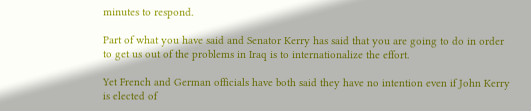minutes to respond.

Part of what you have said and Senator Kerry has said that you are going to do in order to get us out of the problems in Iraq is to internationalize the effort.

Yet French and German officials have both said they have no intention even if John Kerry is elected of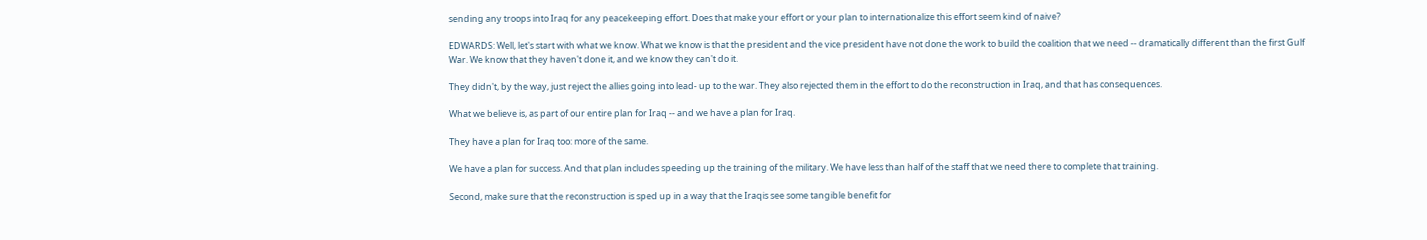sending any troops into Iraq for any peacekeeping effort. Does that make your effort or your plan to internationalize this effort seem kind of naive?

EDWARDS: Well, let's start with what we know. What we know is that the president and the vice president have not done the work to build the coalition that we need -- dramatically different than the first Gulf War. We know that they haven't done it, and we know they can't do it.

They didn't, by the way, just reject the allies going into lead- up to the war. They also rejected them in the effort to do the reconstruction in Iraq, and that has consequences.

What we believe is, as part of our entire plan for Iraq -- and we have a plan for Iraq.

They have a plan for Iraq too: more of the same.

We have a plan for success. And that plan includes speeding up the training of the military. We have less than half of the staff that we need there to complete that training.

Second, make sure that the reconstruction is sped up in a way that the Iraqis see some tangible benefit for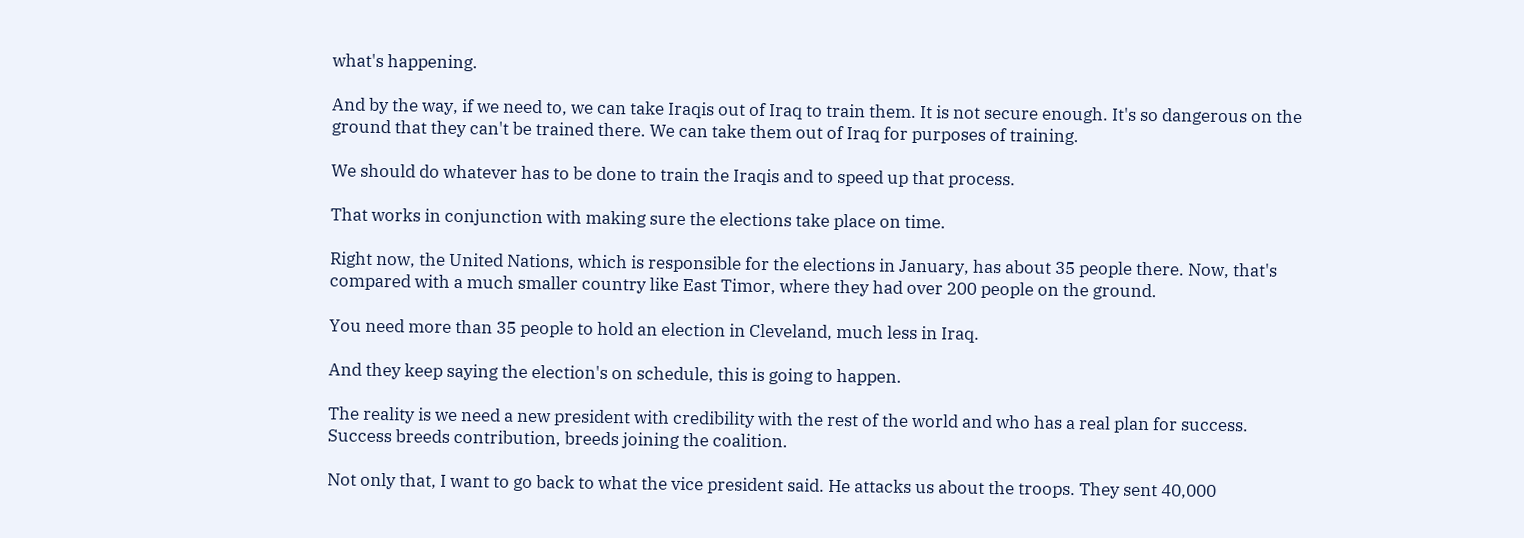what's happening.

And by the way, if we need to, we can take Iraqis out of Iraq to train them. It is not secure enough. It's so dangerous on the ground that they can't be trained there. We can take them out of Iraq for purposes of training.

We should do whatever has to be done to train the Iraqis and to speed up that process.

That works in conjunction with making sure the elections take place on time.

Right now, the United Nations, which is responsible for the elections in January, has about 35 people there. Now, that's compared with a much smaller country like East Timor, where they had over 200 people on the ground.

You need more than 35 people to hold an election in Cleveland, much less in Iraq.

And they keep saying the election's on schedule, this is going to happen.

The reality is we need a new president with credibility with the rest of the world and who has a real plan for success. Success breeds contribution, breeds joining the coalition.

Not only that, I want to go back to what the vice president said. He attacks us about the troops. They sent 40,000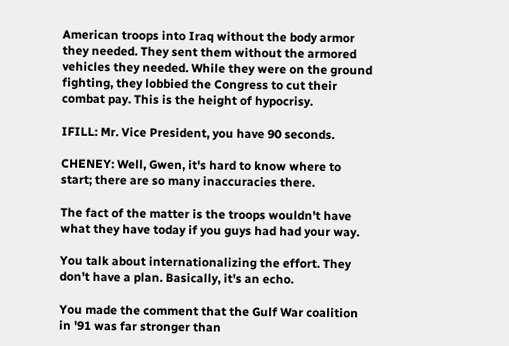American troops into Iraq without the body armor they needed. They sent them without the armored vehicles they needed. While they were on the ground fighting, they lobbied the Congress to cut their combat pay. This is the height of hypocrisy.

IFILL: Mr. Vice President, you have 90 seconds.

CHENEY: Well, Gwen, it's hard to know where to start; there are so many inaccuracies there.

The fact of the matter is the troops wouldn't have what they have today if you guys had had your way.

You talk about internationalizing the effort. They don't have a plan. Basically, it's an echo.

You made the comment that the Gulf War coalition in '91 was far stronger than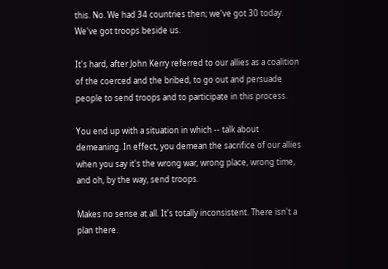this. No. We had 34 countries then; we've got 30 today. We've got troops beside us.

It's hard, after John Kerry referred to our allies as a coalition of the coerced and the bribed, to go out and persuade people to send troops and to participate in this process.

You end up with a situation in which -- talk about demeaning. In effect, you demean the sacrifice of our allies when you say it's the wrong war, wrong place, wrong time, and oh, by the way, send troops.

Makes no sense at all. It's totally inconsistent. There isn't a plan there.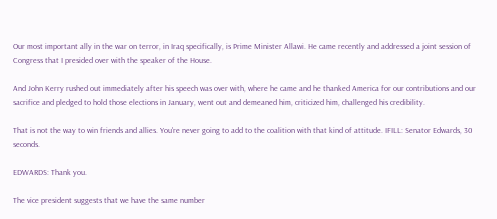Our most important ally in the war on terror, in Iraq specifically, is Prime Minister Allawi. He came recently and addressed a joint session of Congress that I presided over with the speaker of the House.

And John Kerry rushed out immediately after his speech was over with, where he came and he thanked America for our contributions and our sacrifice and pledged to hold those elections in January, went out and demeaned him, criticized him, challenged his credibility.

That is not the way to win friends and allies. You're never going to add to the coalition with that kind of attitude. IFILL: Senator Edwards, 30 seconds.

EDWARDS: Thank you.

The vice president suggests that we have the same number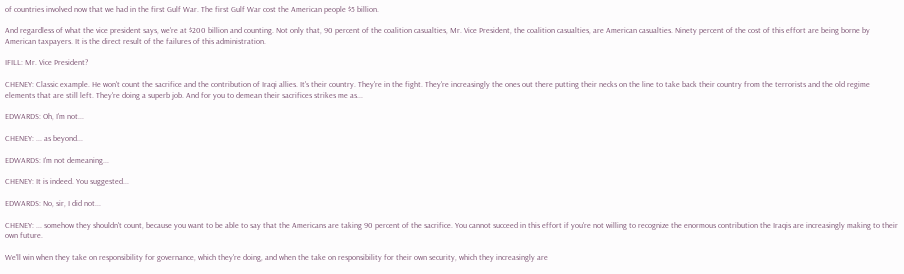of countries involved now that we had in the first Gulf War. The first Gulf War cost the American people $5 billion.

And regardless of what the vice president says, we're at $200 billion and counting. Not only that, 90 percent of the coalition casualties, Mr. Vice President, the coalition casualties, are American casualties. Ninety percent of the cost of this effort are being borne by American taxpayers. It is the direct result of the failures of this administration.

IFILL: Mr. Vice President?

CHENEY: Classic example. He won't count the sacrifice and the contribution of Iraqi allies. It's their country. They're in the fight. They're increasingly the ones out there putting their necks on the line to take back their country from the terrorists and the old regime elements that are still left. They're doing a superb job. And for you to demean their sacrifices strikes me as...

EDWARDS: Oh, I'm not...

CHENEY: ... as beyond...

EDWARDS: I'm not demeaning...

CHENEY: It is indeed. You suggested...

EDWARDS: No, sir, I did not...

CHENEY: ... somehow they shouldn't count, because you want to be able to say that the Americans are taking 90 percent of the sacrifice. You cannot succeed in this effort if you're not willing to recognize the enormous contribution the Iraqis are increasingly making to their own future.

We'll win when they take on responsibility for governance, which they're doing, and when the take on responsibility for their own security, which they increasingly are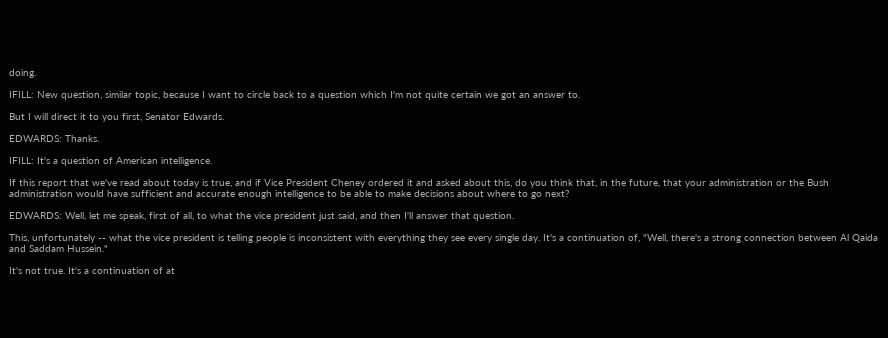doing.

IFILL: New question, similar topic, because I want to circle back to a question which I'm not quite certain we got an answer to.

But I will direct it to you first, Senator Edwards.

EDWARDS: Thanks.

IFILL: It's a question of American intelligence.

If this report that we've read about today is true, and if Vice President Cheney ordered it and asked about this, do you think that, in the future, that your administration or the Bush administration would have sufficient and accurate enough intelligence to be able to make decisions about where to go next?

EDWARDS: Well, let me speak, first of all, to what the vice president just said, and then I'll answer that question.

This, unfortunately -- what the vice president is telling people is inconsistent with everything they see every single day. It's a continuation of, "Well, there's a strong connection between Al Qaida and Saddam Hussein."

It's not true. It's a continuation of at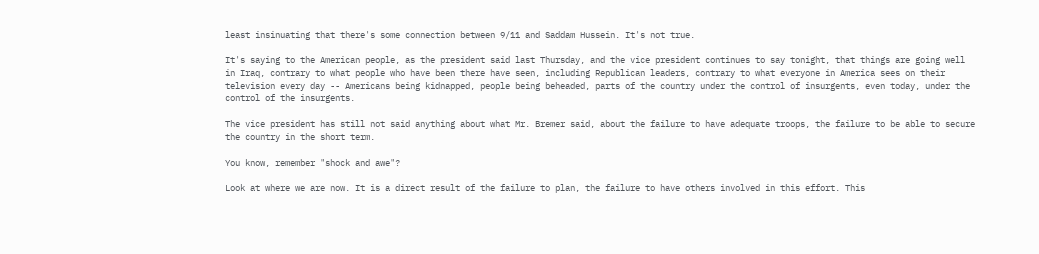least insinuating that there's some connection between 9/11 and Saddam Hussein. It's not true.

It's saying to the American people, as the president said last Thursday, and the vice president continues to say tonight, that things are going well in Iraq, contrary to what people who have been there have seen, including Republican leaders, contrary to what everyone in America sees on their television every day -- Americans being kidnapped, people being beheaded, parts of the country under the control of insurgents, even today, under the control of the insurgents.

The vice president has still not said anything about what Mr. Bremer said, about the failure to have adequate troops, the failure to be able to secure the country in the short term.

You know, remember "shock and awe"?

Look at where we are now. It is a direct result of the failure to plan, the failure to have others involved in this effort. This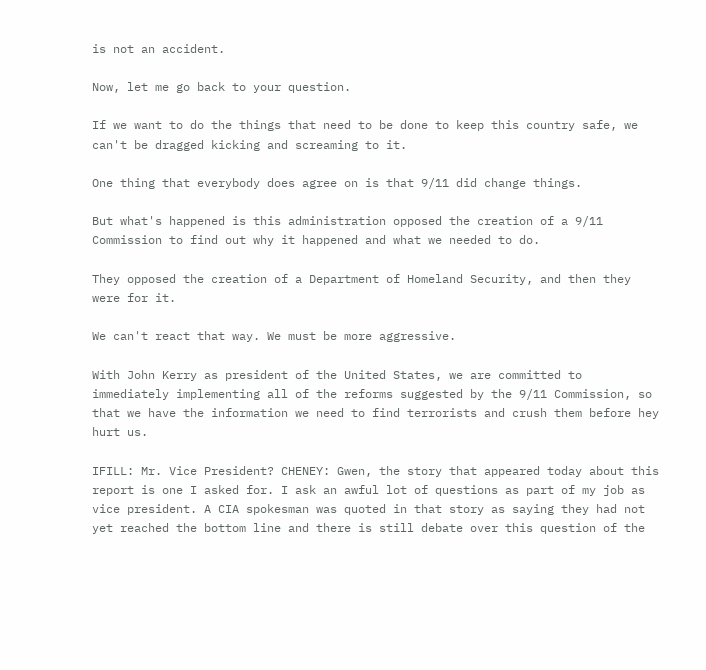is not an accident.

Now, let me go back to your question.

If we want to do the things that need to be done to keep this country safe, we can't be dragged kicking and screaming to it.

One thing that everybody does agree on is that 9/11 did change things.

But what's happened is this administration opposed the creation of a 9/11 Commission to find out why it happened and what we needed to do.

They opposed the creation of a Department of Homeland Security, and then they were for it.

We can't react that way. We must be more aggressive.

With John Kerry as president of the United States, we are committed to immediately implementing all of the reforms suggested by the 9/11 Commission, so that we have the information we need to find terrorists and crush them before hey hurt us.

IFILL: Mr. Vice President? CHENEY: Gwen, the story that appeared today about this report is one I asked for. I ask an awful lot of questions as part of my job as vice president. A CIA spokesman was quoted in that story as saying they had not yet reached the bottom line and there is still debate over this question of the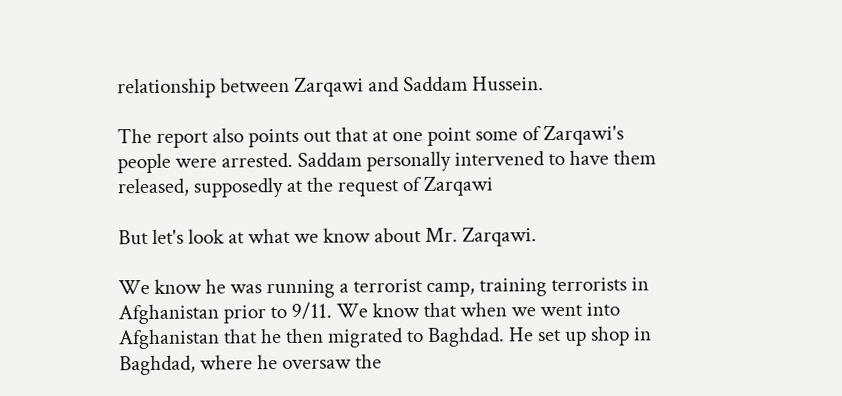relationship between Zarqawi and Saddam Hussein.

The report also points out that at one point some of Zarqawi's people were arrested. Saddam personally intervened to have them released, supposedly at the request of Zarqawi

But let's look at what we know about Mr. Zarqawi.

We know he was running a terrorist camp, training terrorists in Afghanistan prior to 9/11. We know that when we went into Afghanistan that he then migrated to Baghdad. He set up shop in Baghdad, where he oversaw the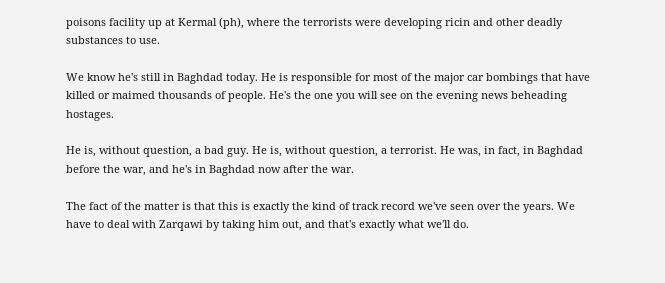poisons facility up at Kermal (ph), where the terrorists were developing ricin and other deadly substances to use.

We know he's still in Baghdad today. He is responsible for most of the major car bombings that have killed or maimed thousands of people. He's the one you will see on the evening news beheading hostages.

He is, without question, a bad guy. He is, without question, a terrorist. He was, in fact, in Baghdad before the war, and he's in Baghdad now after the war.

The fact of the matter is that this is exactly the kind of track record we've seen over the years. We have to deal with Zarqawi by taking him out, and that's exactly what we'll do.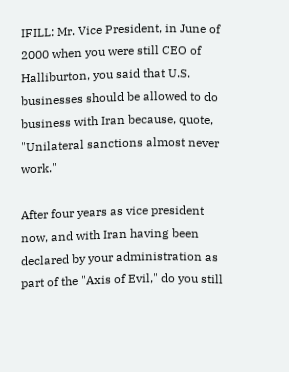IFILL: Mr. Vice President, in June of 2000 when you were still CEO of Halliburton, you said that U.S. businesses should be allowed to do business with Iran because, quote, "Unilateral sanctions almost never work."

After four years as vice president now, and with Iran having been declared by your administration as part of the "Axis of Evil," do you still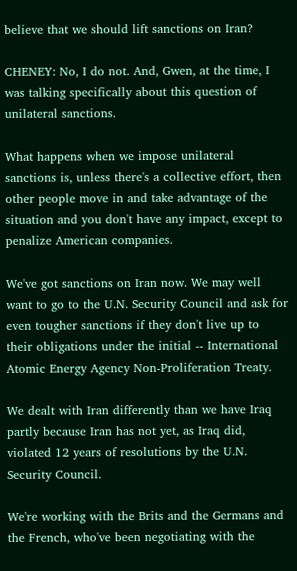believe that we should lift sanctions on Iran?

CHENEY: No, I do not. And, Gwen, at the time, I was talking specifically about this question of unilateral sanctions.

What happens when we impose unilateral sanctions is, unless there's a collective effort, then other people move in and take advantage of the situation and you don't have any impact, except to penalize American companies.

We've got sanctions on Iran now. We may well want to go to the U.N. Security Council and ask for even tougher sanctions if they don't live up to their obligations under the initial -- International Atomic Energy Agency Non-Proliferation Treaty.

We dealt with Iran differently than we have Iraq partly because Iran has not yet, as Iraq did, violated 12 years of resolutions by the U.N. Security Council.

We're working with the Brits and the Germans and the French, who've been negotiating with the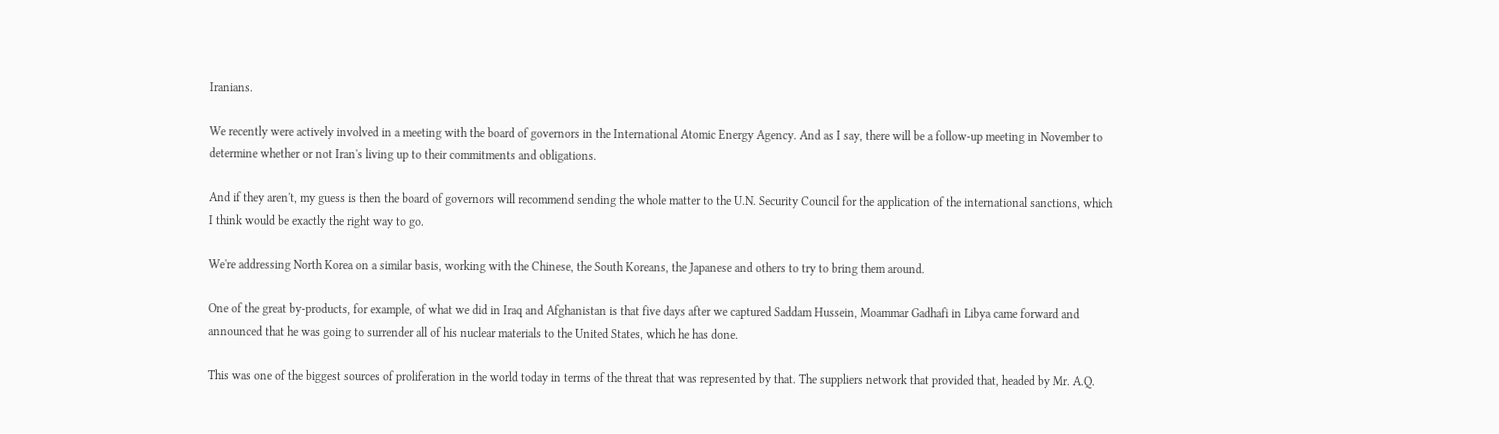Iranians.

We recently were actively involved in a meeting with the board of governors in the International Atomic Energy Agency. And as I say, there will be a follow-up meeting in November to determine whether or not Iran's living up to their commitments and obligations.

And if they aren't, my guess is then the board of governors will recommend sending the whole matter to the U.N. Security Council for the application of the international sanctions, which I think would be exactly the right way to go.

We're addressing North Korea on a similar basis, working with the Chinese, the South Koreans, the Japanese and others to try to bring them around.

One of the great by-products, for example, of what we did in Iraq and Afghanistan is that five days after we captured Saddam Hussein, Moammar Gadhafi in Libya came forward and announced that he was going to surrender all of his nuclear materials to the United States, which he has done.

This was one of the biggest sources of proliferation in the world today in terms of the threat that was represented by that. The suppliers network that provided that, headed by Mr. A.Q.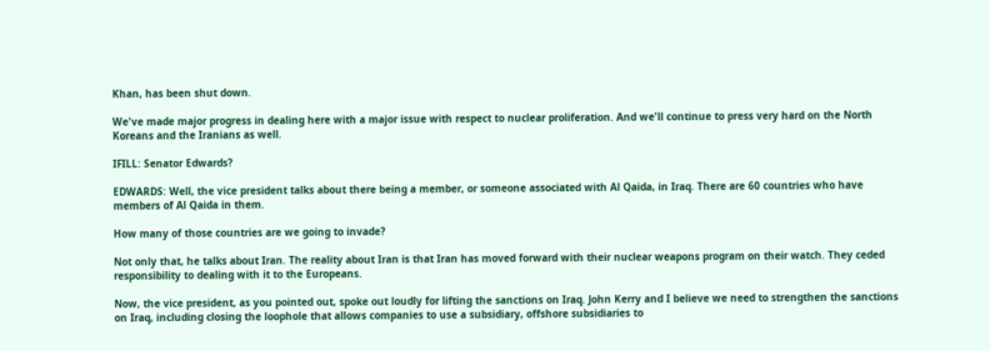Khan, has been shut down.

We've made major progress in dealing here with a major issue with respect to nuclear proliferation. And we'll continue to press very hard on the North Koreans and the Iranians as well.

IFILL: Senator Edwards?

EDWARDS: Well, the vice president talks about there being a member, or someone associated with Al Qaida, in Iraq. There are 60 countries who have members of Al Qaida in them.

How many of those countries are we going to invade?

Not only that, he talks about Iran. The reality about Iran is that Iran has moved forward with their nuclear weapons program on their watch. They ceded responsibility to dealing with it to the Europeans.

Now, the vice president, as you pointed out, spoke out loudly for lifting the sanctions on Iraq. John Kerry and I believe we need to strengthen the sanctions on Iraq, including closing the loophole that allows companies to use a subsidiary, offshore subsidiaries to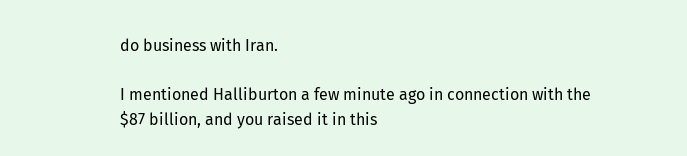do business with Iran.

I mentioned Halliburton a few minute ago in connection with the $87 billion, and you raised it in this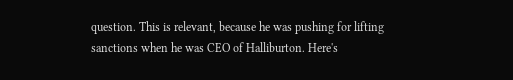question. This is relevant, because he was pushing for lifting sanctions when he was CEO of Halliburton. Here's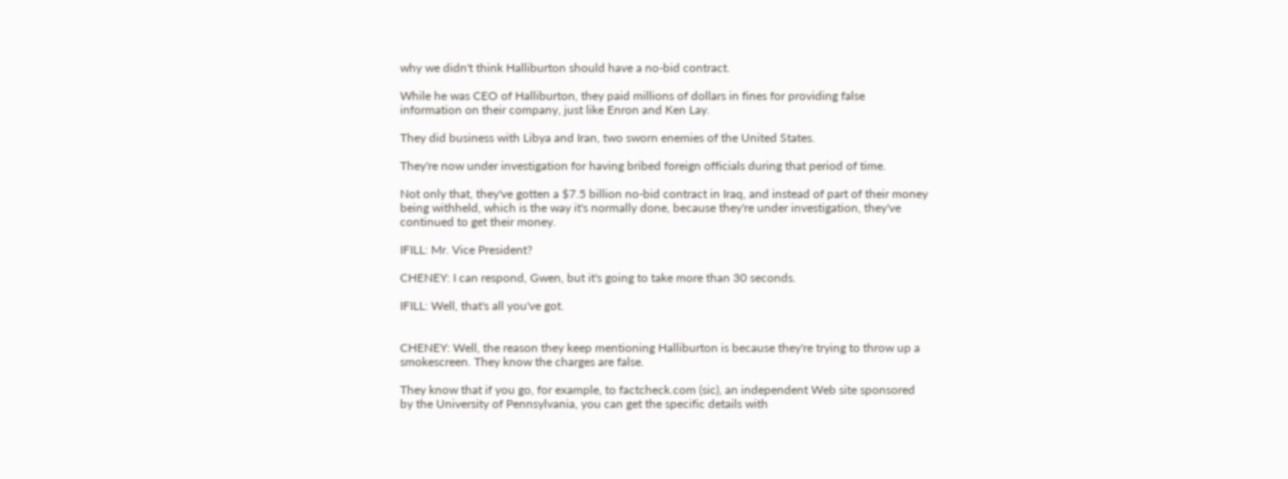why we didn't think Halliburton should have a no-bid contract.

While he was CEO of Halliburton, they paid millions of dollars in fines for providing false information on their company, just like Enron and Ken Lay.

They did business with Libya and Iran, two sworn enemies of the United States.

They're now under investigation for having bribed foreign officials during that period of time.

Not only that, they've gotten a $7.5 billion no-bid contract in Iraq, and instead of part of their money being withheld, which is the way it's normally done, because they're under investigation, they've continued to get their money.

IFILL: Mr. Vice President?

CHENEY: I can respond, Gwen, but it's going to take more than 30 seconds.

IFILL: Well, that's all you've got.


CHENEY: Well, the reason they keep mentioning Halliburton is because they're trying to throw up a smokescreen. They know the charges are false.

They know that if you go, for example, to factcheck.com (sic), an independent Web site sponsored by the University of Pennsylvania, you can get the specific details with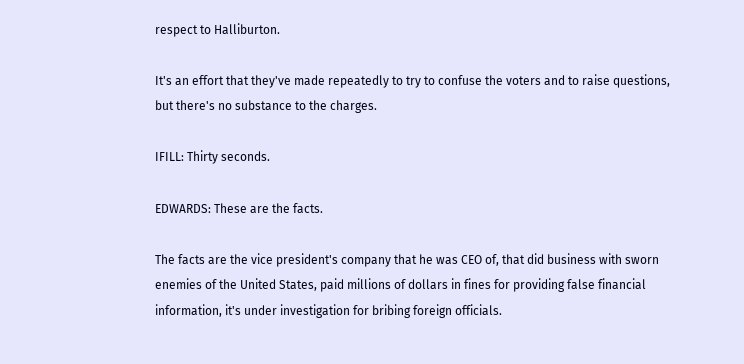respect to Halliburton.

It's an effort that they've made repeatedly to try to confuse the voters and to raise questions, but there's no substance to the charges.

IFILL: Thirty seconds.

EDWARDS: These are the facts.

The facts are the vice president's company that he was CEO of, that did business with sworn enemies of the United States, paid millions of dollars in fines for providing false financial information, it's under investigation for bribing foreign officials.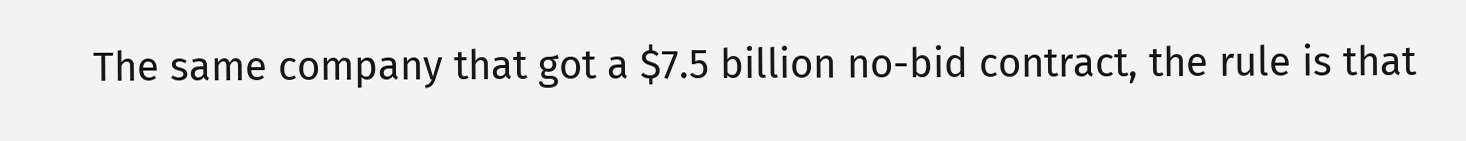The same company that got a $7.5 billion no-bid contract, the rule is that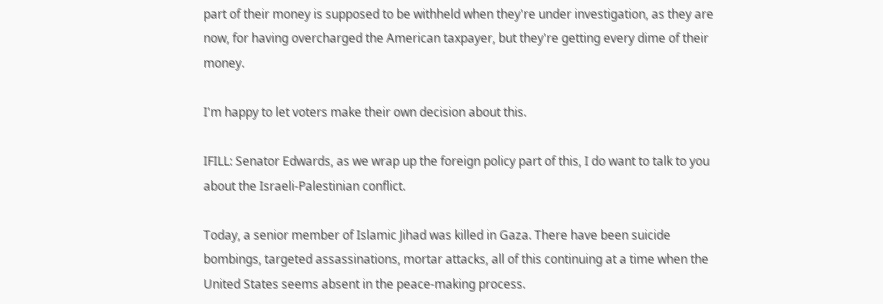part of their money is supposed to be withheld when they're under investigation, as they are now, for having overcharged the American taxpayer, but they're getting every dime of their money.

I'm happy to let voters make their own decision about this.

IFILL: Senator Edwards, as we wrap up the foreign policy part of this, I do want to talk to you about the Israeli-Palestinian conflict.

Today, a senior member of Islamic Jihad was killed in Gaza. There have been suicide bombings, targeted assassinations, mortar attacks, all of this continuing at a time when the United States seems absent in the peace-making process.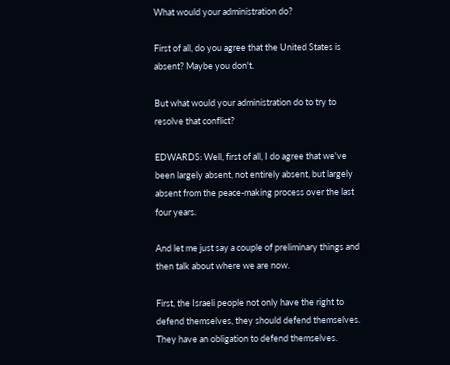What would your administration do?

First of all, do you agree that the United States is absent? Maybe you don't.

But what would your administration do to try to resolve that conflict?

EDWARDS: Well, first of all, I do agree that we've been largely absent, not entirely absent, but largely absent from the peace-making process over the last four years.

And let me just say a couple of preliminary things and then talk about where we are now.

First, the Israeli people not only have the right to defend themselves, they should defend themselves. They have an obligation to defend themselves.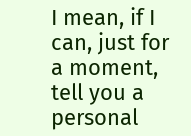I mean, if I can, just for a moment, tell you a personal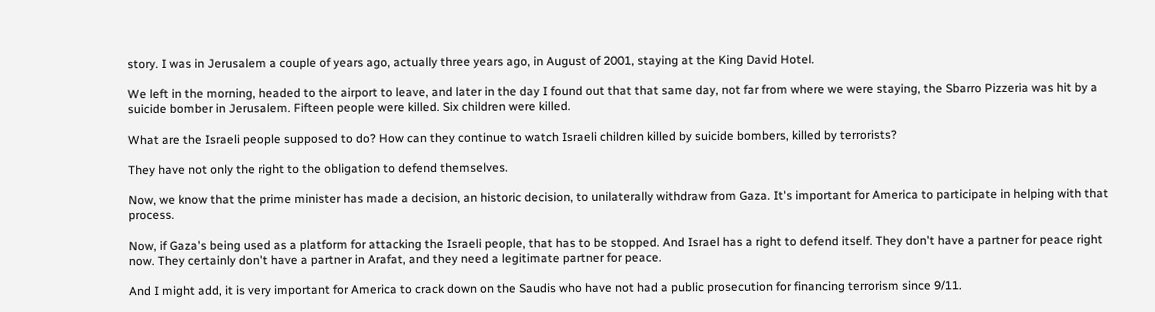story. I was in Jerusalem a couple of years ago, actually three years ago, in August of 2001, staying at the King David Hotel.

We left in the morning, headed to the airport to leave, and later in the day I found out that that same day, not far from where we were staying, the Sbarro Pizzeria was hit by a suicide bomber in Jerusalem. Fifteen people were killed. Six children were killed.

What are the Israeli people supposed to do? How can they continue to watch Israeli children killed by suicide bombers, killed by terrorists?

They have not only the right to the obligation to defend themselves.

Now, we know that the prime minister has made a decision, an historic decision, to unilaterally withdraw from Gaza. It's important for America to participate in helping with that process.

Now, if Gaza's being used as a platform for attacking the Israeli people, that has to be stopped. And Israel has a right to defend itself. They don't have a partner for peace right now. They certainly don't have a partner in Arafat, and they need a legitimate partner for peace.

And I might add, it is very important for America to crack down on the Saudis who have not had a public prosecution for financing terrorism since 9/11.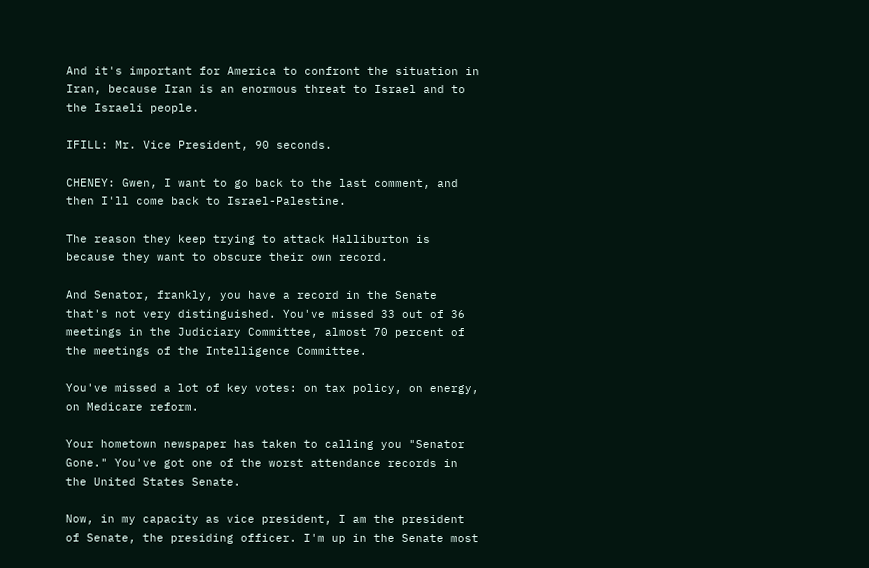And it's important for America to confront the situation in Iran, because Iran is an enormous threat to Israel and to the Israeli people.

IFILL: Mr. Vice President, 90 seconds.

CHENEY: Gwen, I want to go back to the last comment, and then I'll come back to Israel-Palestine.

The reason they keep trying to attack Halliburton is because they want to obscure their own record.

And Senator, frankly, you have a record in the Senate that's not very distinguished. You've missed 33 out of 36 meetings in the Judiciary Committee, almost 70 percent of the meetings of the Intelligence Committee.

You've missed a lot of key votes: on tax policy, on energy, on Medicare reform.

Your hometown newspaper has taken to calling you "Senator Gone." You've got one of the worst attendance records in the United States Senate.

Now, in my capacity as vice president, I am the president of Senate, the presiding officer. I'm up in the Senate most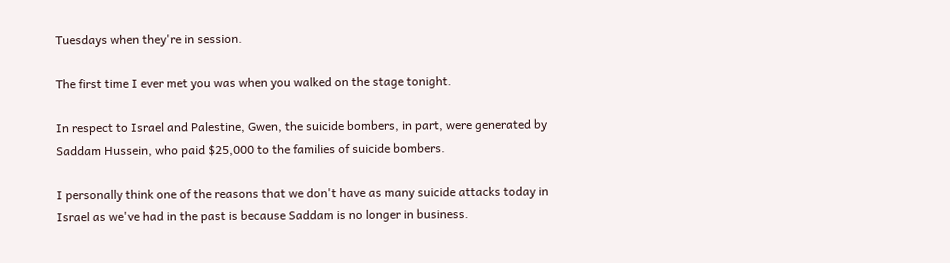Tuesdays when they're in session.

The first time I ever met you was when you walked on the stage tonight.

In respect to Israel and Palestine, Gwen, the suicide bombers, in part, were generated by Saddam Hussein, who paid $25,000 to the families of suicide bombers.

I personally think one of the reasons that we don't have as many suicide attacks today in Israel as we've had in the past is because Saddam is no longer in business.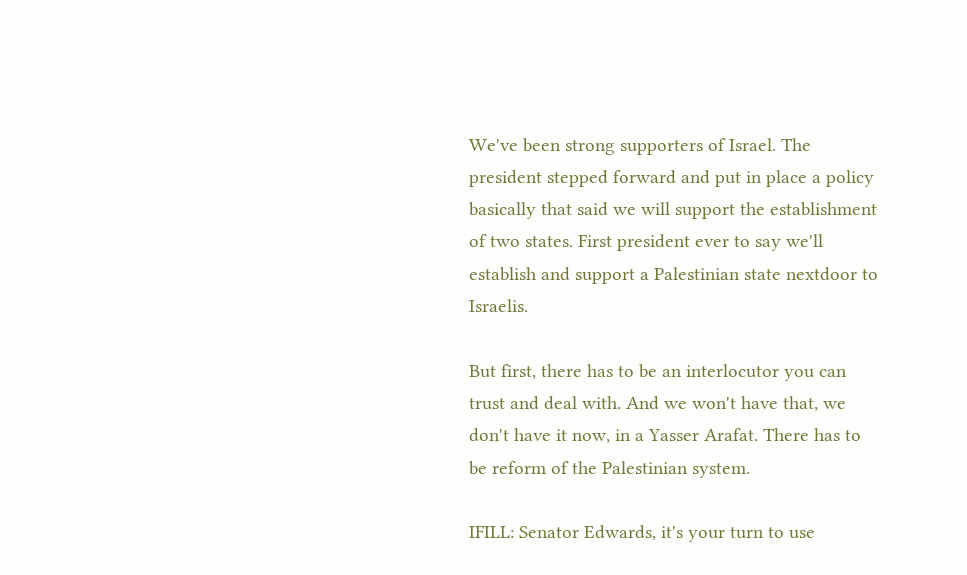We've been strong supporters of Israel. The president stepped forward and put in place a policy basically that said we will support the establishment of two states. First president ever to say we'll establish and support a Palestinian state nextdoor to Israelis.

But first, there has to be an interlocutor you can trust and deal with. And we won't have that, we don't have it now, in a Yasser Arafat. There has to be reform of the Palestinian system.

IFILL: Senator Edwards, it's your turn to use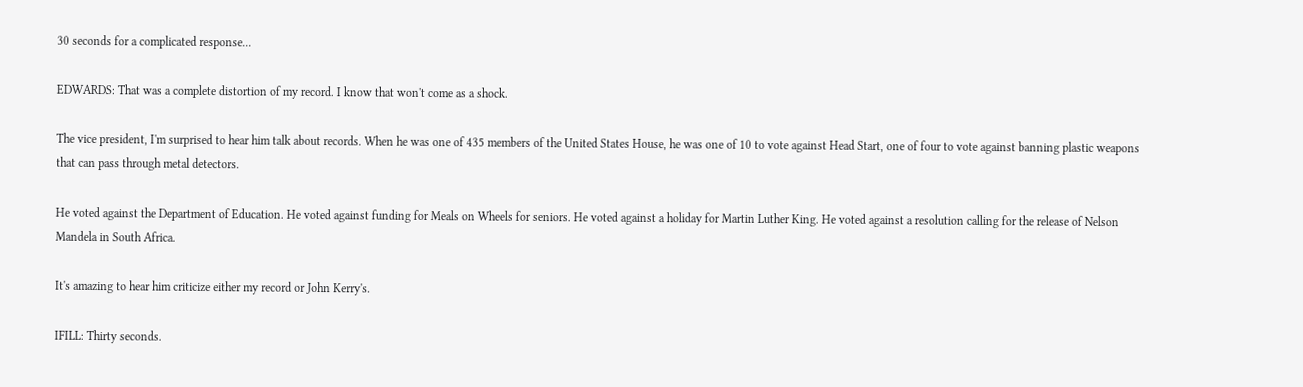30 seconds for a complicated response...

EDWARDS: That was a complete distortion of my record. I know that won't come as a shock.

The vice president, I'm surprised to hear him talk about records. When he was one of 435 members of the United States House, he was one of 10 to vote against Head Start, one of four to vote against banning plastic weapons that can pass through metal detectors.

He voted against the Department of Education. He voted against funding for Meals on Wheels for seniors. He voted against a holiday for Martin Luther King. He voted against a resolution calling for the release of Nelson Mandela in South Africa.

It's amazing to hear him criticize either my record or John Kerry's.

IFILL: Thirty seconds.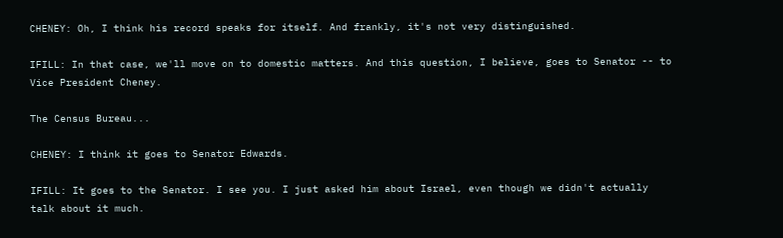CHENEY: Oh, I think his record speaks for itself. And frankly, it's not very distinguished.

IFILL: In that case, we'll move on to domestic matters. And this question, I believe, goes to Senator -- to Vice President Cheney.

The Census Bureau...

CHENEY: I think it goes to Senator Edwards.

IFILL: It goes to the Senator. I see you. I just asked him about Israel, even though we didn't actually talk about it much.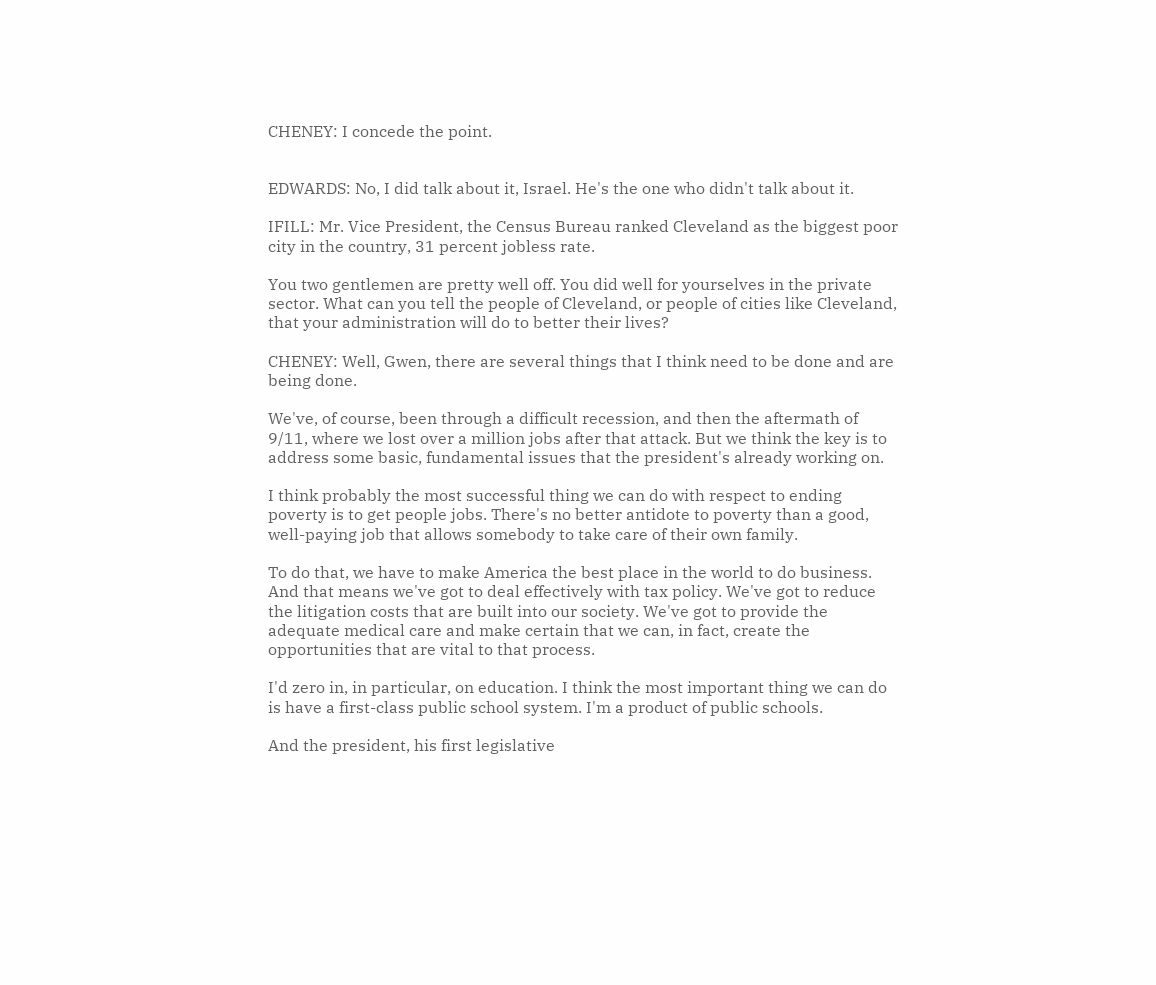CHENEY: I concede the point.


EDWARDS: No, I did talk about it, Israel. He's the one who didn't talk about it.

IFILL: Mr. Vice President, the Census Bureau ranked Cleveland as the biggest poor city in the country, 31 percent jobless rate.

You two gentlemen are pretty well off. You did well for yourselves in the private sector. What can you tell the people of Cleveland, or people of cities like Cleveland, that your administration will do to better their lives?

CHENEY: Well, Gwen, there are several things that I think need to be done and are being done.

We've, of course, been through a difficult recession, and then the aftermath of 9/11, where we lost over a million jobs after that attack. But we think the key is to address some basic, fundamental issues that the president's already working on.

I think probably the most successful thing we can do with respect to ending poverty is to get people jobs. There's no better antidote to poverty than a good, well-paying job that allows somebody to take care of their own family.

To do that, we have to make America the best place in the world to do business. And that means we've got to deal effectively with tax policy. We've got to reduce the litigation costs that are built into our society. We've got to provide the adequate medical care and make certain that we can, in fact, create the opportunities that are vital to that process.

I'd zero in, in particular, on education. I think the most important thing we can do is have a first-class public school system. I'm a product of public schools.

And the president, his first legislative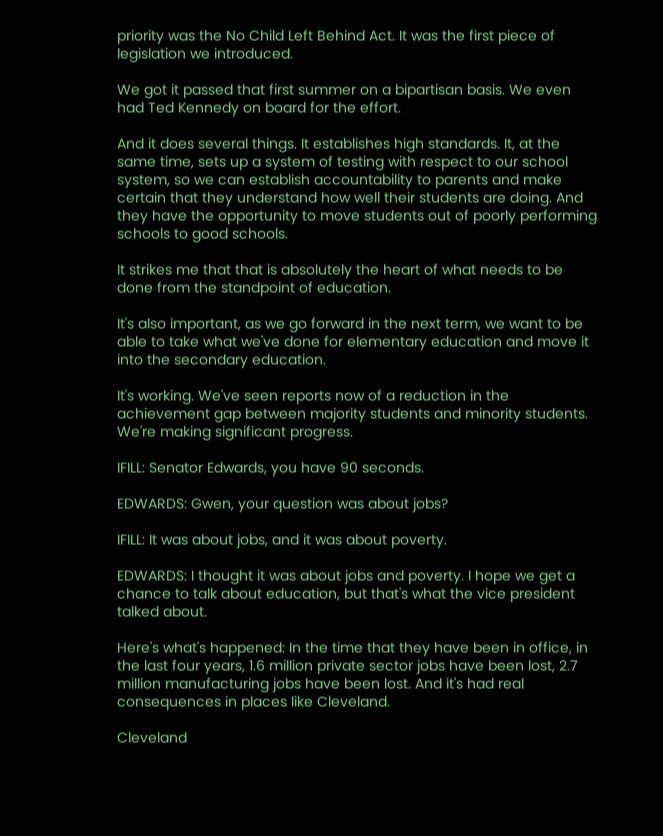priority was the No Child Left Behind Act. It was the first piece of legislation we introduced.

We got it passed that first summer on a bipartisan basis. We even had Ted Kennedy on board for the effort.

And it does several things. It establishes high standards. It, at the same time, sets up a system of testing with respect to our school system, so we can establish accountability to parents and make certain that they understand how well their students are doing. And they have the opportunity to move students out of poorly performing schools to good schools.

It strikes me that that is absolutely the heart of what needs to be done from the standpoint of education.

It's also important, as we go forward in the next term, we want to be able to take what we've done for elementary education and move it into the secondary education.

It's working. We've seen reports now of a reduction in the achievement gap between majority students and minority students. We're making significant progress.

IFILL: Senator Edwards, you have 90 seconds.

EDWARDS: Gwen, your question was about jobs?

IFILL: It was about jobs, and it was about poverty.

EDWARDS: I thought it was about jobs and poverty. I hope we get a chance to talk about education, but that's what the vice president talked about.

Here's what's happened: In the time that they have been in office, in the last four years, 1.6 million private sector jobs have been lost, 2.7 million manufacturing jobs have been lost. And it's had real consequences in places like Cleveland.

Cleveland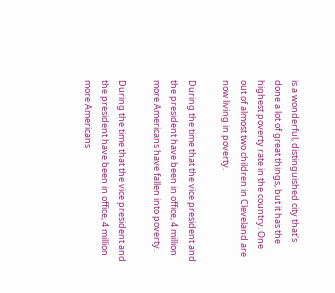is a wonderful, distinguished city that's done a lot of great things, but it has the highest poverty rate in the country. One out of almost two children in Cleveland are now living in poverty.

During the time that the vice president and the president have been in office, 4 million more Americans have fallen into poverty.

During the time that the vice president and the president have been in office, 4 million more Americans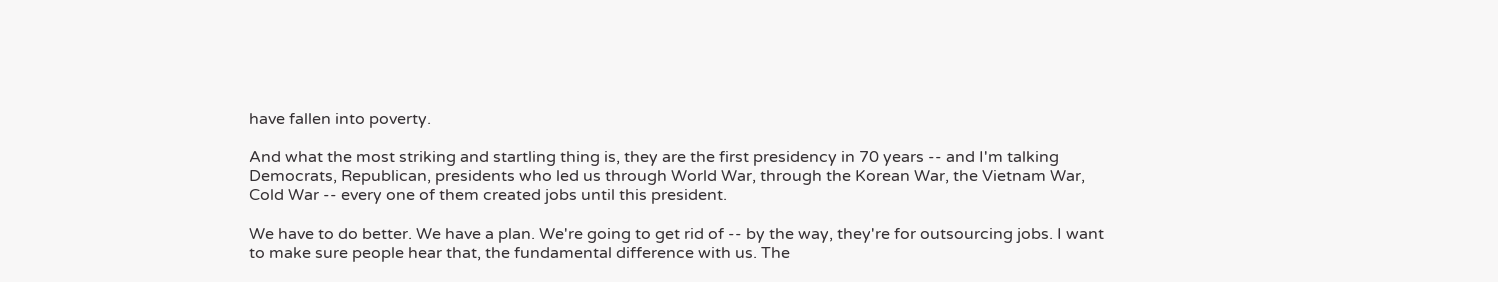have fallen into poverty.

And what the most striking and startling thing is, they are the first presidency in 70 years -- and I'm talking Democrats, Republican, presidents who led us through World War, through the Korean War, the Vietnam War, Cold War -- every one of them created jobs until this president.

We have to do better. We have a plan. We're going to get rid of -- by the way, they're for outsourcing jobs. I want to make sure people hear that, the fundamental difference with us. The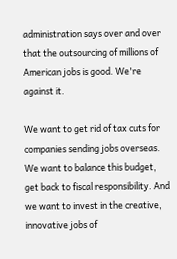administration says over and over that the outsourcing of millions of American jobs is good. We're against it.

We want to get rid of tax cuts for companies sending jobs overseas. We want to balance this budget, get back to fiscal responsibility. And we want to invest in the creative, innovative jobs of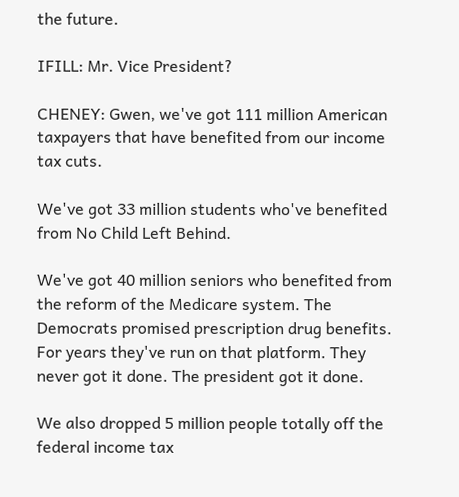the future.

IFILL: Mr. Vice President?

CHENEY: Gwen, we've got 111 million American taxpayers that have benefited from our income tax cuts.

We've got 33 million students who've benefited from No Child Left Behind.

We've got 40 million seniors who benefited from the reform of the Medicare system. The Democrats promised prescription drug benefits. For years they've run on that platform. They never got it done. The president got it done.

We also dropped 5 million people totally off the federal income tax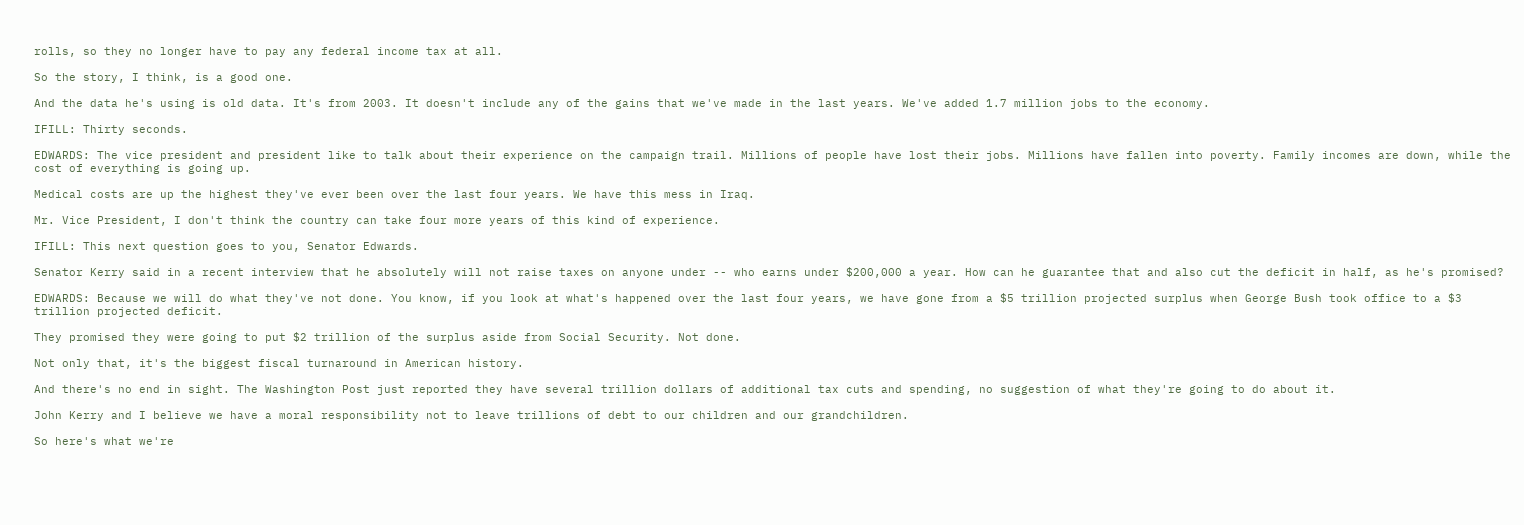rolls, so they no longer have to pay any federal income tax at all.

So the story, I think, is a good one.

And the data he's using is old data. It's from 2003. It doesn't include any of the gains that we've made in the last years. We've added 1.7 million jobs to the economy.

IFILL: Thirty seconds.

EDWARDS: The vice president and president like to talk about their experience on the campaign trail. Millions of people have lost their jobs. Millions have fallen into poverty. Family incomes are down, while the cost of everything is going up.

Medical costs are up the highest they've ever been over the last four years. We have this mess in Iraq.

Mr. Vice President, I don't think the country can take four more years of this kind of experience.

IFILL: This next question goes to you, Senator Edwards.

Senator Kerry said in a recent interview that he absolutely will not raise taxes on anyone under -- who earns under $200,000 a year. How can he guarantee that and also cut the deficit in half, as he's promised?

EDWARDS: Because we will do what they've not done. You know, if you look at what's happened over the last four years, we have gone from a $5 trillion projected surplus when George Bush took office to a $3 trillion projected deficit.

They promised they were going to put $2 trillion of the surplus aside from Social Security. Not done.

Not only that, it's the biggest fiscal turnaround in American history.

And there's no end in sight. The Washington Post just reported they have several trillion dollars of additional tax cuts and spending, no suggestion of what they're going to do about it.

John Kerry and I believe we have a moral responsibility not to leave trillions of debt to our children and our grandchildren.

So here's what we're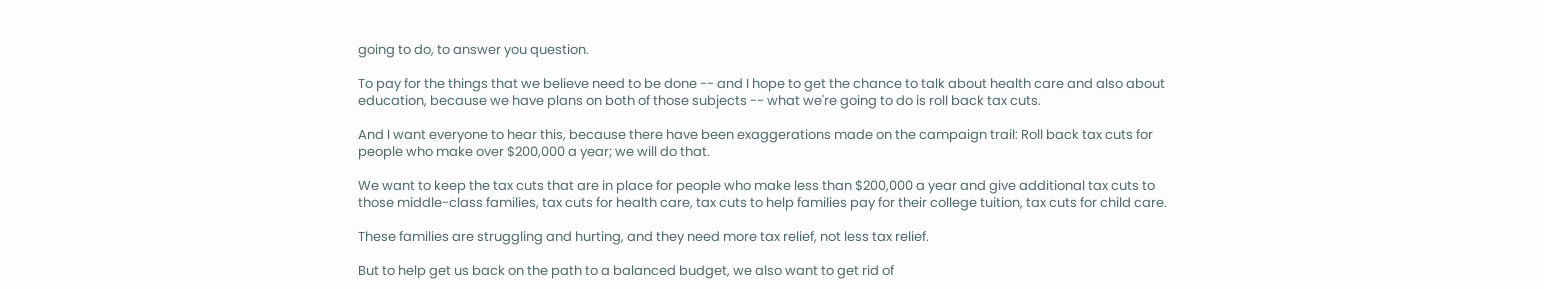going to do, to answer you question.

To pay for the things that we believe need to be done -- and I hope to get the chance to talk about health care and also about education, because we have plans on both of those subjects -- what we're going to do is roll back tax cuts.

And I want everyone to hear this, because there have been exaggerations made on the campaign trail: Roll back tax cuts for people who make over $200,000 a year; we will do that.

We want to keep the tax cuts that are in place for people who make less than $200,000 a year and give additional tax cuts to those middle-class families, tax cuts for health care, tax cuts to help families pay for their college tuition, tax cuts for child care.

These families are struggling and hurting, and they need more tax relief, not less tax relief.

But to help get us back on the path to a balanced budget, we also want to get rid of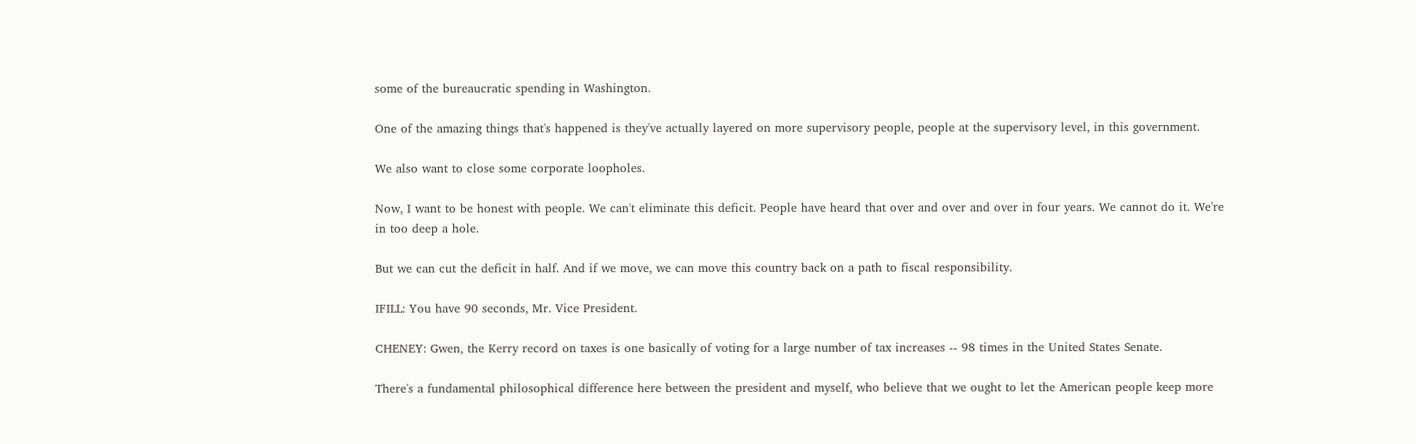some of the bureaucratic spending in Washington.

One of the amazing things that's happened is they've actually layered on more supervisory people, people at the supervisory level, in this government.

We also want to close some corporate loopholes.

Now, I want to be honest with people. We can't eliminate this deficit. People have heard that over and over and over in four years. We cannot do it. We're in too deep a hole.

But we can cut the deficit in half. And if we move, we can move this country back on a path to fiscal responsibility.

IFILL: You have 90 seconds, Mr. Vice President.

CHENEY: Gwen, the Kerry record on taxes is one basically of voting for a large number of tax increases -- 98 times in the United States Senate.

There's a fundamental philosophical difference here between the president and myself, who believe that we ought to let the American people keep more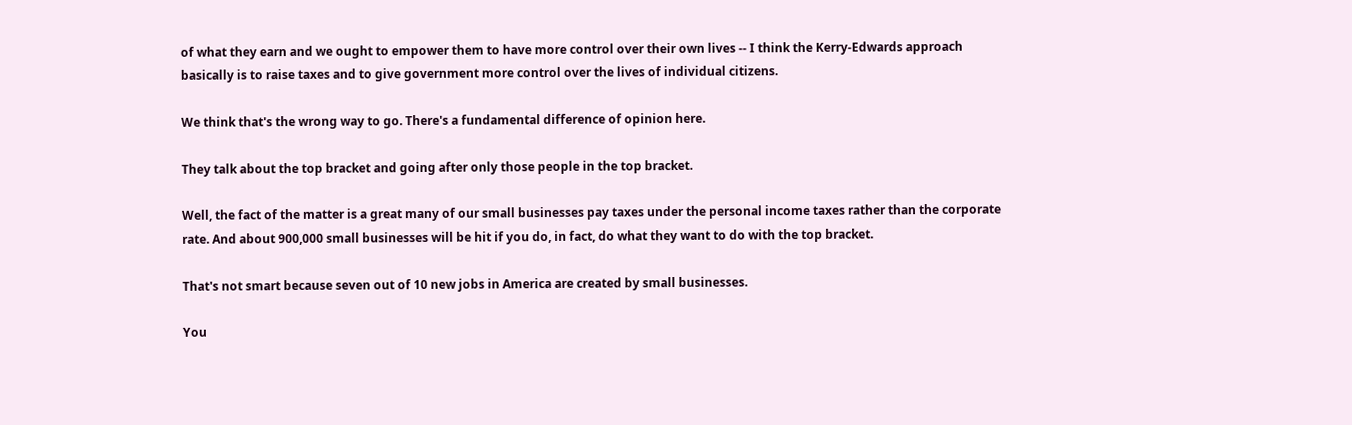of what they earn and we ought to empower them to have more control over their own lives -- I think the Kerry-Edwards approach basically is to raise taxes and to give government more control over the lives of individual citizens.

We think that's the wrong way to go. There's a fundamental difference of opinion here.

They talk about the top bracket and going after only those people in the top bracket.

Well, the fact of the matter is a great many of our small businesses pay taxes under the personal income taxes rather than the corporate rate. And about 900,000 small businesses will be hit if you do, in fact, do what they want to do with the top bracket.

That's not smart because seven out of 10 new jobs in America are created by small businesses.

You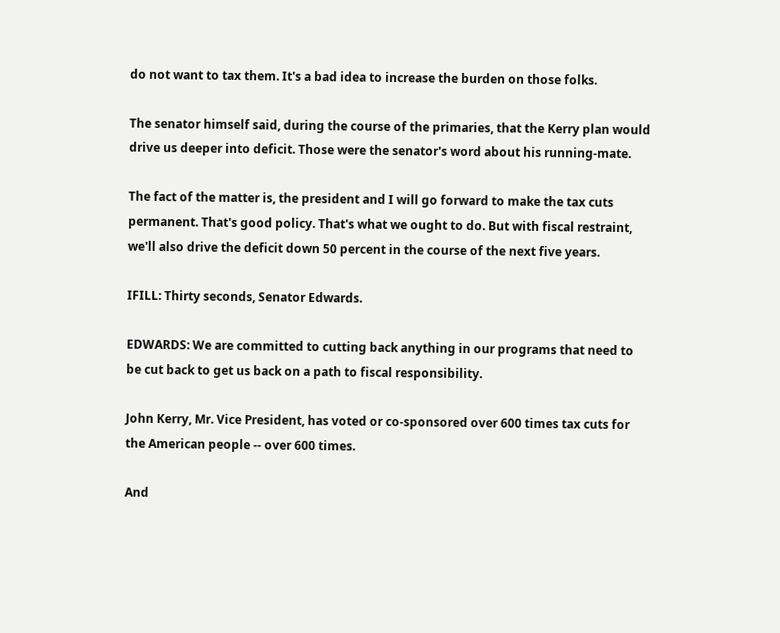do not want to tax them. It's a bad idea to increase the burden on those folks.

The senator himself said, during the course of the primaries, that the Kerry plan would drive us deeper into deficit. Those were the senator's word about his running-mate.

The fact of the matter is, the president and I will go forward to make the tax cuts permanent. That's good policy. That's what we ought to do. But with fiscal restraint, we'll also drive the deficit down 50 percent in the course of the next five years.

IFILL: Thirty seconds, Senator Edwards.

EDWARDS: We are committed to cutting back anything in our programs that need to be cut back to get us back on a path to fiscal responsibility.

John Kerry, Mr. Vice President, has voted or co-sponsored over 600 times tax cuts for the American people -- over 600 times.

And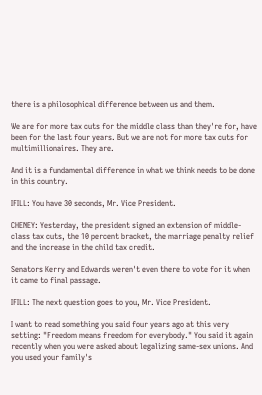there is a philosophical difference between us and them.

We are for more tax cuts for the middle class than they're for, have been for the last four years. But we are not for more tax cuts for multimillionaires. They are.

And it is a fundamental difference in what we think needs to be done in this country.

IFILL: You have 30 seconds, Mr. Vice President.

CHENEY: Yesterday, the president signed an extension of middle- class tax cuts, the 10 percent bracket, the marriage penalty relief and the increase in the child tax credit.

Senators Kerry and Edwards weren't even there to vote for it when it came to final passage.

IFILL: The next question goes to you, Mr. Vice President.

I want to read something you said four years ago at this very setting: "Freedom means freedom for everybody." You said it again recently when you were asked about legalizing same-sex unions. And you used your family's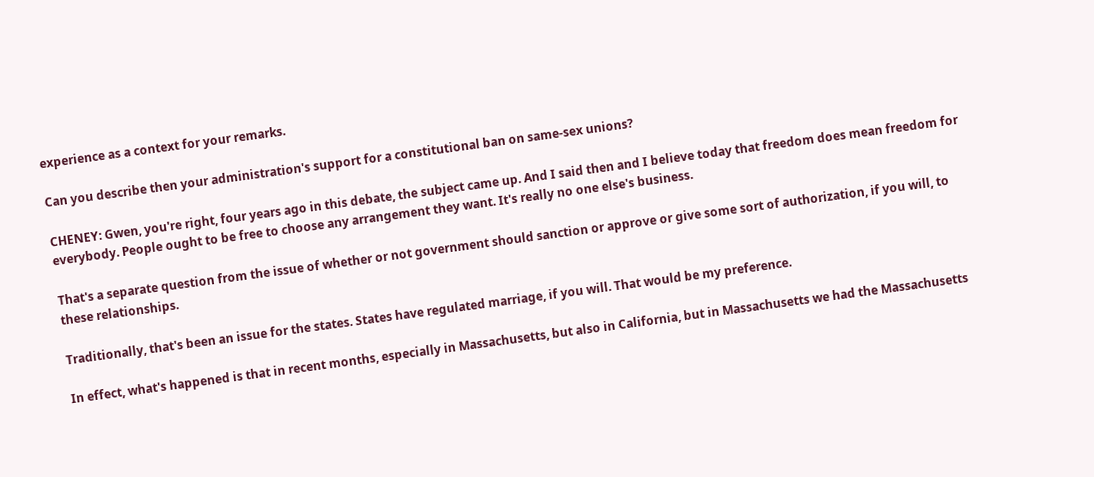experience as a context for your remarks.

Can you describe then your administration's support for a constitutional ban on same-sex unions?

CHENEY: Gwen, you're right, four years ago in this debate, the subject came up. And I said then and I believe today that freedom does mean freedom for everybody. People ought to be free to choose any arrangement they want. It's really no one else's business.

That's a separate question from the issue of whether or not government should sanction or approve or give some sort of authorization, if you will, to these relationships.

Traditionally, that's been an issue for the states. States have regulated marriage, if you will. That would be my preference.

In effect, what's happened is that in recent months, especially in Massachusetts, but also in California, but in Massachusetts we had the Massachusetts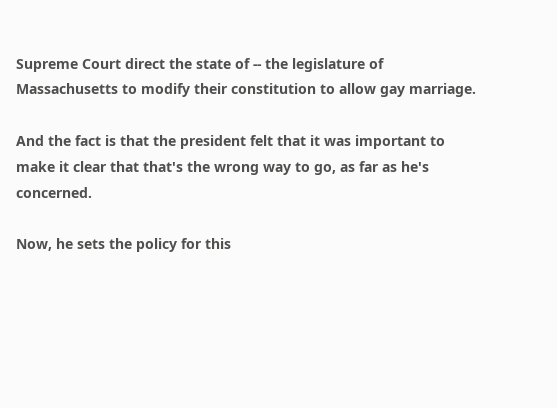Supreme Court direct the state of -- the legislature of Massachusetts to modify their constitution to allow gay marriage.

And the fact is that the president felt that it was important to make it clear that that's the wrong way to go, as far as he's concerned.

Now, he sets the policy for this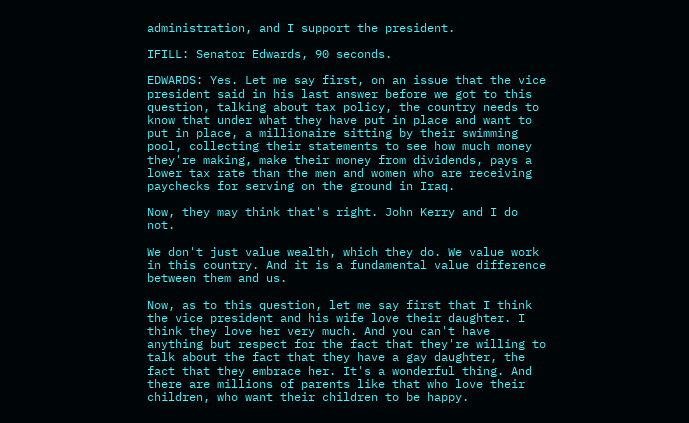administration, and I support the president.

IFILL: Senator Edwards, 90 seconds.

EDWARDS: Yes. Let me say first, on an issue that the vice president said in his last answer before we got to this question, talking about tax policy, the country needs to know that under what they have put in place and want to put in place, a millionaire sitting by their swimming pool, collecting their statements to see how much money they're making, make their money from dividends, pays a lower tax rate than the men and women who are receiving paychecks for serving on the ground in Iraq.

Now, they may think that's right. John Kerry and I do not.

We don't just value wealth, which they do. We value work in this country. And it is a fundamental value difference between them and us.

Now, as to this question, let me say first that I think the vice president and his wife love their daughter. I think they love her very much. And you can't have anything but respect for the fact that they're willing to talk about the fact that they have a gay daughter, the fact that they embrace her. It's a wonderful thing. And there are millions of parents like that who love their children, who want their children to be happy.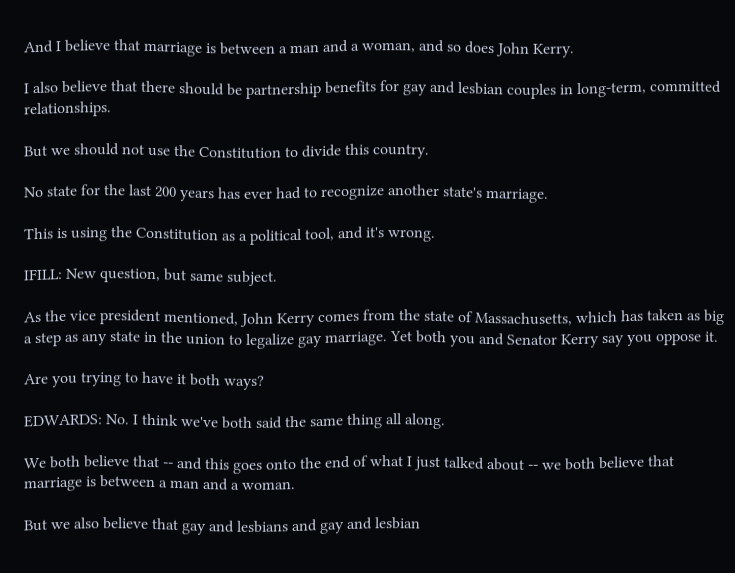And I believe that marriage is between a man and a woman, and so does John Kerry.

I also believe that there should be partnership benefits for gay and lesbian couples in long-term, committed relationships.

But we should not use the Constitution to divide this country.

No state for the last 200 years has ever had to recognize another state's marriage.

This is using the Constitution as a political tool, and it's wrong.

IFILL: New question, but same subject.

As the vice president mentioned, John Kerry comes from the state of Massachusetts, which has taken as big a step as any state in the union to legalize gay marriage. Yet both you and Senator Kerry say you oppose it.

Are you trying to have it both ways?

EDWARDS: No. I think we've both said the same thing all along.

We both believe that -- and this goes onto the end of what I just talked about -- we both believe that marriage is between a man and a woman.

But we also believe that gay and lesbians and gay and lesbian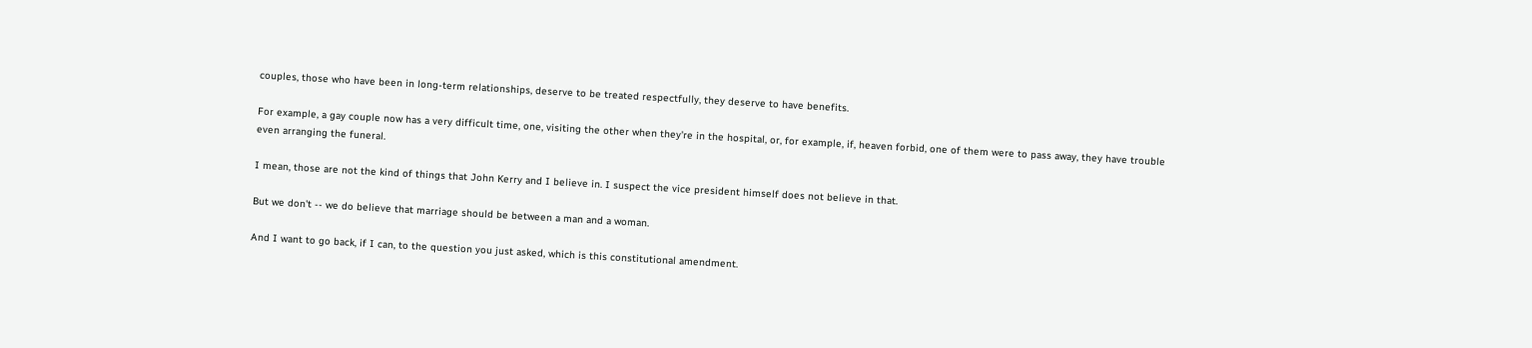couples, those who have been in long-term relationships, deserve to be treated respectfully, they deserve to have benefits.

For example, a gay couple now has a very difficult time, one, visiting the other when they're in the hospital, or, for example, if, heaven forbid, one of them were to pass away, they have trouble even arranging the funeral.

I mean, those are not the kind of things that John Kerry and I believe in. I suspect the vice president himself does not believe in that.

But we don't -- we do believe that marriage should be between a man and a woman.

And I want to go back, if I can, to the question you just asked, which is this constitutional amendment.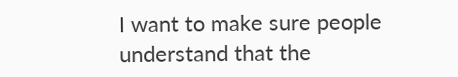I want to make sure people understand that the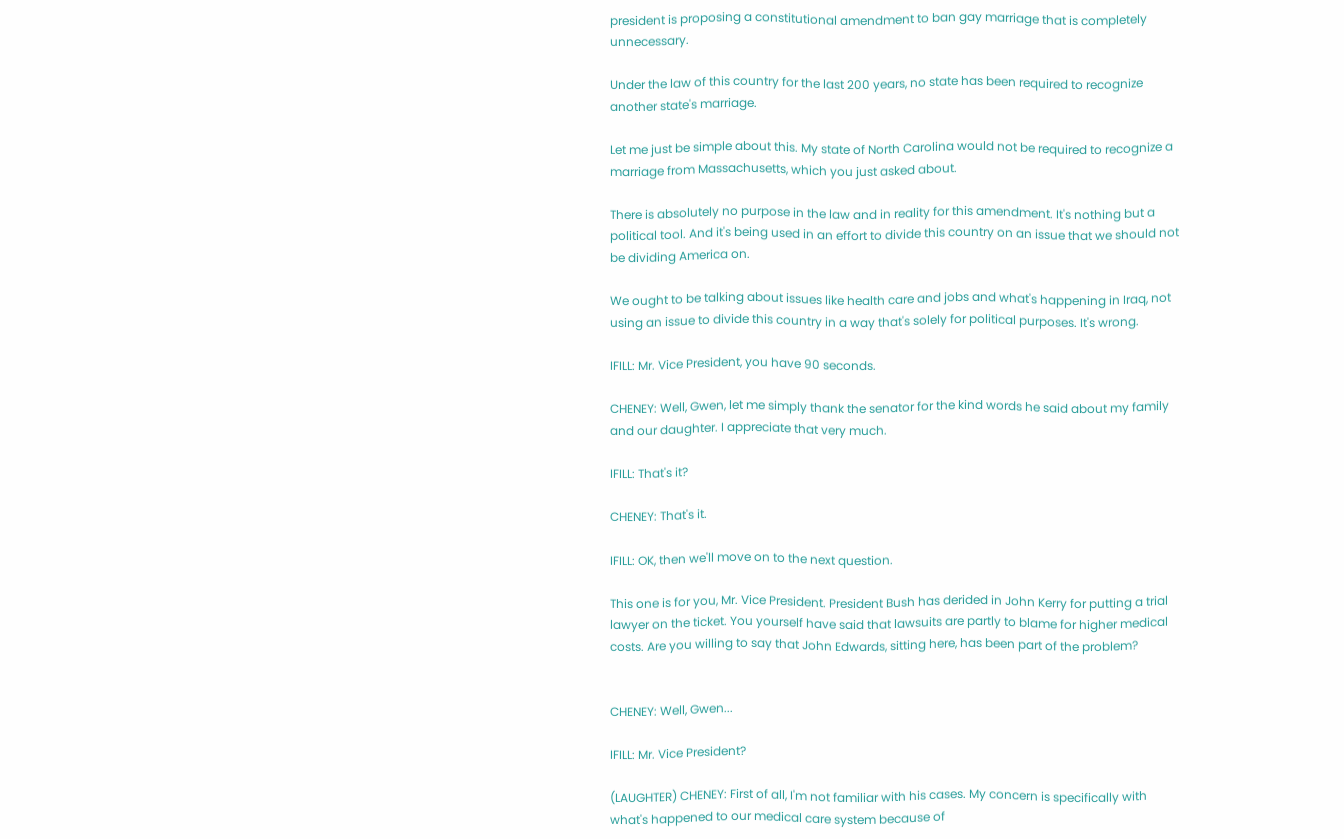president is proposing a constitutional amendment to ban gay marriage that is completely unnecessary.

Under the law of this country for the last 200 years, no state has been required to recognize another state's marriage.

Let me just be simple about this. My state of North Carolina would not be required to recognize a marriage from Massachusetts, which you just asked about.

There is absolutely no purpose in the law and in reality for this amendment. It's nothing but a political tool. And it's being used in an effort to divide this country on an issue that we should not be dividing America on.

We ought to be talking about issues like health care and jobs and what's happening in Iraq, not using an issue to divide this country in a way that's solely for political purposes. It's wrong.

IFILL: Mr. Vice President, you have 90 seconds.

CHENEY: Well, Gwen, let me simply thank the senator for the kind words he said about my family and our daughter. I appreciate that very much.

IFILL: That's it?

CHENEY: That's it.

IFILL: OK, then we'll move on to the next question.

This one is for you, Mr. Vice President. President Bush has derided in John Kerry for putting a trial lawyer on the ticket. You yourself have said that lawsuits are partly to blame for higher medical costs. Are you willing to say that John Edwards, sitting here, has been part of the problem?


CHENEY: Well, Gwen...

IFILL: Mr. Vice President?

(LAUGHTER) CHENEY: First of all, I'm not familiar with his cases. My concern is specifically with what's happened to our medical care system because of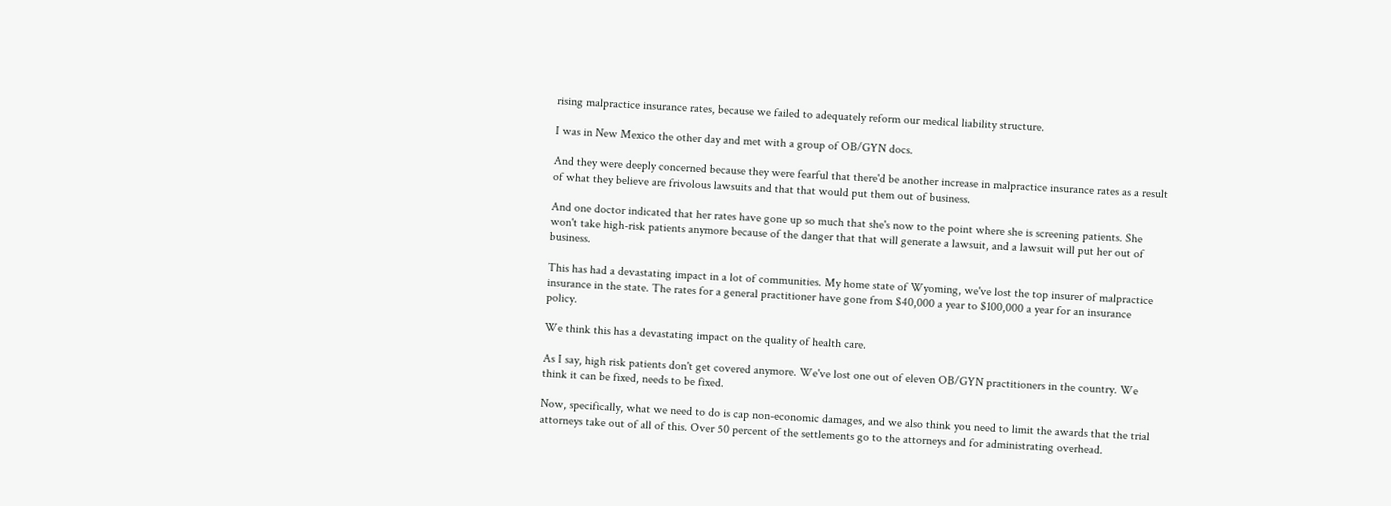rising malpractice insurance rates, because we failed to adequately reform our medical liability structure.

I was in New Mexico the other day and met with a group of OB/GYN docs.

And they were deeply concerned because they were fearful that there'd be another increase in malpractice insurance rates as a result of what they believe are frivolous lawsuits and that that would put them out of business.

And one doctor indicated that her rates have gone up so much that she's now to the point where she is screening patients. She won't take high-risk patients anymore because of the danger that that will generate a lawsuit, and a lawsuit will put her out of business.

This has had a devastating impact in a lot of communities. My home state of Wyoming, we've lost the top insurer of malpractice insurance in the state. The rates for a general practitioner have gone from $40,000 a year to $100,000 a year for an insurance policy.

We think this has a devastating impact on the quality of health care.

As I say, high risk patients don't get covered anymore. We've lost one out of eleven OB/GYN practitioners in the country. We think it can be fixed, needs to be fixed.

Now, specifically, what we need to do is cap non-economic damages, and we also think you need to limit the awards that the trial attorneys take out of all of this. Over 50 percent of the settlements go to the attorneys and for administrating overhead.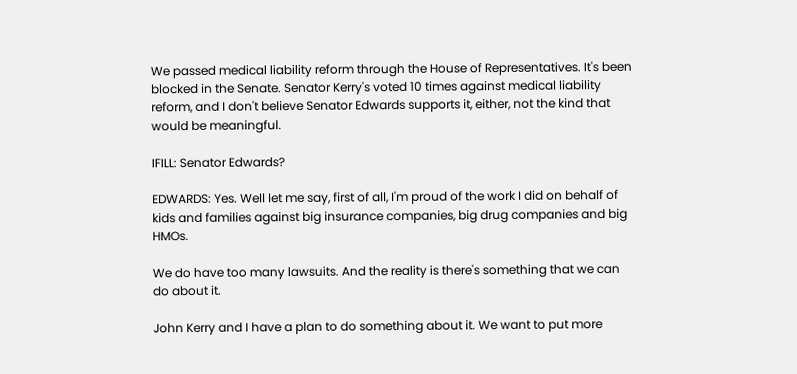We passed medical liability reform through the House of Representatives. It's been blocked in the Senate. Senator Kerry's voted 10 times against medical liability reform, and I don't believe Senator Edwards supports it, either, not the kind that would be meaningful.

IFILL: Senator Edwards?

EDWARDS: Yes. Well let me say, first of all, I'm proud of the work I did on behalf of kids and families against big insurance companies, big drug companies and big HMOs.

We do have too many lawsuits. And the reality is there's something that we can do about it.

John Kerry and I have a plan to do something about it. We want to put more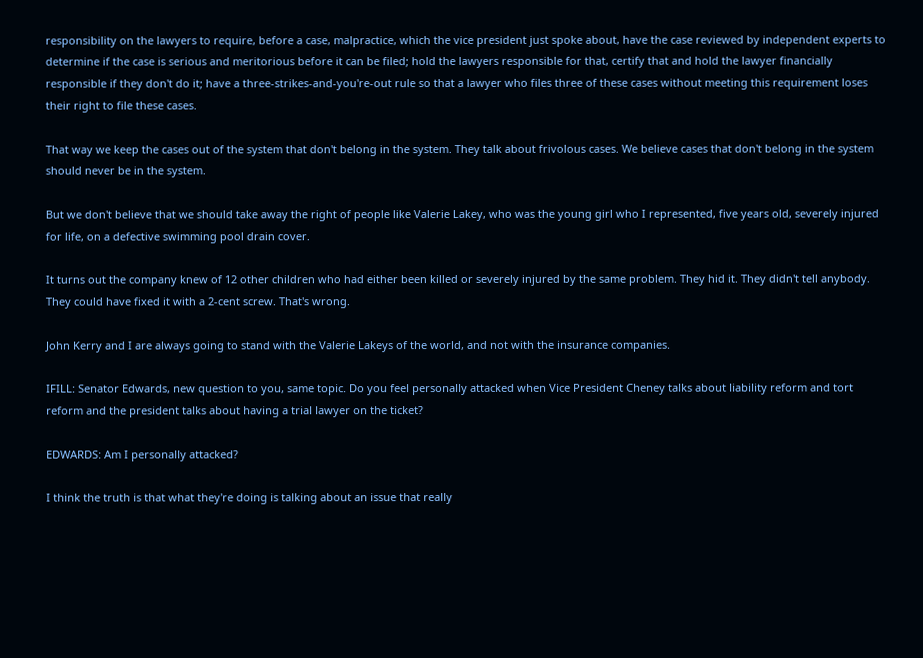responsibility on the lawyers to require, before a case, malpractice, which the vice president just spoke about, have the case reviewed by independent experts to determine if the case is serious and meritorious before it can be filed; hold the lawyers responsible for that, certify that and hold the lawyer financially responsible if they don't do it; have a three-strikes-and-you're-out rule so that a lawyer who files three of these cases without meeting this requirement loses their right to file these cases.

That way we keep the cases out of the system that don't belong in the system. They talk about frivolous cases. We believe cases that don't belong in the system should never be in the system.

But we don't believe that we should take away the right of people like Valerie Lakey, who was the young girl who I represented, five years old, severely injured for life, on a defective swimming pool drain cover.

It turns out the company knew of 12 other children who had either been killed or severely injured by the same problem. They hid it. They didn't tell anybody. They could have fixed it with a 2-cent screw. That's wrong.

John Kerry and I are always going to stand with the Valerie Lakeys of the world, and not with the insurance companies.

IFILL: Senator Edwards, new question to you, same topic. Do you feel personally attacked when Vice President Cheney talks about liability reform and tort reform and the president talks about having a trial lawyer on the ticket?

EDWARDS: Am I personally attacked?

I think the truth is that what they're doing is talking about an issue that really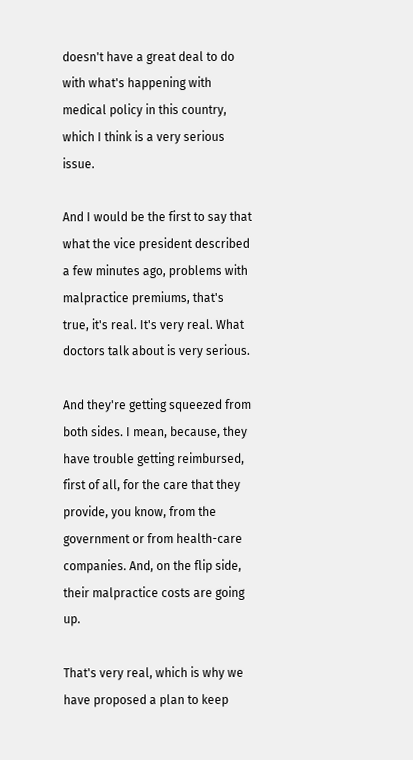doesn't have a great deal to do with what's happening with medical policy in this country, which I think is a very serious issue.

And I would be the first to say that what the vice president described a few minutes ago, problems with malpractice premiums, that's true, it's real. It's very real. What doctors talk about is very serious.

And they're getting squeezed from both sides. I mean, because, they have trouble getting reimbursed, first of all, for the care that they provide, you know, from the government or from health-care companies. And, on the flip side, their malpractice costs are going up.

That's very real, which is why we have proposed a plan to keep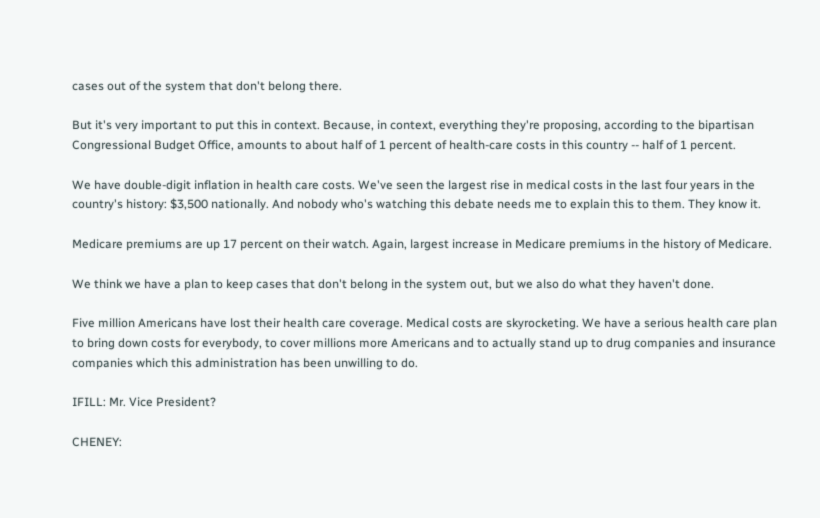cases out of the system that don't belong there.

But it's very important to put this in context. Because, in context, everything they're proposing, according to the bipartisan Congressional Budget Office, amounts to about half of 1 percent of health-care costs in this country -- half of 1 percent.

We have double-digit inflation in health care costs. We've seen the largest rise in medical costs in the last four years in the country's history: $3,500 nationally. And nobody who's watching this debate needs me to explain this to them. They know it.

Medicare premiums are up 17 percent on their watch. Again, largest increase in Medicare premiums in the history of Medicare.

We think we have a plan to keep cases that don't belong in the system out, but we also do what they haven't done.

Five million Americans have lost their health care coverage. Medical costs are skyrocketing. We have a serious health care plan to bring down costs for everybody, to cover millions more Americans and to actually stand up to drug companies and insurance companies which this administration has been unwilling to do.

IFILL: Mr. Vice President?

CHENEY: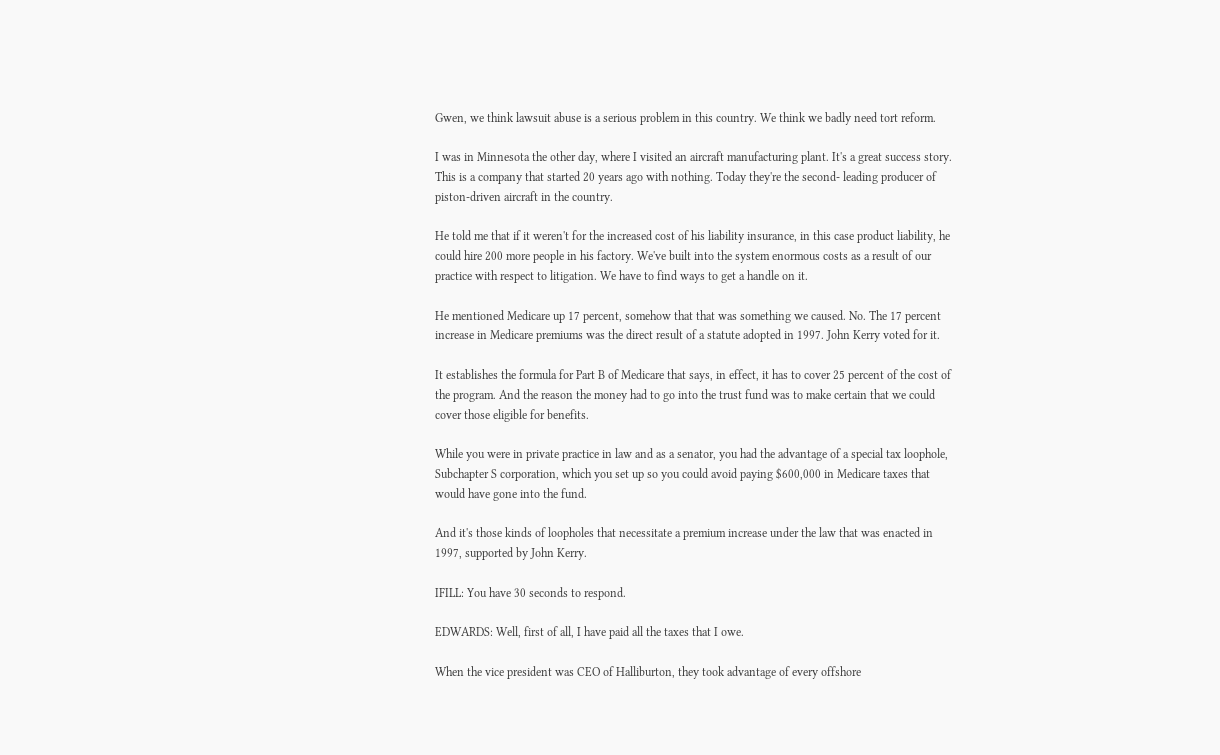Gwen, we think lawsuit abuse is a serious problem in this country. We think we badly need tort reform.

I was in Minnesota the other day, where I visited an aircraft manufacturing plant. It's a great success story. This is a company that started 20 years ago with nothing. Today they're the second- leading producer of piston-driven aircraft in the country.

He told me that if it weren't for the increased cost of his liability insurance, in this case product liability, he could hire 200 more people in his factory. We've built into the system enormous costs as a result of our practice with respect to litigation. We have to find ways to get a handle on it.

He mentioned Medicare up 17 percent, somehow that that was something we caused. No. The 17 percent increase in Medicare premiums was the direct result of a statute adopted in 1997. John Kerry voted for it.

It establishes the formula for Part B of Medicare that says, in effect, it has to cover 25 percent of the cost of the program. And the reason the money had to go into the trust fund was to make certain that we could cover those eligible for benefits.

While you were in private practice in law and as a senator, you had the advantage of a special tax loophole, Subchapter S corporation, which you set up so you could avoid paying $600,000 in Medicare taxes that would have gone into the fund.

And it's those kinds of loopholes that necessitate a premium increase under the law that was enacted in 1997, supported by John Kerry.

IFILL: You have 30 seconds to respond.

EDWARDS: Well, first of all, I have paid all the taxes that I owe.

When the vice president was CEO of Halliburton, they took advantage of every offshore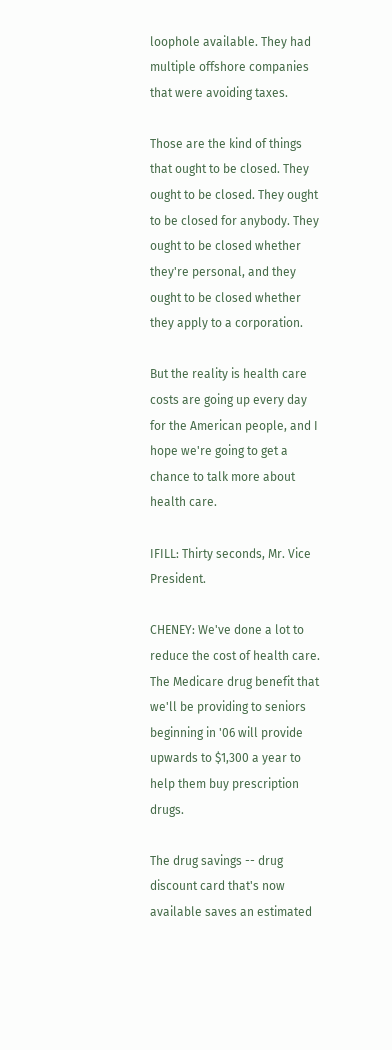loophole available. They had multiple offshore companies that were avoiding taxes.

Those are the kind of things that ought to be closed. They ought to be closed. They ought to be closed for anybody. They ought to be closed whether they're personal, and they ought to be closed whether they apply to a corporation.

But the reality is health care costs are going up every day for the American people, and I hope we're going to get a chance to talk more about health care.

IFILL: Thirty seconds, Mr. Vice President.

CHENEY: We've done a lot to reduce the cost of health care. The Medicare drug benefit that we'll be providing to seniors beginning in '06 will provide upwards to $1,300 a year to help them buy prescription drugs.

The drug savings -- drug discount card that's now available saves an estimated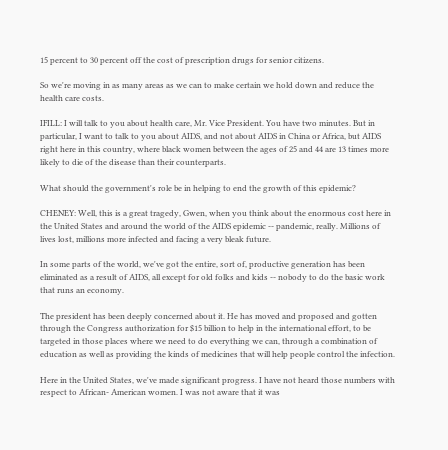15 percent to 30 percent off the cost of prescription drugs for senior citizens.

So we're moving in as many areas as we can to make certain we hold down and reduce the health care costs.

IFILL: I will talk to you about health care, Mr. Vice President. You have two minutes. But in particular, I want to talk to you about AIDS, and not about AIDS in China or Africa, but AIDS right here in this country, where black women between the ages of 25 and 44 are 13 times more likely to die of the disease than their counterparts.

What should the government's role be in helping to end the growth of this epidemic?

CHENEY: Well, this is a great tragedy, Gwen, when you think about the enormous cost here in the United States and around the world of the AIDS epidemic -- pandemic, really. Millions of lives lost, millions more infected and facing a very bleak future.

In some parts of the world, we've got the entire, sort of, productive generation has been eliminated as a result of AIDS, all except for old folks and kids -- nobody to do the basic work that runs an economy.

The president has been deeply concerned about it. He has moved and proposed and gotten through the Congress authorization for $15 billion to help in the international effort, to be targeted in those places where we need to do everything we can, through a combination of education as well as providing the kinds of medicines that will help people control the infection.

Here in the United States, we've made significant progress. I have not heard those numbers with respect to African- American women. I was not aware that it was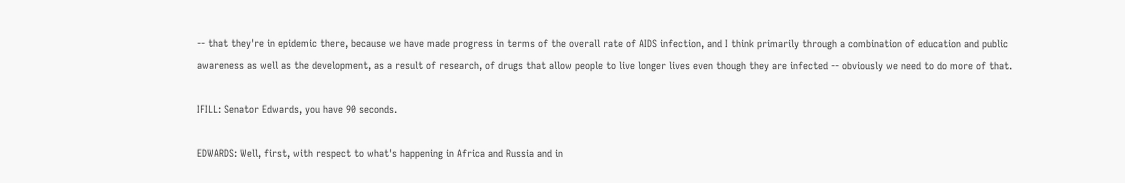-- that they're in epidemic there, because we have made progress in terms of the overall rate of AIDS infection, and I think primarily through a combination of education and public awareness as well as the development, as a result of research, of drugs that allow people to live longer lives even though they are infected -- obviously we need to do more of that.

IFILL: Senator Edwards, you have 90 seconds.

EDWARDS: Well, first, with respect to what's happening in Africa and Russia and in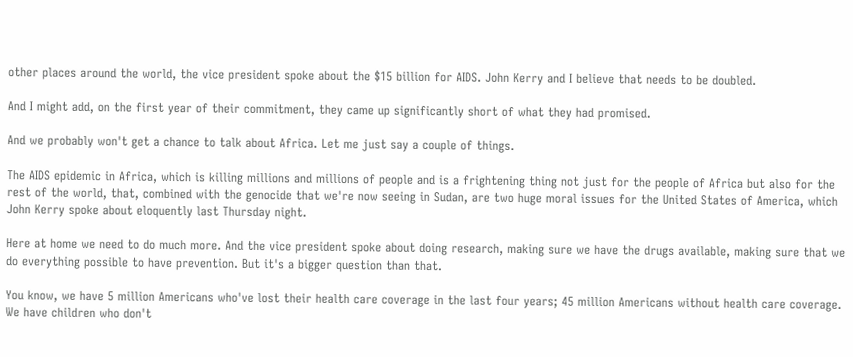other places around the world, the vice president spoke about the $15 billion for AIDS. John Kerry and I believe that needs to be doubled.

And I might add, on the first year of their commitment, they came up significantly short of what they had promised.

And we probably won't get a chance to talk about Africa. Let me just say a couple of things.

The AIDS epidemic in Africa, which is killing millions and millions of people and is a frightening thing not just for the people of Africa but also for the rest of the world, that, combined with the genocide that we're now seeing in Sudan, are two huge moral issues for the United States of America, which John Kerry spoke about eloquently last Thursday night.

Here at home we need to do much more. And the vice president spoke about doing research, making sure we have the drugs available, making sure that we do everything possible to have prevention. But it's a bigger question than that.

You know, we have 5 million Americans who've lost their health care coverage in the last four years; 45 million Americans without health care coverage. We have children who don't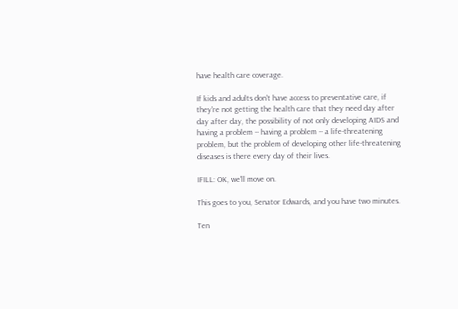have health care coverage.

If kids and adults don't have access to preventative care, if they're not getting the health care that they need day after day after day, the possibility of not only developing AIDS and having a problem -- having a problem -- a life-threatening problem, but the problem of developing other life-threatening diseases is there every day of their lives.

IFILL: OK, we'll move on.

This goes to you, Senator Edwards, and you have two minutes.

Ten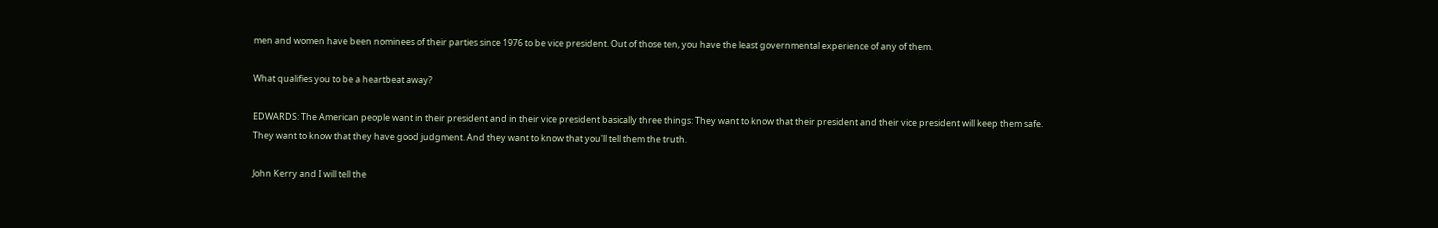men and women have been nominees of their parties since 1976 to be vice president. Out of those ten, you have the least governmental experience of any of them.

What qualifies you to be a heartbeat away?

EDWARDS: The American people want in their president and in their vice president basically three things: They want to know that their president and their vice president will keep them safe. They want to know that they have good judgment. And they want to know that you'll tell them the truth.

John Kerry and I will tell the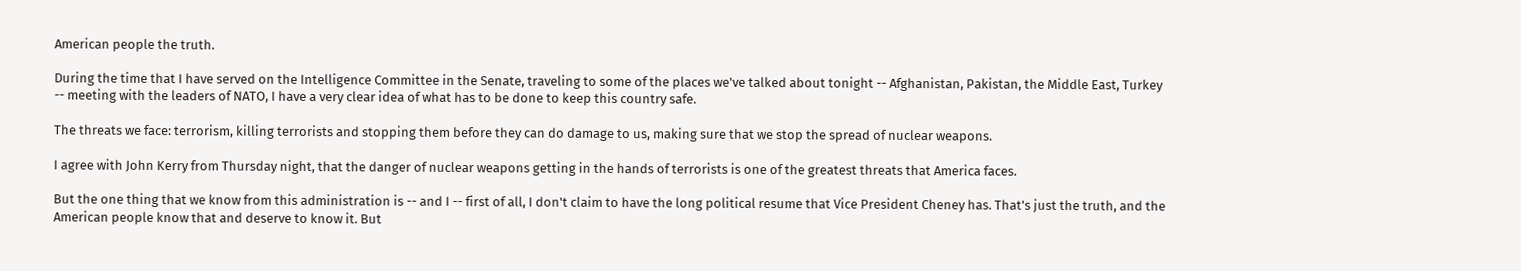American people the truth.

During the time that I have served on the Intelligence Committee in the Senate, traveling to some of the places we've talked about tonight -- Afghanistan, Pakistan, the Middle East, Turkey -- meeting with the leaders of NATO, I have a very clear idea of what has to be done to keep this country safe.

The threats we face: terrorism, killing terrorists and stopping them before they can do damage to us, making sure that we stop the spread of nuclear weapons.

I agree with John Kerry from Thursday night, that the danger of nuclear weapons getting in the hands of terrorists is one of the greatest threats that America faces.

But the one thing that we know from this administration is -- and I -- first of all, I don't claim to have the long political resume that Vice President Cheney has. That's just the truth, and the American people know that and deserve to know it. But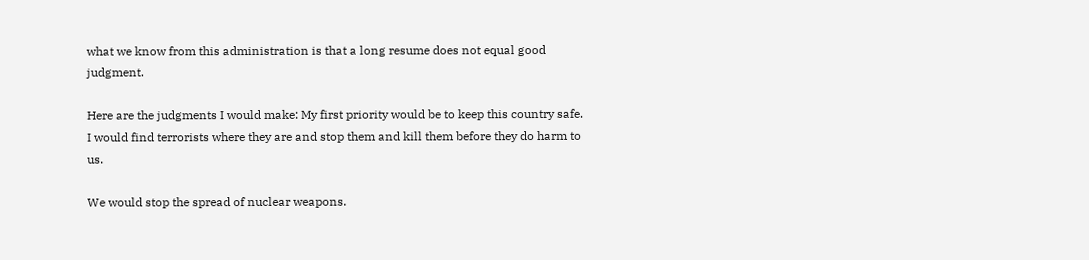what we know from this administration is that a long resume does not equal good judgment.

Here are the judgments I would make: My first priority would be to keep this country safe. I would find terrorists where they are and stop them and kill them before they do harm to us.

We would stop the spread of nuclear weapons.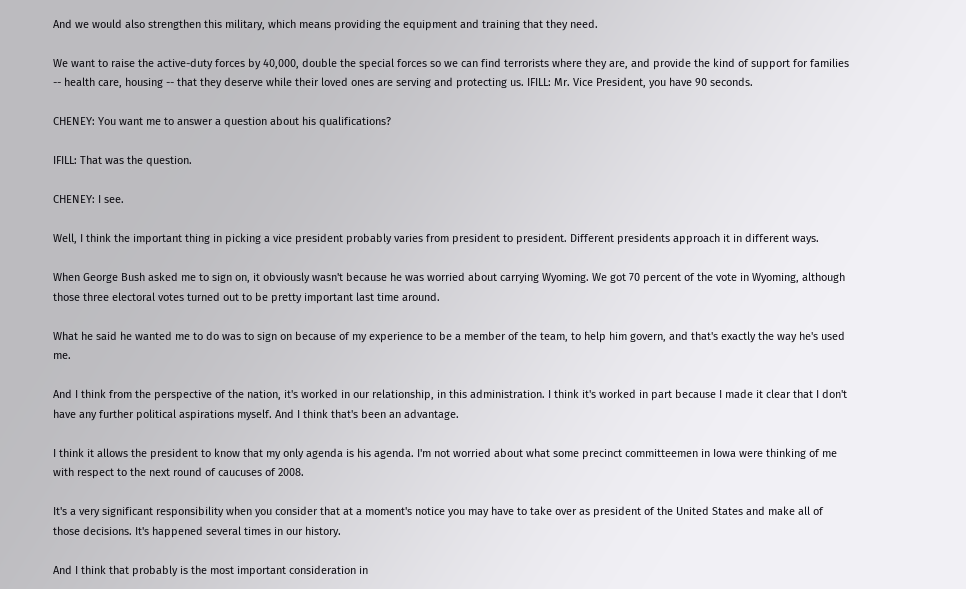And we would also strengthen this military, which means providing the equipment and training that they need.

We want to raise the active-duty forces by 40,000, double the special forces so we can find terrorists where they are, and provide the kind of support for families -- health care, housing -- that they deserve while their loved ones are serving and protecting us. IFILL: Mr. Vice President, you have 90 seconds.

CHENEY: You want me to answer a question about his qualifications?

IFILL: That was the question.

CHENEY: I see.

Well, I think the important thing in picking a vice president probably varies from president to president. Different presidents approach it in different ways.

When George Bush asked me to sign on, it obviously wasn't because he was worried about carrying Wyoming. We got 70 percent of the vote in Wyoming, although those three electoral votes turned out to be pretty important last time around.

What he said he wanted me to do was to sign on because of my experience to be a member of the team, to help him govern, and that's exactly the way he's used me.

And I think from the perspective of the nation, it's worked in our relationship, in this administration. I think it's worked in part because I made it clear that I don't have any further political aspirations myself. And I think that's been an advantage.

I think it allows the president to know that my only agenda is his agenda. I'm not worried about what some precinct committeemen in Iowa were thinking of me with respect to the next round of caucuses of 2008.

It's a very significant responsibility when you consider that at a moment's notice you may have to take over as president of the United States and make all of those decisions. It's happened several times in our history.

And I think that probably is the most important consideration in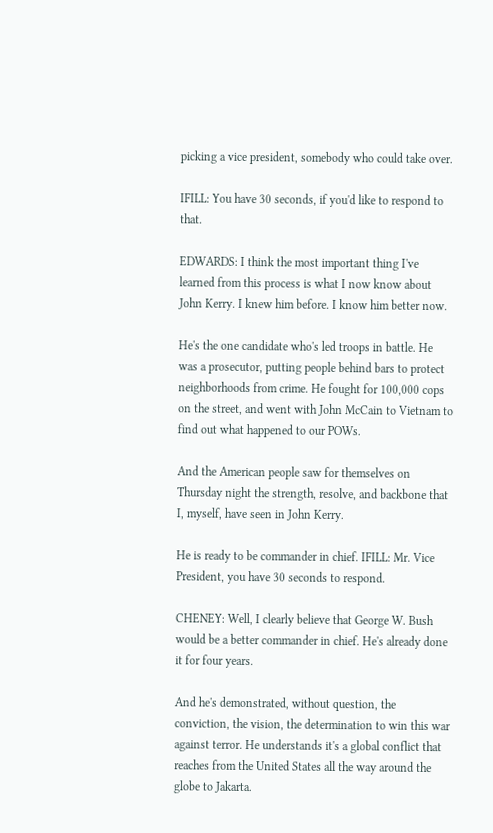picking a vice president, somebody who could take over.

IFILL: You have 30 seconds, if you'd like to respond to that.

EDWARDS: I think the most important thing I've learned from this process is what I now know about John Kerry. I knew him before. I know him better now.

He's the one candidate who's led troops in battle. He was a prosecutor, putting people behind bars to protect neighborhoods from crime. He fought for 100,000 cops on the street, and went with John McCain to Vietnam to find out what happened to our POWs.

And the American people saw for themselves on Thursday night the strength, resolve, and backbone that I, myself, have seen in John Kerry.

He is ready to be commander in chief. IFILL: Mr. Vice President, you have 30 seconds to respond.

CHENEY: Well, I clearly believe that George W. Bush would be a better commander in chief. He's already done it for four years.

And he's demonstrated, without question, the conviction, the vision, the determination to win this war against terror. He understands it's a global conflict that reaches from the United States all the way around the globe to Jakarta.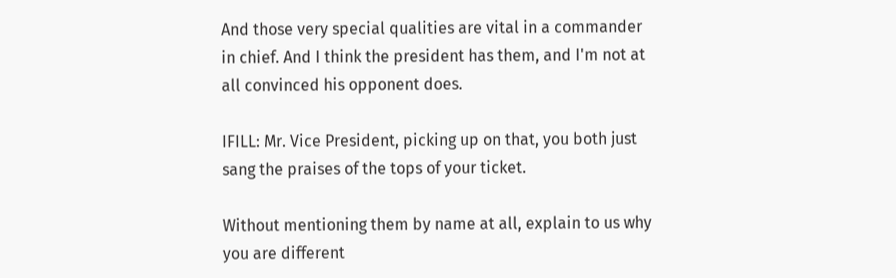And those very special qualities are vital in a commander in chief. And I think the president has them, and I'm not at all convinced his opponent does.

IFILL: Mr. Vice President, picking up on that, you both just sang the praises of the tops of your ticket.

Without mentioning them by name at all, explain to us why you are different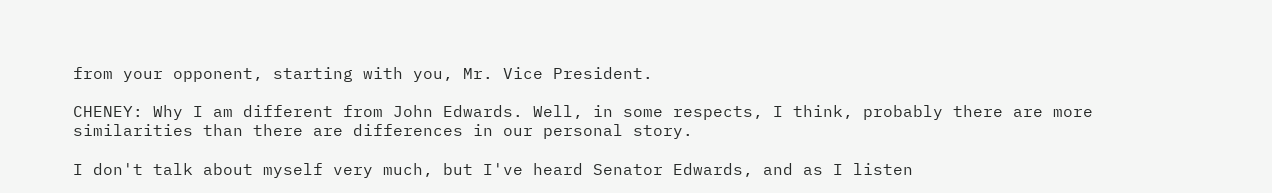from your opponent, starting with you, Mr. Vice President.

CHENEY: Why I am different from John Edwards. Well, in some respects, I think, probably there are more similarities than there are differences in our personal story.

I don't talk about myself very much, but I've heard Senator Edwards, and as I listen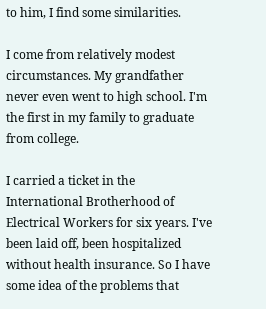to him, I find some similarities.

I come from relatively modest circumstances. My grandfather never even went to high school. I'm the first in my family to graduate from college.

I carried a ticket in the International Brotherhood of Electrical Workers for six years. I've been laid off, been hospitalized without health insurance. So I have some idea of the problems that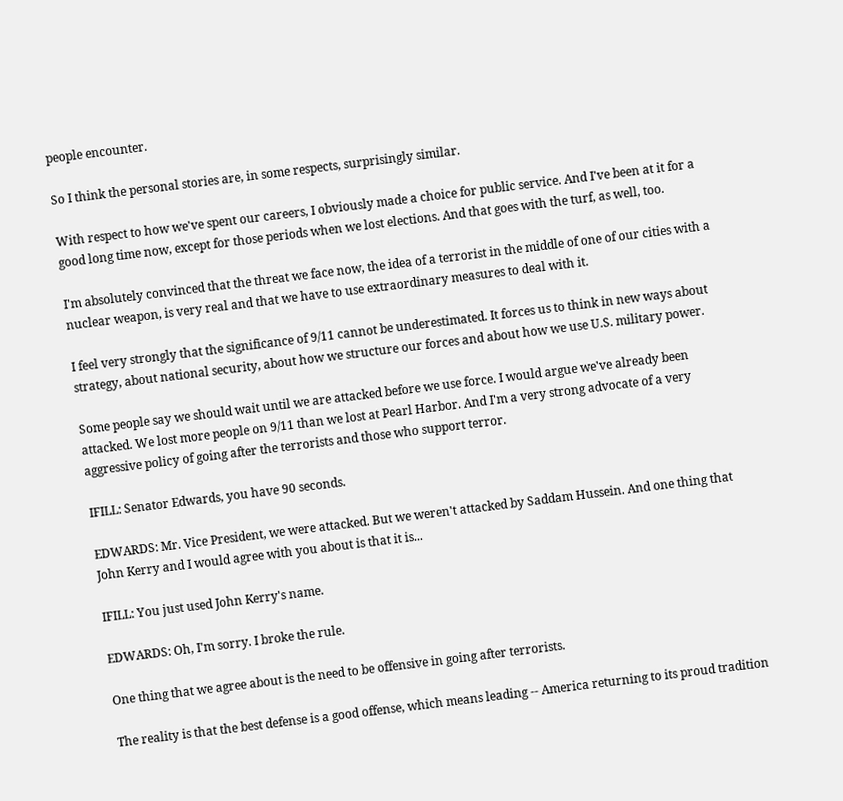people encounter.

So I think the personal stories are, in some respects, surprisingly similar.

With respect to how we've spent our careers, I obviously made a choice for public service. And I've been at it for a good long time now, except for those periods when we lost elections. And that goes with the turf, as well, too.

I'm absolutely convinced that the threat we face now, the idea of a terrorist in the middle of one of our cities with a nuclear weapon, is very real and that we have to use extraordinary measures to deal with it.

I feel very strongly that the significance of 9/11 cannot be underestimated. It forces us to think in new ways about strategy, about national security, about how we structure our forces and about how we use U.S. military power.

Some people say we should wait until we are attacked before we use force. I would argue we've already been attacked. We lost more people on 9/11 than we lost at Pearl Harbor. And I'm a very strong advocate of a very aggressive policy of going after the terrorists and those who support terror.

IFILL: Senator Edwards, you have 90 seconds.

EDWARDS: Mr. Vice President, we were attacked. But we weren't attacked by Saddam Hussein. And one thing that John Kerry and I would agree with you about is that it is...

IFILL: You just used John Kerry's name.

EDWARDS: Oh, I'm sorry. I broke the rule.

One thing that we agree about is the need to be offensive in going after terrorists.

The reality is that the best defense is a good offense, which means leading -- America returning to its proud tradition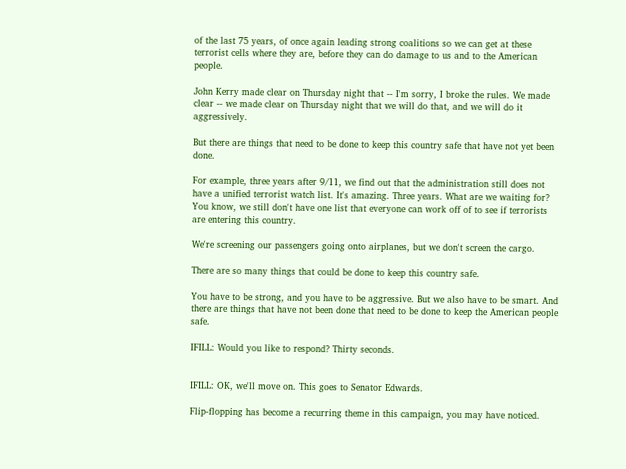of the last 75 years, of once again leading strong coalitions so we can get at these terrorist cells where they are, before they can do damage to us and to the American people.

John Kerry made clear on Thursday night that -- I'm sorry, I broke the rules. We made clear -- we made clear on Thursday night that we will do that, and we will do it aggressively.

But there are things that need to be done to keep this country safe that have not yet been done.

For example, three years after 9/11, we find out that the administration still does not have a unified terrorist watch list. It's amazing. Three years. What are we waiting for? You know, we still don't have one list that everyone can work off of to see if terrorists are entering this country.

We're screening our passengers going onto airplanes, but we don't screen the cargo.

There are so many things that could be done to keep this country safe.

You have to be strong, and you have to be aggressive. But we also have to be smart. And there are things that have not been done that need to be done to keep the American people safe.

IFILL: Would you like to respond? Thirty seconds.


IFILL: OK, we'll move on. This goes to Senator Edwards.

Flip-flopping has become a recurring theme in this campaign, you may have noticed.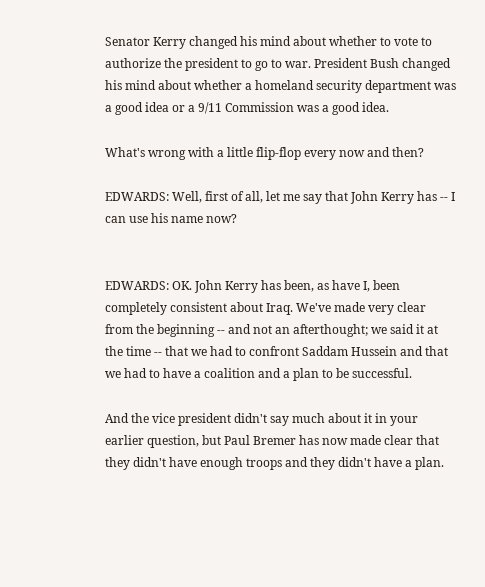Senator Kerry changed his mind about whether to vote to authorize the president to go to war. President Bush changed his mind about whether a homeland security department was a good idea or a 9/11 Commission was a good idea.

What's wrong with a little flip-flop every now and then?

EDWARDS: Well, first of all, let me say that John Kerry has -- I can use his name now?


EDWARDS: OK. John Kerry has been, as have I, been completely consistent about Iraq. We've made very clear from the beginning -- and not an afterthought; we said it at the time -- that we had to confront Saddam Hussein and that we had to have a coalition and a plan to be successful.

And the vice president didn't say much about it in your earlier question, but Paul Bremer has now made clear that they didn't have enough troops and they didn't have a plan.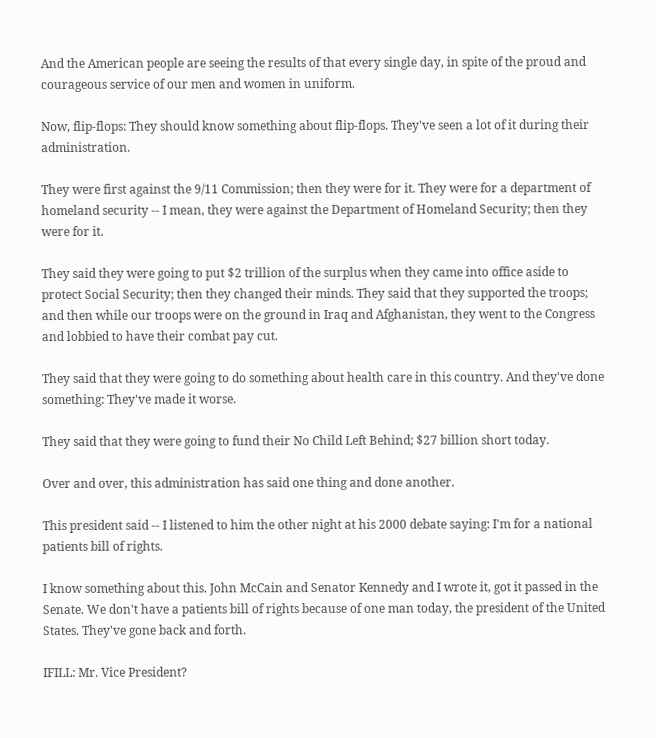And the American people are seeing the results of that every single day, in spite of the proud and courageous service of our men and women in uniform.

Now, flip-flops: They should know something about flip-flops. They've seen a lot of it during their administration.

They were first against the 9/11 Commission; then they were for it. They were for a department of homeland security -- I mean, they were against the Department of Homeland Security; then they were for it.

They said they were going to put $2 trillion of the surplus when they came into office aside to protect Social Security; then they changed their minds. They said that they supported the troops; and then while our troops were on the ground in Iraq and Afghanistan, they went to the Congress and lobbied to have their combat pay cut.

They said that they were going to do something about health care in this country. And they've done something: They've made it worse.

They said that they were going to fund their No Child Left Behind; $27 billion short today.

Over and over, this administration has said one thing and done another.

This president said -- I listened to him the other night at his 2000 debate saying: I'm for a national patients bill of rights.

I know something about this. John McCain and Senator Kennedy and I wrote it, got it passed in the Senate. We don't have a patients bill of rights because of one man today, the president of the United States. They've gone back and forth.

IFILL: Mr. Vice President?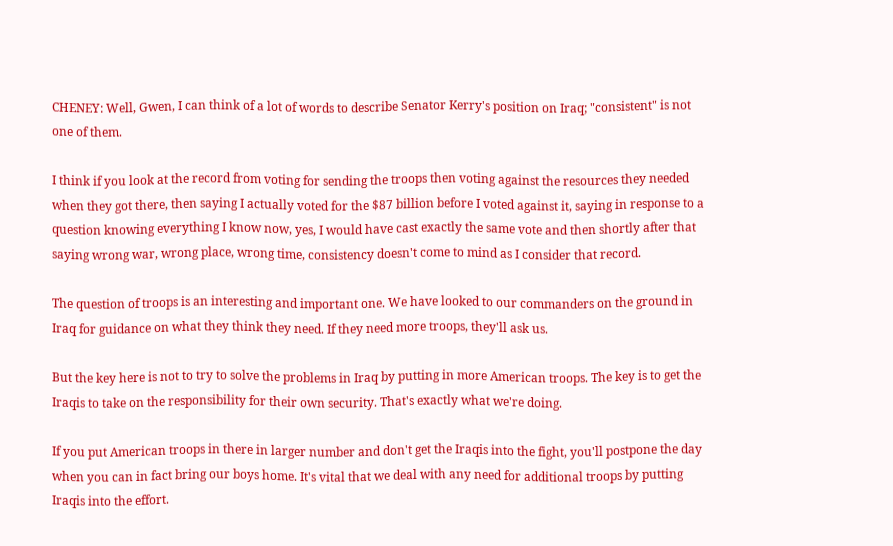CHENEY: Well, Gwen, I can think of a lot of words to describe Senator Kerry's position on Iraq; "consistent" is not one of them.

I think if you look at the record from voting for sending the troops then voting against the resources they needed when they got there, then saying I actually voted for the $87 billion before I voted against it, saying in response to a question knowing everything I know now, yes, I would have cast exactly the same vote and then shortly after that saying wrong war, wrong place, wrong time, consistency doesn't come to mind as I consider that record.

The question of troops is an interesting and important one. We have looked to our commanders on the ground in Iraq for guidance on what they think they need. If they need more troops, they'll ask us.

But the key here is not to try to solve the problems in Iraq by putting in more American troops. The key is to get the Iraqis to take on the responsibility for their own security. That's exactly what we're doing.

If you put American troops in there in larger number and don't get the Iraqis into the fight, you'll postpone the day when you can in fact bring our boys home. It's vital that we deal with any need for additional troops by putting Iraqis into the effort.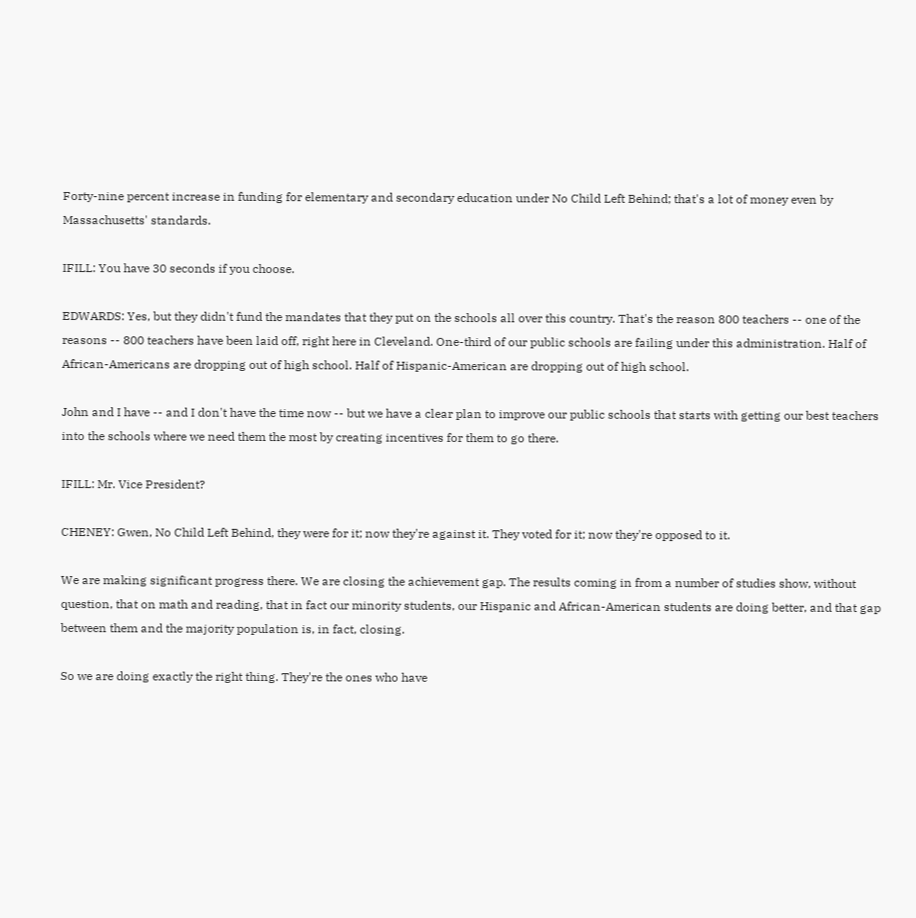Forty-nine percent increase in funding for elementary and secondary education under No Child Left Behind; that's a lot of money even by Massachusetts' standards.

IFILL: You have 30 seconds if you choose.

EDWARDS: Yes, but they didn't fund the mandates that they put on the schools all over this country. That's the reason 800 teachers -- one of the reasons -- 800 teachers have been laid off, right here in Cleveland. One-third of our public schools are failing under this administration. Half of African-Americans are dropping out of high school. Half of Hispanic-American are dropping out of high school.

John and I have -- and I don't have the time now -- but we have a clear plan to improve our public schools that starts with getting our best teachers into the schools where we need them the most by creating incentives for them to go there.

IFILL: Mr. Vice President?

CHENEY: Gwen, No Child Left Behind, they were for it; now they're against it. They voted for it; now they're opposed to it.

We are making significant progress there. We are closing the achievement gap. The results coming in from a number of studies show, without question, that on math and reading, that in fact our minority students, our Hispanic and African-American students are doing better, and that gap between them and the majority population is, in fact, closing.

So we are doing exactly the right thing. They're the ones who have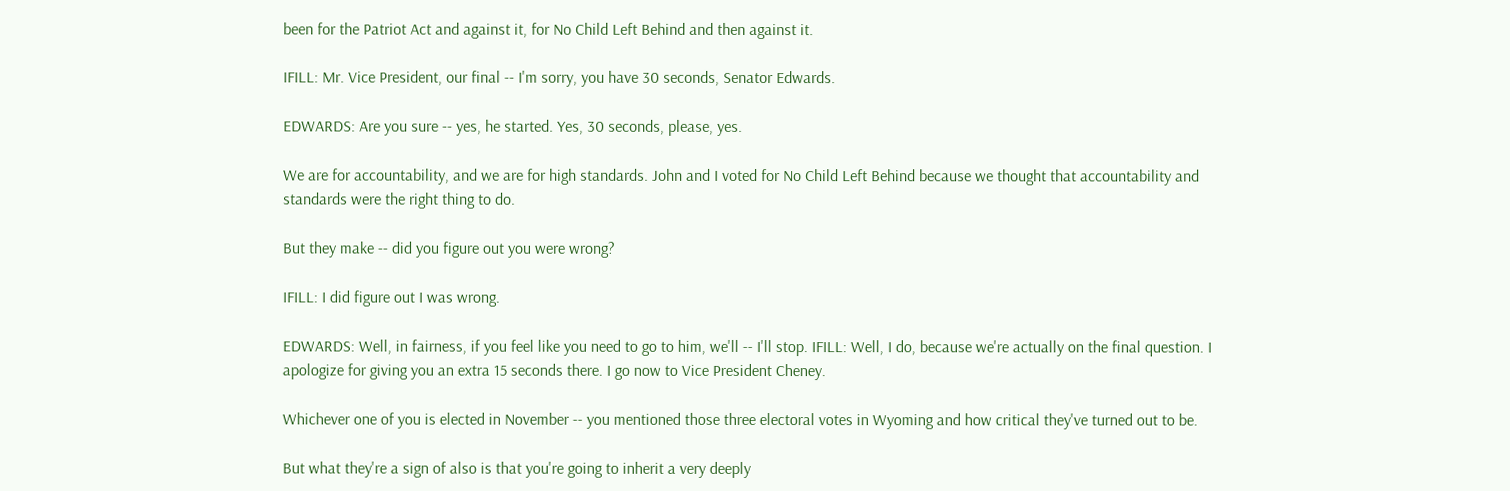been for the Patriot Act and against it, for No Child Left Behind and then against it.

IFILL: Mr. Vice President, our final -- I'm sorry, you have 30 seconds, Senator Edwards.

EDWARDS: Are you sure -- yes, he started. Yes, 30 seconds, please, yes.

We are for accountability, and we are for high standards. John and I voted for No Child Left Behind because we thought that accountability and standards were the right thing to do.

But they make -- did you figure out you were wrong?

IFILL: I did figure out I was wrong.

EDWARDS: Well, in fairness, if you feel like you need to go to him, we'll -- I'll stop. IFILL: Well, I do, because we're actually on the final question. I apologize for giving you an extra 15 seconds there. I go now to Vice President Cheney.

Whichever one of you is elected in November -- you mentioned those three electoral votes in Wyoming and how critical they've turned out to be.

But what they're a sign of also is that you're going to inherit a very deeply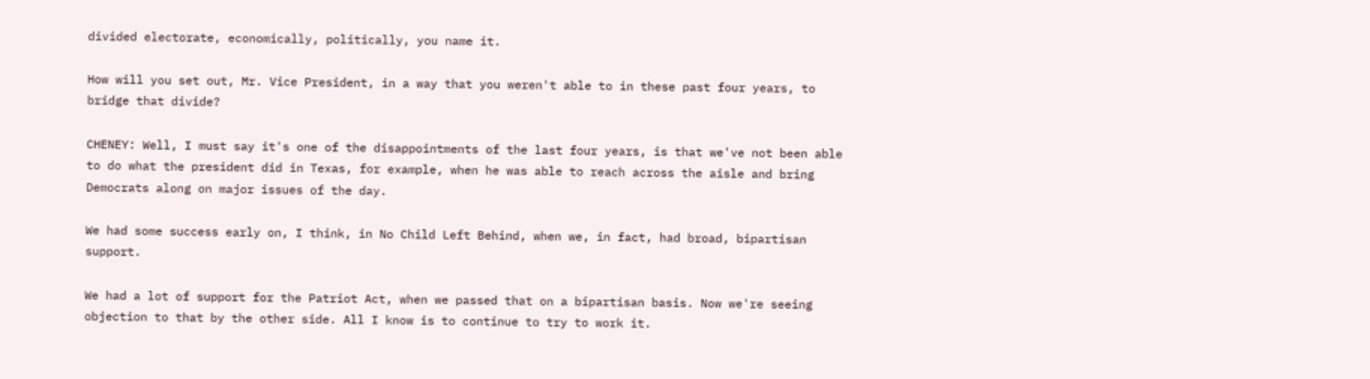divided electorate, economically, politically, you name it.

How will you set out, Mr. Vice President, in a way that you weren't able to in these past four years, to bridge that divide?

CHENEY: Well, I must say it's one of the disappointments of the last four years, is that we've not been able to do what the president did in Texas, for example, when he was able to reach across the aisle and bring Democrats along on major issues of the day.

We had some success early on, I think, in No Child Left Behind, when we, in fact, had broad, bipartisan support.

We had a lot of support for the Patriot Act, when we passed that on a bipartisan basis. Now we're seeing objection to that by the other side. All I know is to continue to try to work it.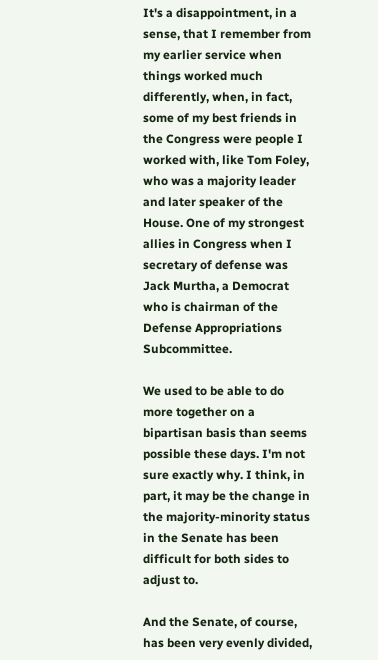It's a disappointment, in a sense, that I remember from my earlier service when things worked much differently, when, in fact, some of my best friends in the Congress were people I worked with, like Tom Foley, who was a majority leader and later speaker of the House. One of my strongest allies in Congress when I secretary of defense was Jack Murtha, a Democrat who is chairman of the Defense Appropriations Subcommittee.

We used to be able to do more together on a bipartisan basis than seems possible these days. I'm not sure exactly why. I think, in part, it may be the change in the majority-minority status in the Senate has been difficult for both sides to adjust to.

And the Senate, of course, has been very evenly divided,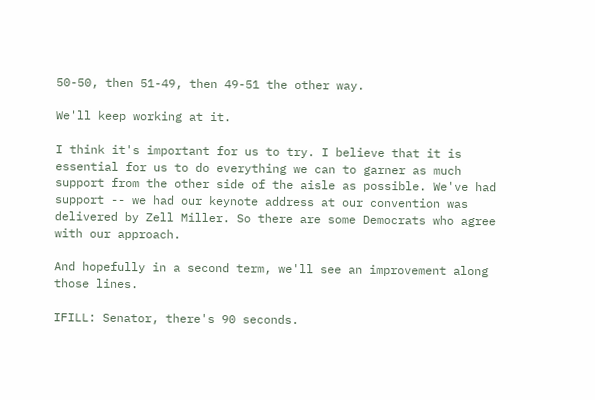50-50, then 51-49, then 49-51 the other way.

We'll keep working at it.

I think it's important for us to try. I believe that it is essential for us to do everything we can to garner as much support from the other side of the aisle as possible. We've had support -- we had our keynote address at our convention was delivered by Zell Miller. So there are some Democrats who agree with our approach.

And hopefully in a second term, we'll see an improvement along those lines.

IFILL: Senator, there's 90 seconds.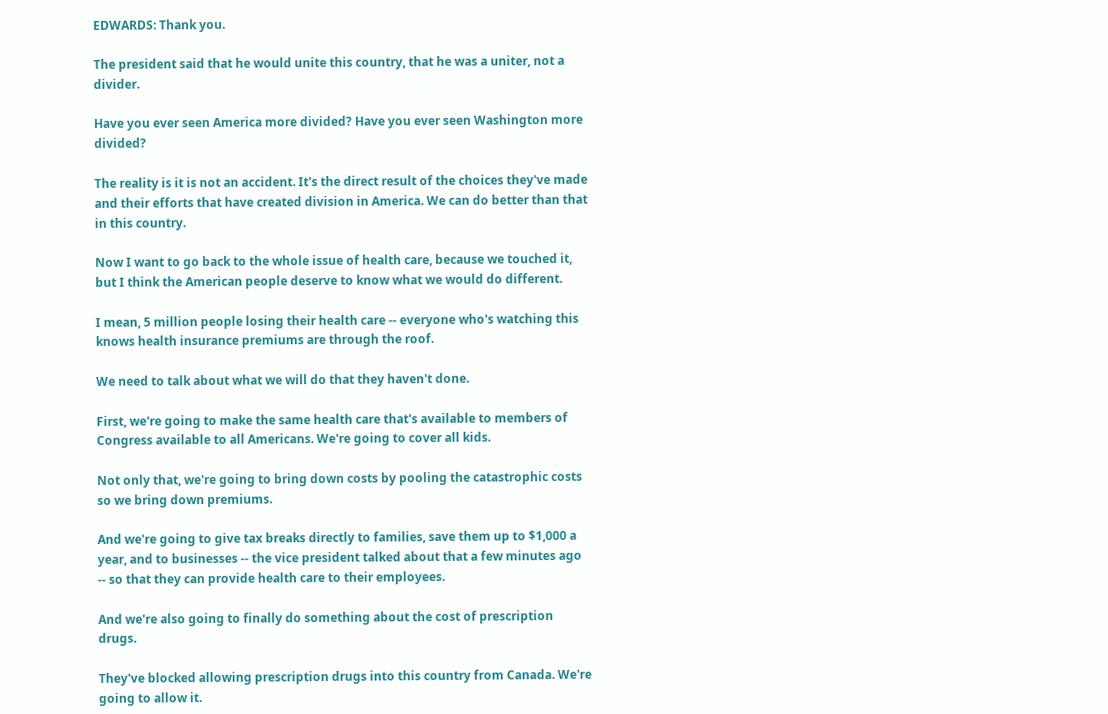EDWARDS: Thank you.

The president said that he would unite this country, that he was a uniter, not a divider.

Have you ever seen America more divided? Have you ever seen Washington more divided?

The reality is it is not an accident. It's the direct result of the choices they've made and their efforts that have created division in America. We can do better than that in this country.

Now I want to go back to the whole issue of health care, because we touched it, but I think the American people deserve to know what we would do different.

I mean, 5 million people losing their health care -- everyone who's watching this knows health insurance premiums are through the roof.

We need to talk about what we will do that they haven't done.

First, we're going to make the same health care that's available to members of Congress available to all Americans. We're going to cover all kids.

Not only that, we're going to bring down costs by pooling the catastrophic costs so we bring down premiums.

And we're going to give tax breaks directly to families, save them up to $1,000 a year, and to businesses -- the vice president talked about that a few minutes ago -- so that they can provide health care to their employees.

And we're also going to finally do something about the cost of prescription drugs.

They've blocked allowing prescription drugs into this country from Canada. We're going to allow it.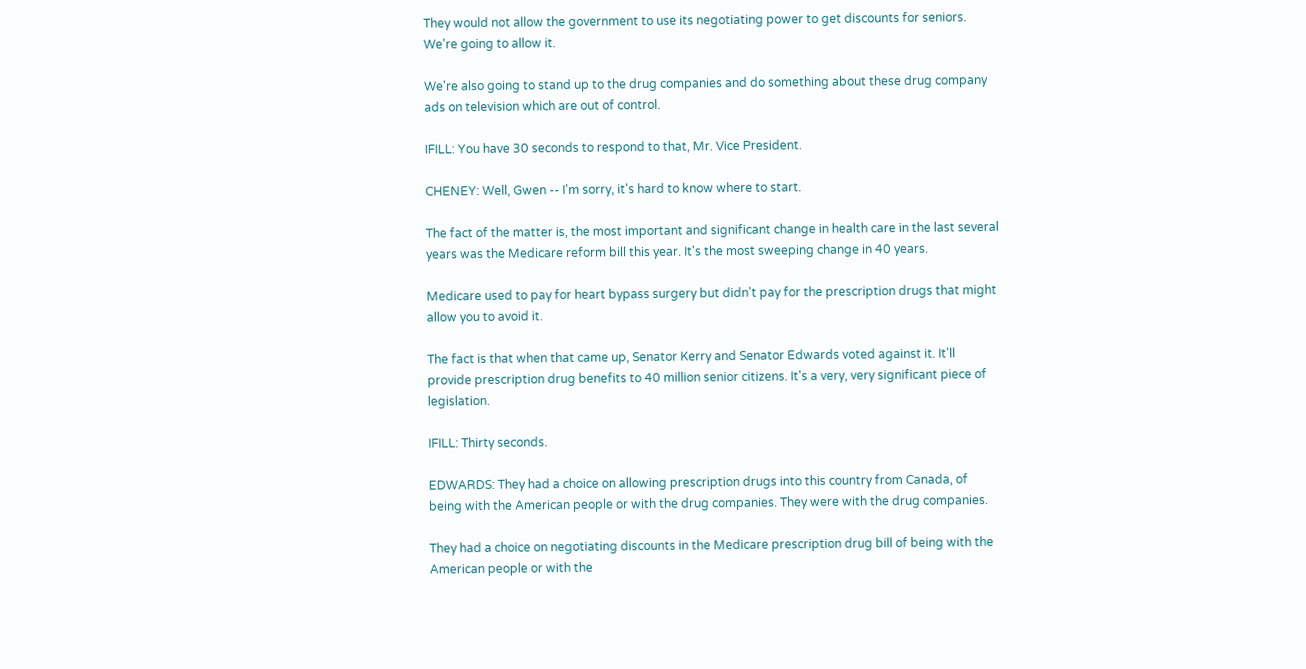They would not allow the government to use its negotiating power to get discounts for seniors. We're going to allow it.

We're also going to stand up to the drug companies and do something about these drug company ads on television which are out of control.

IFILL: You have 30 seconds to respond to that, Mr. Vice President.

CHENEY: Well, Gwen -- I'm sorry, it's hard to know where to start.

The fact of the matter is, the most important and significant change in health care in the last several years was the Medicare reform bill this year. It's the most sweeping change in 40 years.

Medicare used to pay for heart bypass surgery but didn't pay for the prescription drugs that might allow you to avoid it.

The fact is that when that came up, Senator Kerry and Senator Edwards voted against it. It'll provide prescription drug benefits to 40 million senior citizens. It's a very, very significant piece of legislation.

IFILL: Thirty seconds.

EDWARDS: They had a choice on allowing prescription drugs into this country from Canada, of being with the American people or with the drug companies. They were with the drug companies.

They had a choice on negotiating discounts in the Medicare prescription drug bill of being with the American people or with the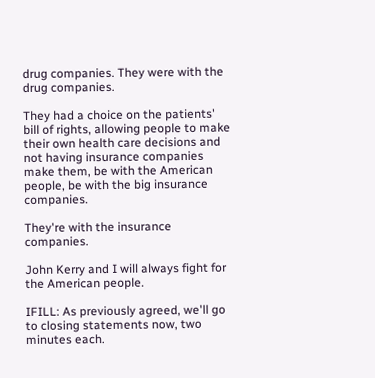drug companies. They were with the drug companies.

They had a choice on the patients' bill of rights, allowing people to make their own health care decisions and not having insurance companies make them, be with the American people, be with the big insurance companies.

They're with the insurance companies.

John Kerry and I will always fight for the American people.

IFILL: As previously agreed, we'll go to closing statements now, two minutes each.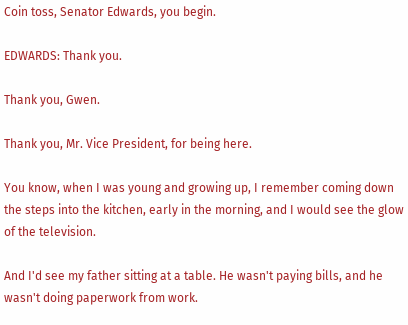Coin toss, Senator Edwards, you begin.

EDWARDS: Thank you.

Thank you, Gwen.

Thank you, Mr. Vice President, for being here.

You know, when I was young and growing up, I remember coming down the steps into the kitchen, early in the morning, and I would see the glow of the television.

And I'd see my father sitting at a table. He wasn't paying bills, and he wasn't doing paperwork from work.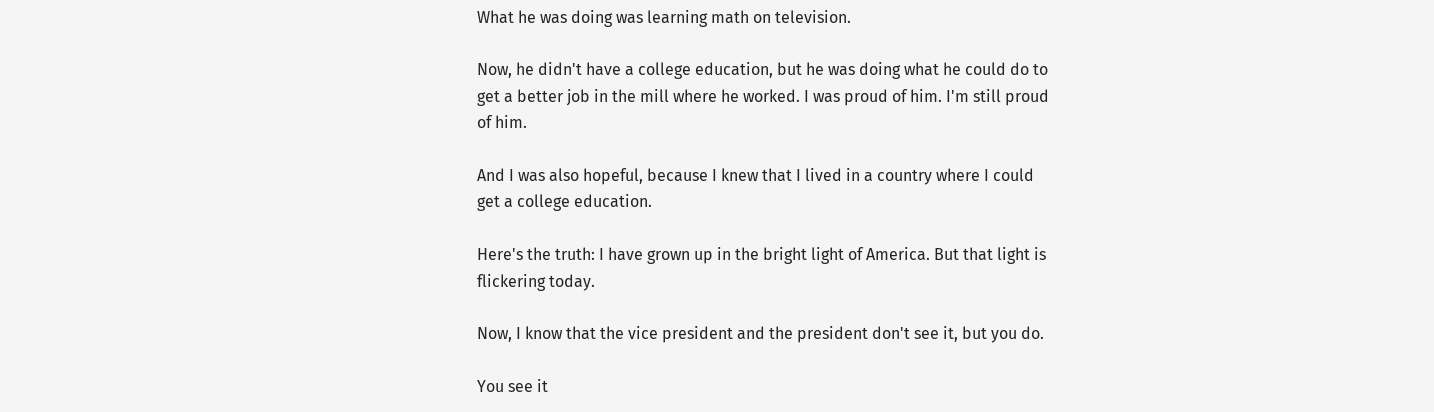What he was doing was learning math on television.

Now, he didn't have a college education, but he was doing what he could do to get a better job in the mill where he worked. I was proud of him. I'm still proud of him.

And I was also hopeful, because I knew that I lived in a country where I could get a college education.

Here's the truth: I have grown up in the bright light of America. But that light is flickering today.

Now, I know that the vice president and the president don't see it, but you do.

You see it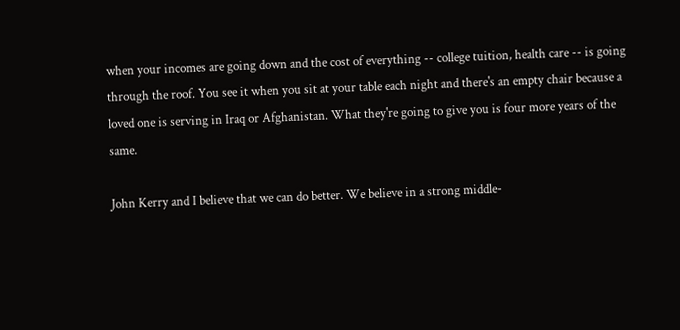when your incomes are going down and the cost of everything -- college tuition, health care -- is going through the roof. You see it when you sit at your table each night and there's an empty chair because a loved one is serving in Iraq or Afghanistan. What they're going to give you is four more years of the same.

John Kerry and I believe that we can do better. We believe in a strong middle-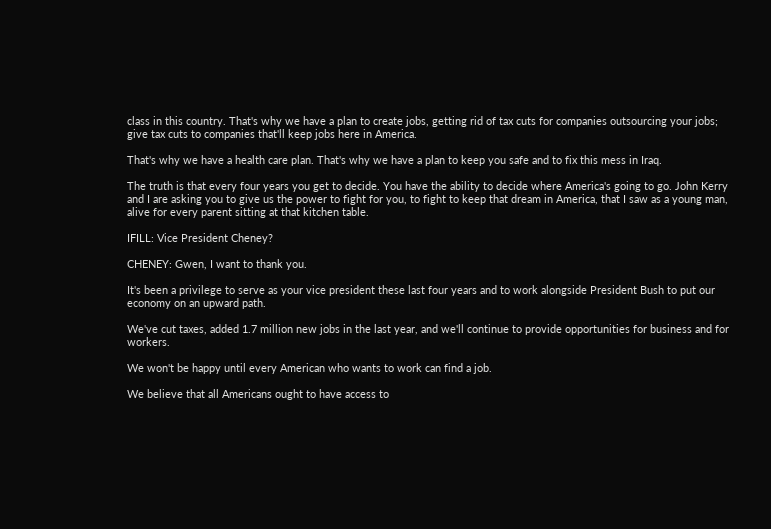class in this country. That's why we have a plan to create jobs, getting rid of tax cuts for companies outsourcing your jobs; give tax cuts to companies that'll keep jobs here in America.

That's why we have a health care plan. That's why we have a plan to keep you safe and to fix this mess in Iraq.

The truth is that every four years you get to decide. You have the ability to decide where America's going to go. John Kerry and I are asking you to give us the power to fight for you, to fight to keep that dream in America, that I saw as a young man, alive for every parent sitting at that kitchen table.

IFILL: Vice President Cheney?

CHENEY: Gwen, I want to thank you.

It's been a privilege to serve as your vice president these last four years and to work alongside President Bush to put our economy on an upward path.

We've cut taxes, added 1.7 million new jobs in the last year, and we'll continue to provide opportunities for business and for workers.

We won't be happy until every American who wants to work can find a job.

We believe that all Americans ought to have access to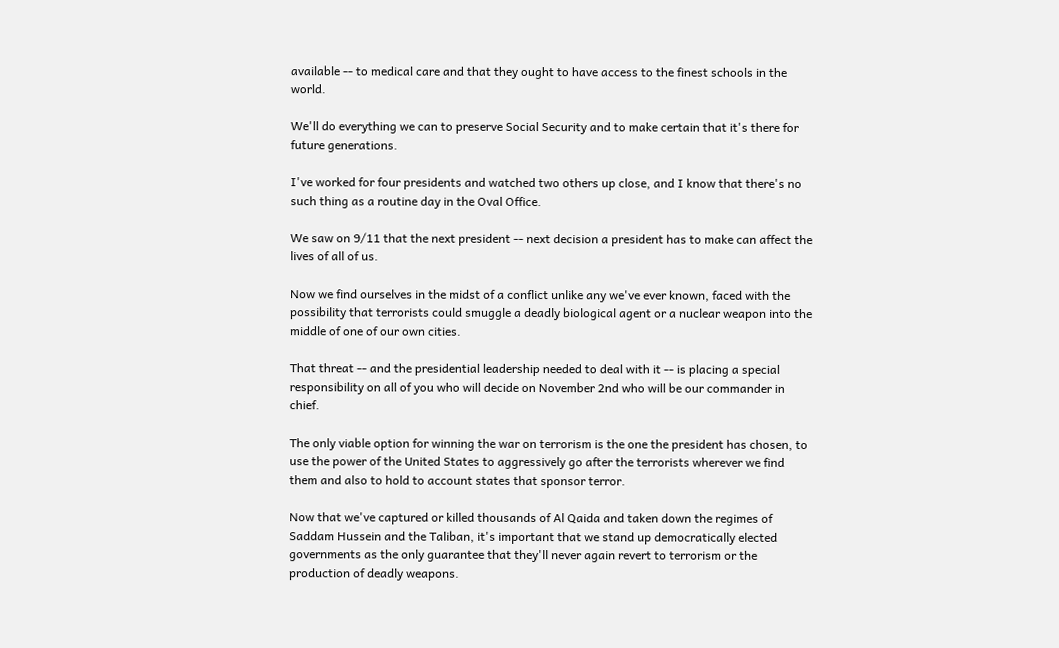available -- to medical care and that they ought to have access to the finest schools in the world.

We'll do everything we can to preserve Social Security and to make certain that it's there for future generations.

I've worked for four presidents and watched two others up close, and I know that there's no such thing as a routine day in the Oval Office.

We saw on 9/11 that the next president -- next decision a president has to make can affect the lives of all of us.

Now we find ourselves in the midst of a conflict unlike any we've ever known, faced with the possibility that terrorists could smuggle a deadly biological agent or a nuclear weapon into the middle of one of our own cities.

That threat -- and the presidential leadership needed to deal with it -- is placing a special responsibility on all of you who will decide on November 2nd who will be our commander in chief.

The only viable option for winning the war on terrorism is the one the president has chosen, to use the power of the United States to aggressively go after the terrorists wherever we find them and also to hold to account states that sponsor terror.

Now that we've captured or killed thousands of Al Qaida and taken down the regimes of Saddam Hussein and the Taliban, it's important that we stand up democratically elected governments as the only guarantee that they'll never again revert to terrorism or the production of deadly weapons.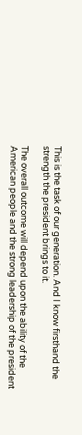This is the task of our generation. And I know firsthand the strength the president brings to it.

The overall outcome will depend upon the ability of the American people and the strong leadership of the president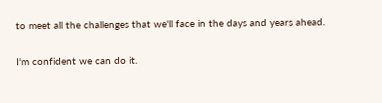to meet all the challenges that we'll face in the days and years ahead.

I'm confident we can do it.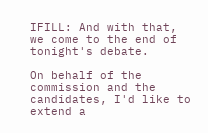IFILL: And with that, we come to the end of tonight's debate.

On behalf of the commission and the candidates, I'd like to extend a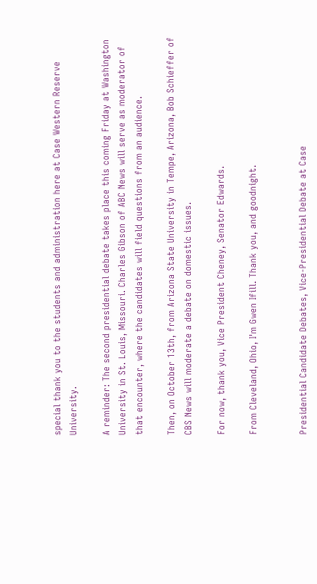special thank you to the students and administration here at Case Western Reserve University.

A reminder: The second presidential debate takes place this coming Friday at Washington University in St. Louis, Missouri. Charles Gibson of ABC News will serve as moderator of that encounter, where the candidates will field questions from an audience.

Then, on October 13th, from Arizona State University in Tempe, Arizona, Bob Schieffer of CBS News will moderate a debate on domestic issues.

For now, thank you, Vice President Cheney, Senator Edwards.

From Cleveland, Ohio, I'm Gwen Ifill. Thank you, and goodnight.


Presidential Candidate Debates, Vice-Presidential Debate at Case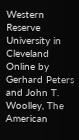Western Reserve University in Cleveland Online by Gerhard Peters and John T. Woolley, The American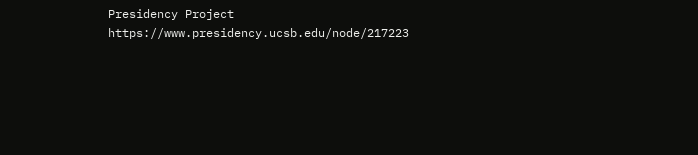Presidency Project https://www.presidency.ucsb.edu/node/217223